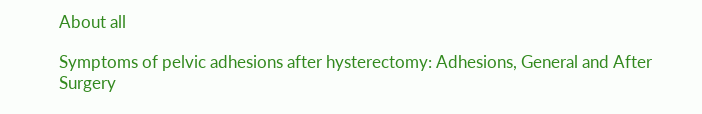About all

Symptoms of pelvic adhesions after hysterectomy: Adhesions, General and After Surgery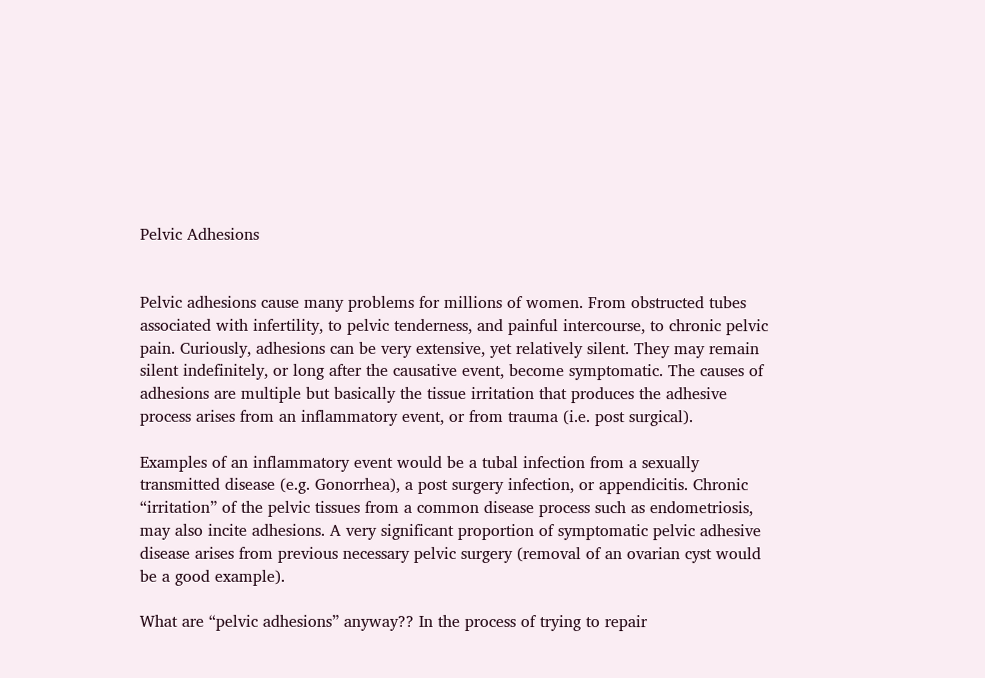Pelvic Adhesions


Pelvic adhesions cause many problems for millions of women. From obstructed tubes associated with infertility, to pelvic tenderness, and painful intercourse, to chronic pelvic pain. Curiously, adhesions can be very extensive, yet relatively silent. They may remain silent indefinitely, or long after the causative event, become symptomatic. The causes of adhesions are multiple but basically the tissue irritation that produces the adhesive process arises from an inflammatory event, or from trauma (i.e. post surgical).

Examples of an inflammatory event would be a tubal infection from a sexually transmitted disease (e.g. Gonorrhea), a post surgery infection, or appendicitis. Chronic “irritation” of the pelvic tissues from a common disease process such as endometriosis, may also incite adhesions. A very significant proportion of symptomatic pelvic adhesive disease arises from previous necessary pelvic surgery (removal of an ovarian cyst would be a good example).

What are “pelvic adhesions” anyway?? In the process of trying to repair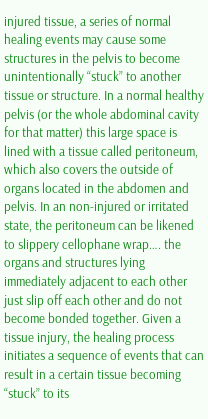injured tissue, a series of normal healing events may cause some structures in the pelvis to become unintentionally “stuck” to another tissue or structure. In a normal healthy pelvis (or the whole abdominal cavity for that matter) this large space is lined with a tissue called peritoneum, which also covers the outside of organs located in the abdomen and pelvis. In an non-injured or irritated state, the peritoneum can be likened to slippery cellophane wrap…. the organs and structures lying immediately adjacent to each other just slip off each other and do not become bonded together. Given a tissue injury, the healing process initiates a sequence of events that can result in a certain tissue becoming “stuck” to its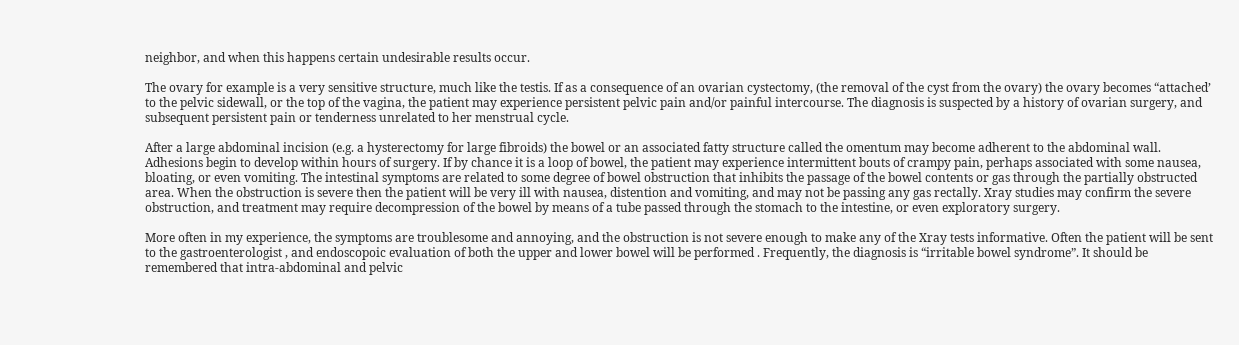neighbor, and when this happens certain undesirable results occur.

The ovary for example is a very sensitive structure, much like the testis. If as a consequence of an ovarian cystectomy, (the removal of the cyst from the ovary) the ovary becomes “attached’ to the pelvic sidewall, or the top of the vagina, the patient may experience persistent pelvic pain and/or painful intercourse. The diagnosis is suspected by a history of ovarian surgery, and subsequent persistent pain or tenderness unrelated to her menstrual cycle.

After a large abdominal incision (e.g. a hysterectomy for large fibroids) the bowel or an associated fatty structure called the omentum may become adherent to the abdominal wall. Adhesions begin to develop within hours of surgery. If by chance it is a loop of bowel, the patient may experience intermittent bouts of crampy pain, perhaps associated with some nausea, bloating, or even vomiting. The intestinal symptoms are related to some degree of bowel obstruction that inhibits the passage of the bowel contents or gas through the partially obstructed area. When the obstruction is severe then the patient will be very ill with nausea, distention and vomiting, and may not be passing any gas rectally. Xray studies may confirm the severe obstruction, and treatment may require decompression of the bowel by means of a tube passed through the stomach to the intestine, or even exploratory surgery.

More often in my experience, the symptoms are troublesome and annoying, and the obstruction is not severe enough to make any of the Xray tests informative. Often the patient will be sent to the gastroenterologist , and endoscopoic evaluation of both the upper and lower bowel will be performed . Frequently, the diagnosis is “irritable bowel syndrome”. It should be remembered that intra-abdominal and pelvic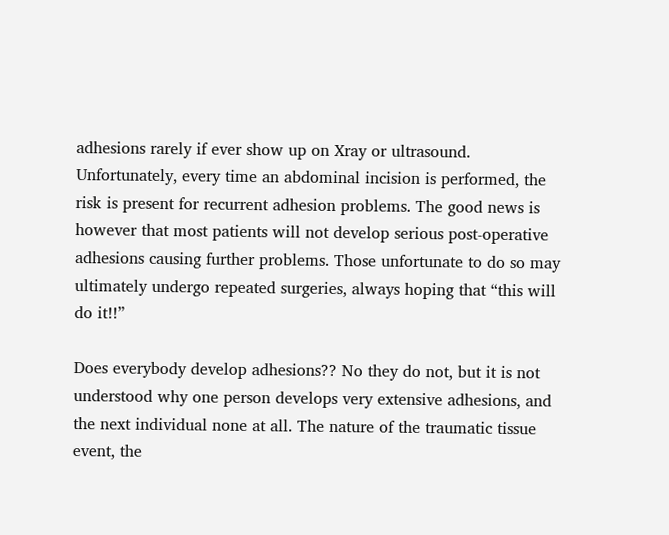adhesions rarely if ever show up on Xray or ultrasound. Unfortunately, every time an abdominal incision is performed, the risk is present for recurrent adhesion problems. The good news is however that most patients will not develop serious post-operative adhesions causing further problems. Those unfortunate to do so may ultimately undergo repeated surgeries, always hoping that “this will do it!!”

Does everybody develop adhesions?? No they do not, but it is not understood why one person develops very extensive adhesions, and the next individual none at all. The nature of the traumatic tissue event, the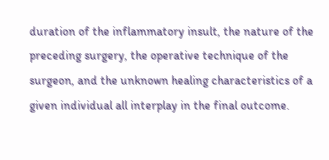duration of the inflammatory insult, the nature of the preceding surgery, the operative technique of the surgeon, and the unknown healing characteristics of a given individual all interplay in the final outcome.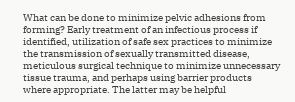What can be done to minimize pelvic adhesions from forming? Early treatment of an infectious process if identified, utilization of safe sex practices to minimize the transmission of sexually transmitted disease, meticulous surgical technique to minimize unnecessary tissue trauma, and perhaps using barrier products where appropriate. The latter may be helpful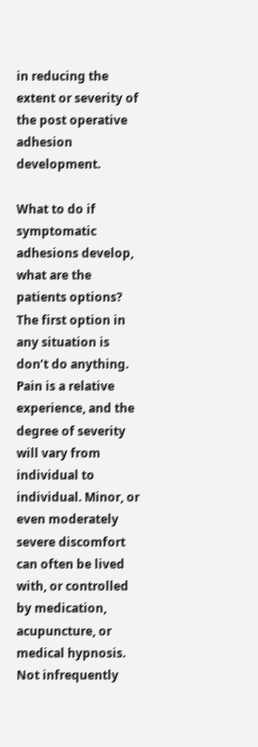in reducing the extent or severity of the post operative adhesion development.

What to do if symptomatic adhesions develop, what are the patients options? The first option in any situation is don’t do anything. Pain is a relative experience, and the degree of severity will vary from individual to individual. Minor, or even moderately severe discomfort can often be lived with, or controlled by medication, acupuncture, or medical hypnosis. Not infrequently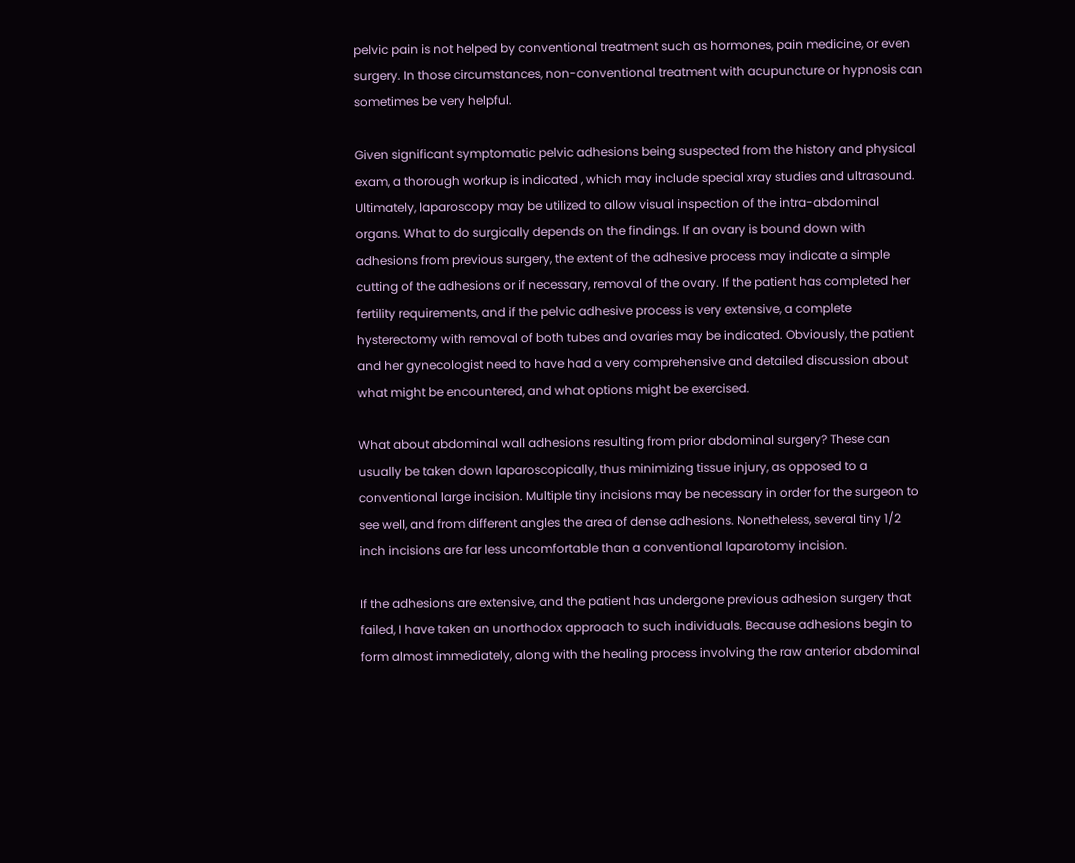pelvic pain is not helped by conventional treatment such as hormones, pain medicine, or even surgery. In those circumstances, non-conventional treatment with acupuncture or hypnosis can sometimes be very helpful.

Given significant symptomatic pelvic adhesions being suspected from the history and physical exam, a thorough workup is indicated , which may include special xray studies and ultrasound. Ultimately, laparoscopy may be utilized to allow visual inspection of the intra-abdominal organs. What to do surgically depends on the findings. If an ovary is bound down with adhesions from previous surgery, the extent of the adhesive process may indicate a simple cutting of the adhesions or if necessary, removal of the ovary. If the patient has completed her fertility requirements, and if the pelvic adhesive process is very extensive, a complete hysterectomy with removal of both tubes and ovaries may be indicated. Obviously, the patient and her gynecologist need to have had a very comprehensive and detailed discussion about what might be encountered, and what options might be exercised.

What about abdominal wall adhesions resulting from prior abdominal surgery? These can usually be taken down laparoscopically, thus minimizing tissue injury, as opposed to a conventional large incision. Multiple tiny incisions may be necessary in order for the surgeon to see well, and from different angles the area of dense adhesions. Nonetheless, several tiny 1/2 inch incisions are far less uncomfortable than a conventional laparotomy incision.

If the adhesions are extensive, and the patient has undergone previous adhesion surgery that failed, I have taken an unorthodox approach to such individuals. Because adhesions begin to form almost immediately, along with the healing process involving the raw anterior abdominal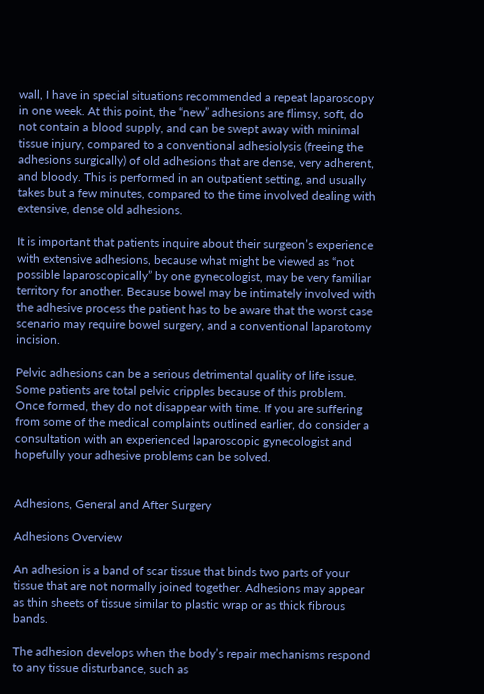wall, I have in special situations recommended a repeat laparoscopy in one week. At this point, the “new” adhesions are flimsy, soft, do not contain a blood supply, and can be swept away with minimal tissue injury, compared to a conventional adhesiolysis (freeing the adhesions surgically) of old adhesions that are dense, very adherent, and bloody. This is performed in an outpatient setting, and usually takes but a few minutes, compared to the time involved dealing with extensive, dense old adhesions.

It is important that patients inquire about their surgeon’s experience with extensive adhesions, because what might be viewed as “not possible laparoscopically” by one gynecologist, may be very familiar territory for another. Because bowel may be intimately involved with the adhesive process the patient has to be aware that the worst case scenario may require bowel surgery, and a conventional laparotomy incision.

Pelvic adhesions can be a serious detrimental quality of life issue. Some patients are total pelvic cripples because of this problem. Once formed, they do not disappear with time. If you are suffering from some of the medical complaints outlined earlier, do consider a consultation with an experienced laparoscopic gynecologist and hopefully your adhesive problems can be solved.


Adhesions, General and After Surgery

Adhesions Overview

An adhesion is a band of scar tissue that binds two parts of your tissue that are not normally joined together. Adhesions may appear as thin sheets of tissue similar to plastic wrap or as thick fibrous bands.

The adhesion develops when the body’s repair mechanisms respond to any tissue disturbance, such as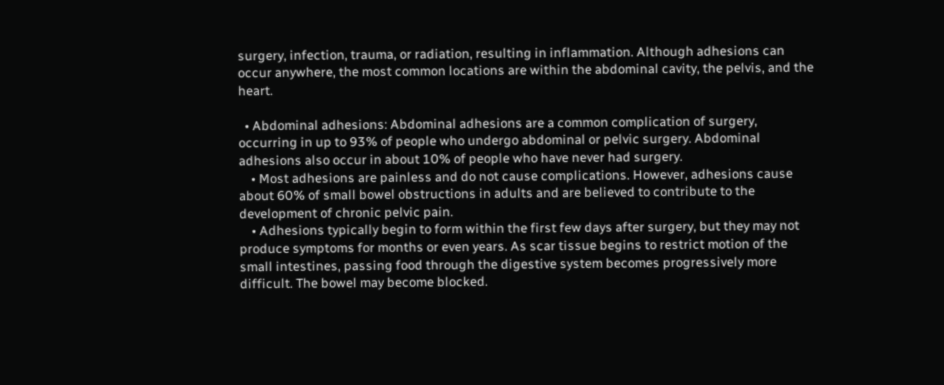surgery, infection, trauma, or radiation, resulting in inflammation. Although adhesions can occur anywhere, the most common locations are within the abdominal cavity, the pelvis, and the heart.

  • Abdominal adhesions: Abdominal adhesions are a common complication of surgery, occurring in up to 93% of people who undergo abdominal or pelvic surgery. Abdominal adhesions also occur in about 10% of people who have never had surgery.
    • Most adhesions are painless and do not cause complications. However, adhesions cause about 60% of small bowel obstructions in adults and are believed to contribute to the development of chronic pelvic pain.
    • Adhesions typically begin to form within the first few days after surgery, but they may not produce symptoms for months or even years. As scar tissue begins to restrict motion of the small intestines, passing food through the digestive system becomes progressively more difficult. The bowel may become blocked.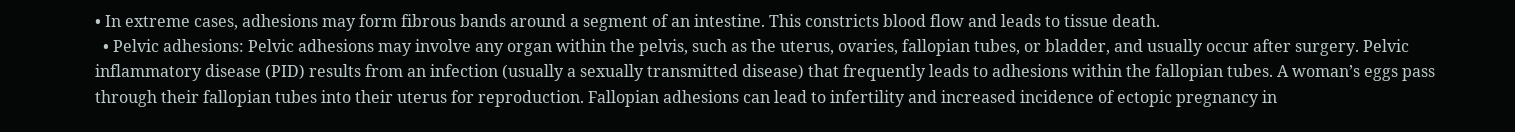• In extreme cases, adhesions may form fibrous bands around a segment of an intestine. This constricts blood flow and leads to tissue death.
  • Pelvic adhesions: Pelvic adhesions may involve any organ within the pelvis, such as the uterus, ovaries, fallopian tubes, or bladder, and usually occur after surgery. Pelvic inflammatory disease (PID) results from an infection (usually a sexually transmitted disease) that frequently leads to adhesions within the fallopian tubes. A woman’s eggs pass through their fallopian tubes into their uterus for reproduction. Fallopian adhesions can lead to infertility and increased incidence of ectopic pregnancy in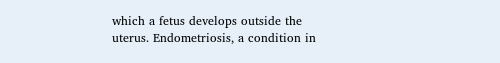which a fetus develops outside the uterus. Endometriosis, a condition in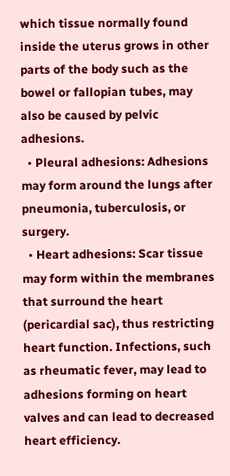which tissue normally found inside the uterus grows in other parts of the body such as the bowel or fallopian tubes, may also be caused by pelvic adhesions.
  • Pleural adhesions: Adhesions may form around the lungs after pneumonia, tuberculosis, or surgery.
  • Heart adhesions: Scar tissue may form within the membranes that surround the heart (pericardial sac), thus restricting heart function. Infections, such as rheumatic fever, may lead to adhesions forming on heart valves and can lead to decreased heart efficiency.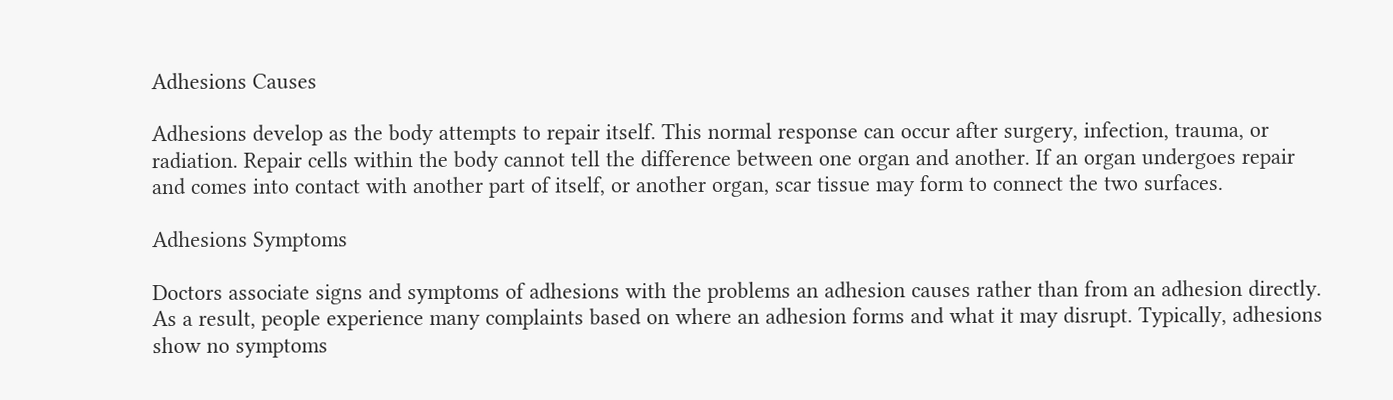Adhesions Causes

Adhesions develop as the body attempts to repair itself. This normal response can occur after surgery, infection, trauma, or radiation. Repair cells within the body cannot tell the difference between one organ and another. If an organ undergoes repair and comes into contact with another part of itself, or another organ, scar tissue may form to connect the two surfaces.

Adhesions Symptoms

Doctors associate signs and symptoms of adhesions with the problems an adhesion causes rather than from an adhesion directly. As a result, people experience many complaints based on where an adhesion forms and what it may disrupt. Typically, adhesions show no symptoms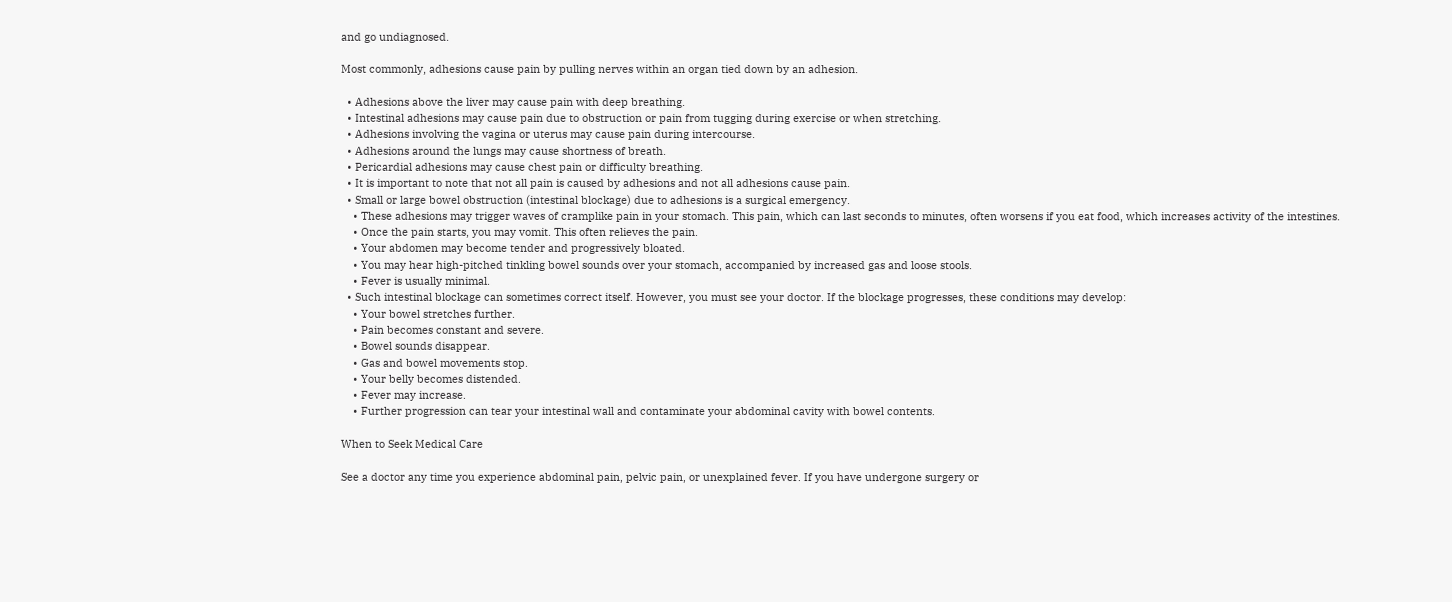and go undiagnosed.

Most commonly, adhesions cause pain by pulling nerves within an organ tied down by an adhesion.

  • Adhesions above the liver may cause pain with deep breathing.
  • Intestinal adhesions may cause pain due to obstruction or pain from tugging during exercise or when stretching.
  • Adhesions involving the vagina or uterus may cause pain during intercourse.
  • Adhesions around the lungs may cause shortness of breath.
  • Pericardial adhesions may cause chest pain or difficulty breathing.
  • It is important to note that not all pain is caused by adhesions and not all adhesions cause pain.
  • Small or large bowel obstruction (intestinal blockage) due to adhesions is a surgical emergency.
    • These adhesions may trigger waves of cramplike pain in your stomach. This pain, which can last seconds to minutes, often worsens if you eat food, which increases activity of the intestines.
    • Once the pain starts, you may vomit. This often relieves the pain.
    • Your abdomen may become tender and progressively bloated.
    • You may hear high-pitched tinkling bowel sounds over your stomach, accompanied by increased gas and loose stools.
    • Fever is usually minimal.
  • Such intestinal blockage can sometimes correct itself. However, you must see your doctor. If the blockage progresses, these conditions may develop:
    • Your bowel stretches further.
    • Pain becomes constant and severe.
    • Bowel sounds disappear.
    • Gas and bowel movements stop.
    • Your belly becomes distended.
    • Fever may increase.
    • Further progression can tear your intestinal wall and contaminate your abdominal cavity with bowel contents.

When to Seek Medical Care

See a doctor any time you experience abdominal pain, pelvic pain, or unexplained fever. If you have undergone surgery or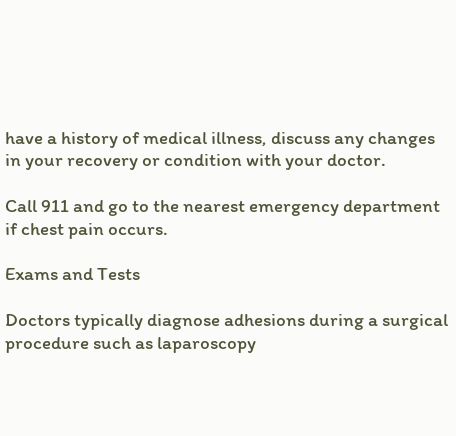have a history of medical illness, discuss any changes in your recovery or condition with your doctor.

Call 911 and go to the nearest emergency department if chest pain occurs.

Exams and Tests

Doctors typically diagnose adhesions during a surgical procedure such as laparoscopy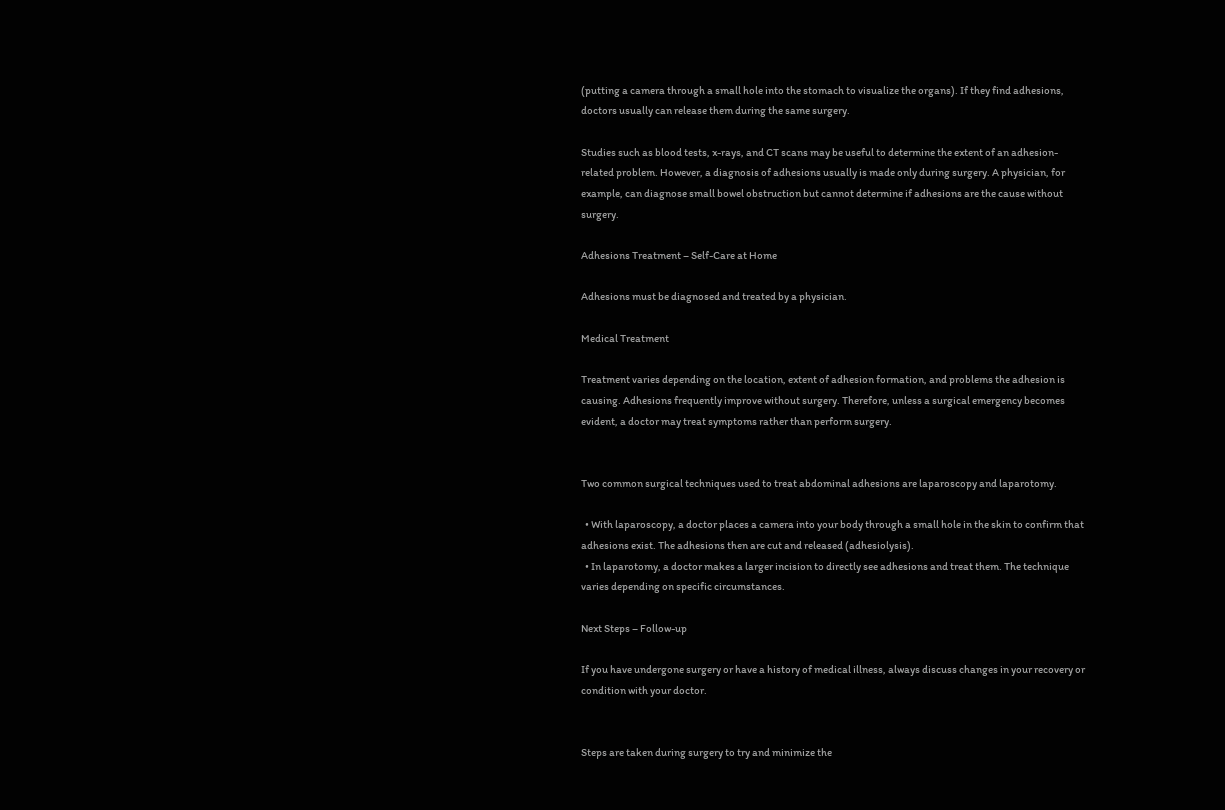(putting a camera through a small hole into the stomach to visualize the organs). If they find adhesions, doctors usually can release them during the same surgery.

Studies such as blood tests, x-rays, and CT scans may be useful to determine the extent of an adhesion-related problem. However, a diagnosis of adhesions usually is made only during surgery. A physician, for example, can diagnose small bowel obstruction but cannot determine if adhesions are the cause without surgery.

Adhesions Treatment – Self-Care at Home

Adhesions must be diagnosed and treated by a physician.

Medical Treatment

Treatment varies depending on the location, extent of adhesion formation, and problems the adhesion is causing. Adhesions frequently improve without surgery. Therefore, unless a surgical emergency becomes evident, a doctor may treat symptoms rather than perform surgery.


Two common surgical techniques used to treat abdominal adhesions are laparoscopy and laparotomy.

  • With laparoscopy, a doctor places a camera into your body through a small hole in the skin to confirm that adhesions exist. The adhesions then are cut and released (adhesiolysis).
  • In laparotomy, a doctor makes a larger incision to directly see adhesions and treat them. The technique varies depending on specific circumstances.

Next Steps – Follow-up

If you have undergone surgery or have a history of medical illness, always discuss changes in your recovery or condition with your doctor.


Steps are taken during surgery to try and minimize the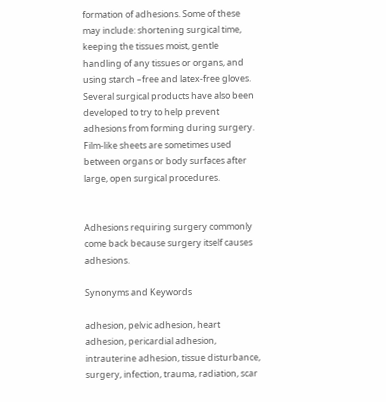formation of adhesions. Some of these may include: shortening surgical time, keeping the tissues moist, gentle handling of any tissues or organs, and using starch –free and latex-free gloves. Several surgical products have also been developed to try to help prevent adhesions from forming during surgery. Film-like sheets are sometimes used between organs or body surfaces after large, open surgical procedures.


Adhesions requiring surgery commonly come back because surgery itself causes adhesions.

Synonyms and Keywords

adhesion, pelvic adhesion, heart adhesion, pericardial adhesion, intrauterine adhesion, tissue disturbance, surgery, infection, trauma, radiation, scar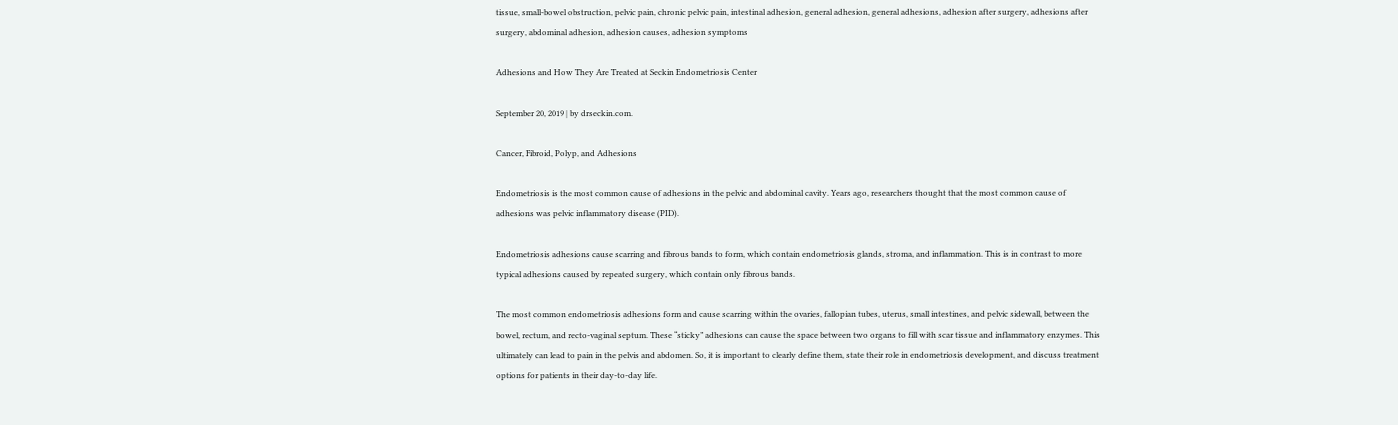tissue, small-bowel obstruction, pelvic pain, chronic pelvic pain, intestinal adhesion, general adhesion, general adhesions, adhesion after surgery, adhesions after surgery, abdominal adhesion, adhesion causes, adhesion symptoms

Adhesions and How They Are Treated at Seckin Endometriosis Center

September 20, 2019 | by drseckin.com.

Cancer, Fibroid, Polyp, and Adhesions

Endometriosis is the most common cause of adhesions in the pelvic and abdominal cavity. Years ago, researchers thought that the most common cause of adhesions was pelvic inflammatory disease (PID).

Endometriosis adhesions cause scarring and fibrous bands to form, which contain endometriosis glands, stroma, and inflammation. This is in contrast to more typical adhesions caused by repeated surgery, which contain only fibrous bands.

The most common endometriosis adhesions form and cause scarring within the ovaries, fallopian tubes, uterus, small intestines, and pelvic sidewall, between the bowel, rectum, and recto-vaginal septum. These “sticky” adhesions can cause the space between two organs to fill with scar tissue and inflammatory enzymes. This ultimately can lead to pain in the pelvis and abdomen. So, it is important to clearly define them, state their role in endometriosis development, and discuss treatment options for patients in their day-to-day life.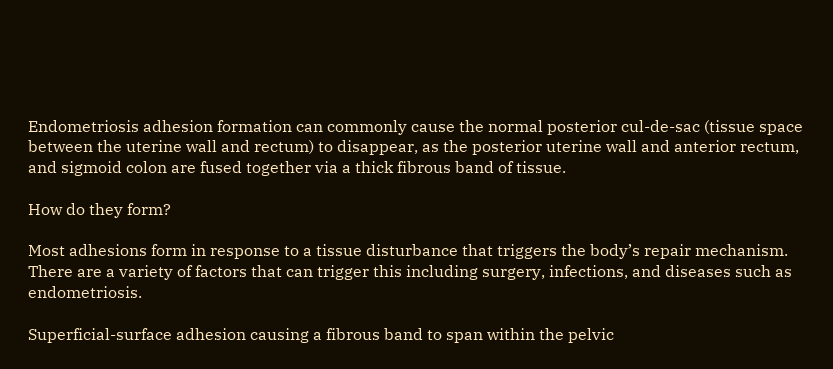Endometriosis adhesion formation can commonly cause the normal posterior cul-de-sac (tissue space between the uterine wall and rectum) to disappear, as the posterior uterine wall and anterior rectum, and sigmoid colon are fused together via a thick fibrous band of tissue.

How do they form?

Most adhesions form in response to a tissue disturbance that triggers the body’s repair mechanism. There are a variety of factors that can trigger this including surgery, infections, and diseases such as endometriosis.

Superficial-surface adhesion causing a fibrous band to span within the pelvic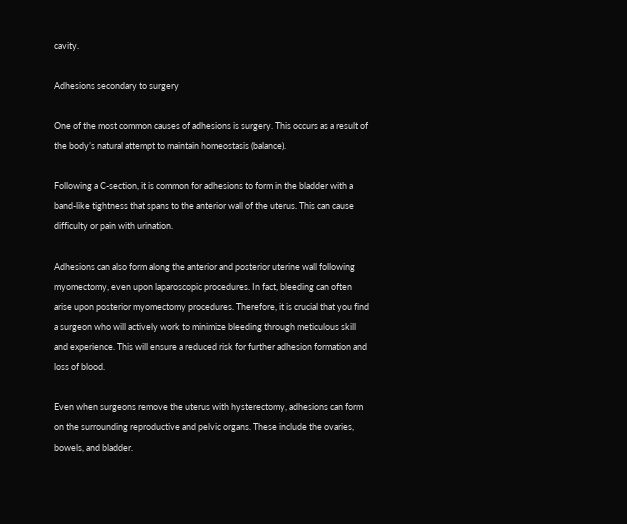cavity.

Adhesions secondary to surgery

One of the most common causes of adhesions is surgery. This occurs as a result of the body’s natural attempt to maintain homeostasis (balance).

Following a C-section, it is common for adhesions to form in the bladder with a band-like tightness that spans to the anterior wall of the uterus. This can cause difficulty or pain with urination.

Adhesions can also form along the anterior and posterior uterine wall following myomectomy, even upon laparoscopic procedures. In fact, bleeding can often arise upon posterior myomectomy procedures. Therefore, it is crucial that you find a surgeon who will actively work to minimize bleeding through meticulous skill and experience. This will ensure a reduced risk for further adhesion formation and loss of blood.

Even when surgeons remove the uterus with hysterectomy, adhesions can form on the surrounding reproductive and pelvic organs. These include the ovaries, bowels, and bladder.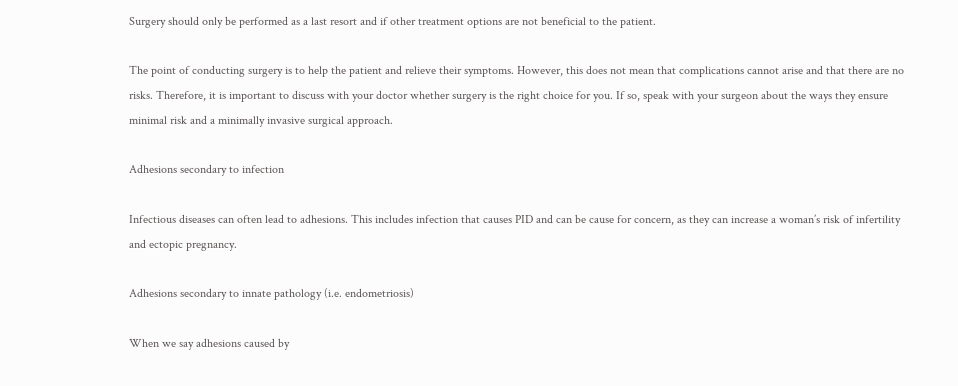Surgery should only be performed as a last resort and if other treatment options are not beneficial to the patient.

The point of conducting surgery is to help the patient and relieve their symptoms. However, this does not mean that complications cannot arise and that there are no risks. Therefore, it is important to discuss with your doctor whether surgery is the right choice for you. If so, speak with your surgeon about the ways they ensure minimal risk and a minimally invasive surgical approach.

Adhesions secondary to infection

Infectious diseases can often lead to adhesions. This includes infection that causes PID and can be cause for concern, as they can increase a woman’s risk of infertility and ectopic pregnancy.

Adhesions secondary to innate pathology (i.e. endometriosis)

When we say adhesions caused by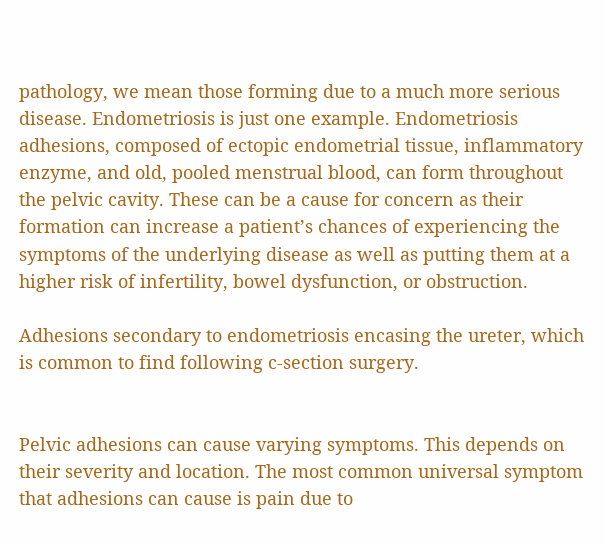pathology, we mean those forming due to a much more serious disease. Endometriosis is just one example. Endometriosis adhesions, composed of ectopic endometrial tissue, inflammatory enzyme, and old, pooled menstrual blood, can form throughout the pelvic cavity. These can be a cause for concern as their formation can increase a patient’s chances of experiencing the symptoms of the underlying disease as well as putting them at a higher risk of infertility, bowel dysfunction, or obstruction.

Adhesions secondary to endometriosis encasing the ureter, which is common to find following c-section surgery.


Pelvic adhesions can cause varying symptoms. This depends on their severity and location. The most common universal symptom that adhesions can cause is pain due to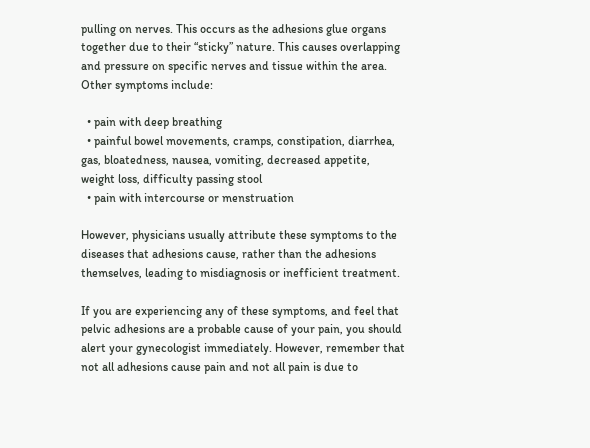pulling on nerves. This occurs as the adhesions glue organs together due to their “sticky” nature. This causes overlapping and pressure on specific nerves and tissue within the area. Other symptoms include:

  • pain with deep breathing
  • painful bowel movements, cramps, constipation, diarrhea, gas, bloatedness, nausea, vomiting, decreased appetite, weight loss, difficulty passing stool
  • pain with intercourse or menstruation

However, physicians usually attribute these symptoms to the diseases that adhesions cause, rather than the adhesions themselves, leading to misdiagnosis or inefficient treatment.

If you are experiencing any of these symptoms, and feel that pelvic adhesions are a probable cause of your pain, you should alert your gynecologist immediately. However, remember that not all adhesions cause pain and not all pain is due to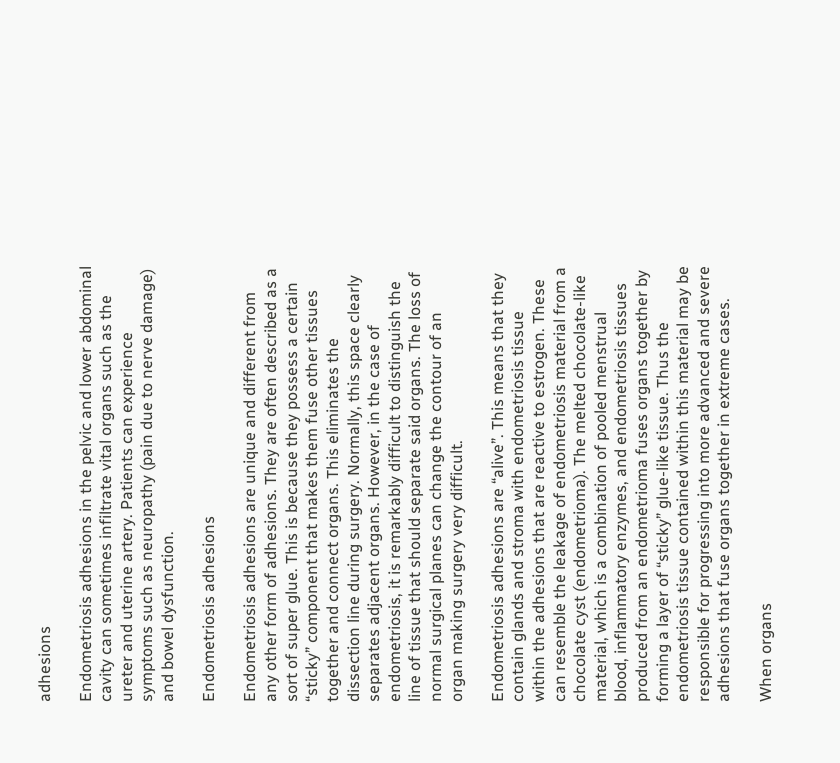adhesions

Endometriosis adhesions in the pelvic and lower abdominal cavity can sometimes infiltrate vital organs such as the ureter and uterine artery. Patients can experience symptoms such as neuropathy (pain due to nerve damage) and bowel dysfunction.

Endometriosis adhesions

Endometriosis adhesions are unique and different from any other form of adhesions. They are often described as a sort of super glue. This is because they possess a certain “sticky” component that makes them fuse other tissues together and connect organs. This eliminates the dissection line during surgery. Normally, this space clearly separates adjacent organs. However, in the case of endometriosis, it is remarkably difficult to distinguish the line of tissue that should separate said organs. The loss of normal surgical planes can change the contour of an organ making surgery very difficult.

Endometriosis adhesions are “alive”. This means that they contain glands and stroma with endometriosis tissue within the adhesions that are reactive to estrogen. These can resemble the leakage of endometriosis material from a chocolate cyst (endometrioma). The melted chocolate-like material, which is a combination of pooled menstrual blood, inflammatory enzymes, and endometriosis tissues produced from an endometrioma fuses organs together by forming a layer of “sticky” glue-like tissue. Thus the endometriosis tissue contained within this material may be responsible for progressing into more advanced and severe adhesions that fuse organs together in extreme cases.

When organs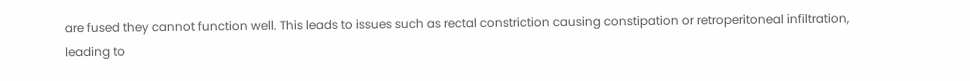are fused they cannot function well. This leads to issues such as rectal constriction causing constipation or retroperitoneal infiltration, leading to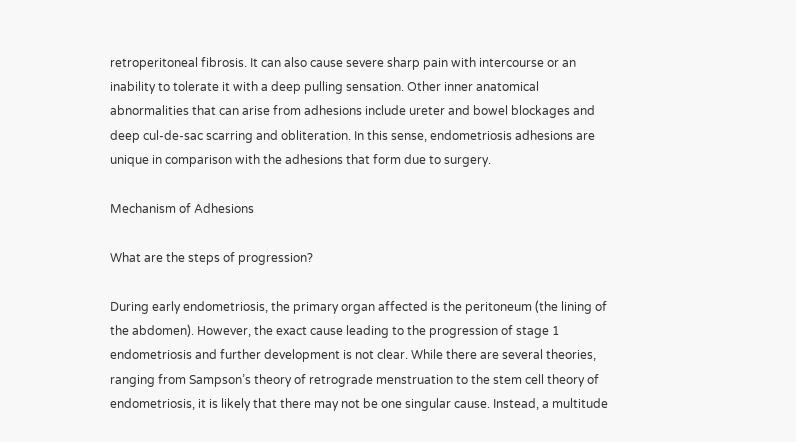retroperitoneal fibrosis. It can also cause severe sharp pain with intercourse or an inability to tolerate it with a deep pulling sensation. Other inner anatomical abnormalities that can arise from adhesions include ureter and bowel blockages and deep cul-de-sac scarring and obliteration. In this sense, endometriosis adhesions are unique in comparison with the adhesions that form due to surgery.

Mechanism of Adhesions

What are the steps of progression?

During early endometriosis, the primary organ affected is the peritoneum (the lining of the abdomen). However, the exact cause leading to the progression of stage 1 endometriosis and further development is not clear. While there are several theories, ranging from Sampson’s theory of retrograde menstruation to the stem cell theory of endometriosis, it is likely that there may not be one singular cause. Instead, a multitude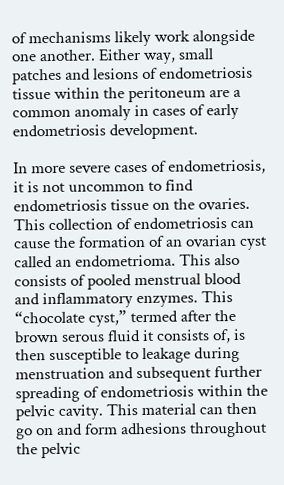of mechanisms likely work alongside one another. Either way, small patches and lesions of endometriosis tissue within the peritoneum are a common anomaly in cases of early endometriosis development.

In more severe cases of endometriosis, it is not uncommon to find endometriosis tissue on the ovaries. This collection of endometriosis can cause the formation of an ovarian cyst called an endometrioma. This also consists of pooled menstrual blood and inflammatory enzymes. This “chocolate cyst,” termed after the brown serous fluid it consists of, is then susceptible to leakage during menstruation and subsequent further spreading of endometriosis within the pelvic cavity. This material can then go on and form adhesions throughout the pelvic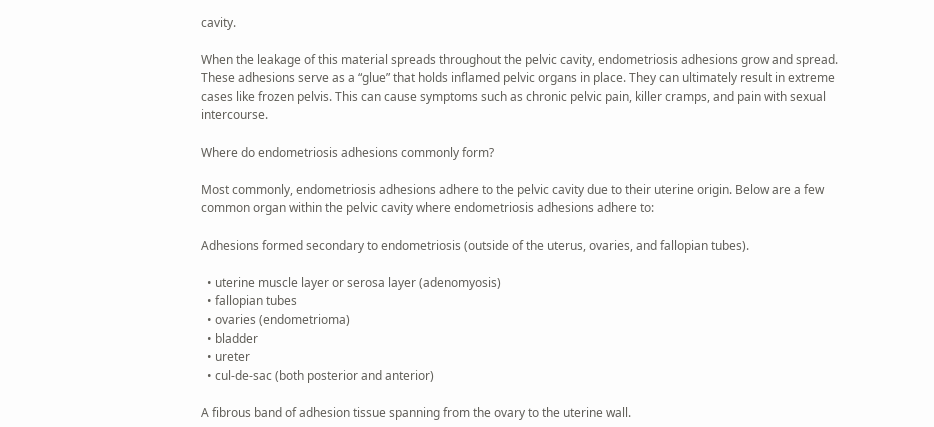cavity.

When the leakage of this material spreads throughout the pelvic cavity, endometriosis adhesions grow and spread. These adhesions serve as a “glue” that holds inflamed pelvic organs in place. They can ultimately result in extreme cases like frozen pelvis. This can cause symptoms such as chronic pelvic pain, killer cramps, and pain with sexual intercourse.

Where do endometriosis adhesions commonly form?

Most commonly, endometriosis adhesions adhere to the pelvic cavity due to their uterine origin. Below are a few common organ within the pelvic cavity where endometriosis adhesions adhere to:

Adhesions formed secondary to endometriosis (outside of the uterus, ovaries, and fallopian tubes).

  • uterine muscle layer or serosa layer (adenomyosis)
  • fallopian tubes
  • ovaries (endometrioma)
  • bladder
  • ureter
  • cul-de-sac (both posterior and anterior)

A fibrous band of adhesion tissue spanning from the ovary to the uterine wall.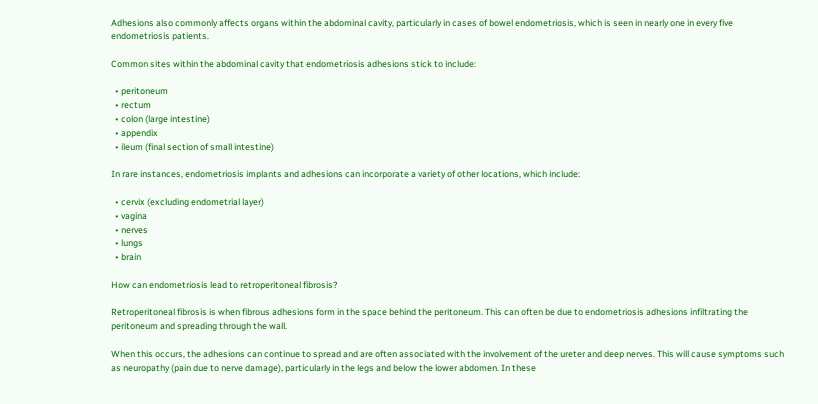Adhesions also commonly affects organs within the abdominal cavity, particularly in cases of bowel endometriosis, which is seen in nearly one in every five endometriosis patients.

Common sites within the abdominal cavity that endometriosis adhesions stick to include:

  • peritoneum
  • rectum
  • colon (large intestine)
  • appendix
  • ileum (final section of small intestine)

In rare instances, endometriosis implants and adhesions can incorporate a variety of other locations, which include:

  • cervix (excluding endometrial layer)
  • vagina
  • nerves
  • lungs
  • brain

How can endometriosis lead to retroperitoneal fibrosis?

Retroperitoneal fibrosis is when fibrous adhesions form in the space behind the peritoneum. This can often be due to endometriosis adhesions infiltrating the peritoneum and spreading through the wall.

When this occurs, the adhesions can continue to spread and are often associated with the involvement of the ureter and deep nerves. This will cause symptoms such as neuropathy (pain due to nerve damage), particularly in the legs and below the lower abdomen. In these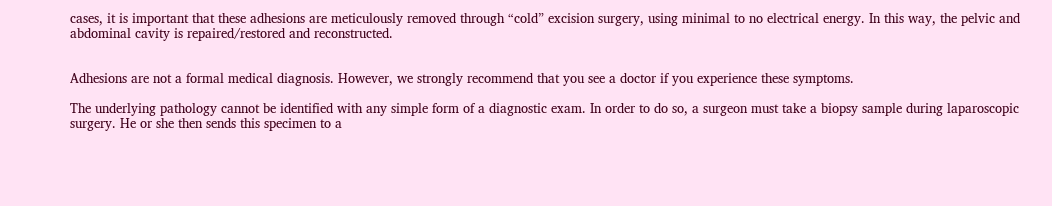cases, it is important that these adhesions are meticulously removed through “cold” excision surgery, using minimal to no electrical energy. In this way, the pelvic and abdominal cavity is repaired/restored and reconstructed.


Adhesions are not a formal medical diagnosis. However, we strongly recommend that you see a doctor if you experience these symptoms.

The underlying pathology cannot be identified with any simple form of a diagnostic exam. In order to do so, a surgeon must take a biopsy sample during laparoscopic surgery. He or she then sends this specimen to a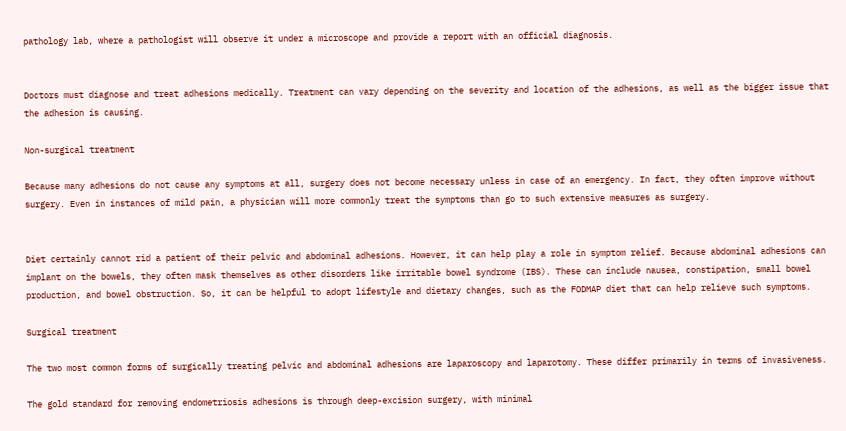pathology lab, where a pathologist will observe it under a microscope and provide a report with an official diagnosis.


Doctors must diagnose and treat adhesions medically. Treatment can vary depending on the severity and location of the adhesions, as well as the bigger issue that the adhesion is causing.

Non-surgical treatment

Because many adhesions do not cause any symptoms at all, surgery does not become necessary unless in case of an emergency. In fact, they often improve without surgery. Even in instances of mild pain, a physician will more commonly treat the symptoms than go to such extensive measures as surgery.


Diet certainly cannot rid a patient of their pelvic and abdominal adhesions. However, it can help play a role in symptom relief. Because abdominal adhesions can implant on the bowels, they often mask themselves as other disorders like irritable bowel syndrome (IBS). These can include nausea, constipation, small bowel production, and bowel obstruction. So, it can be helpful to adopt lifestyle and dietary changes, such as the FODMAP diet that can help relieve such symptoms.

Surgical treatment

The two most common forms of surgically treating pelvic and abdominal adhesions are laparoscopy and laparotomy. These differ primarily in terms of invasiveness.

The gold standard for removing endometriosis adhesions is through deep-excision surgery, with minimal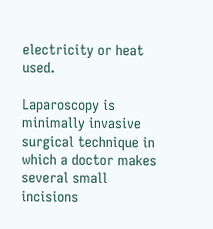electricity or heat used.

Laparoscopy is minimally invasive surgical technique in which a doctor makes several small incisions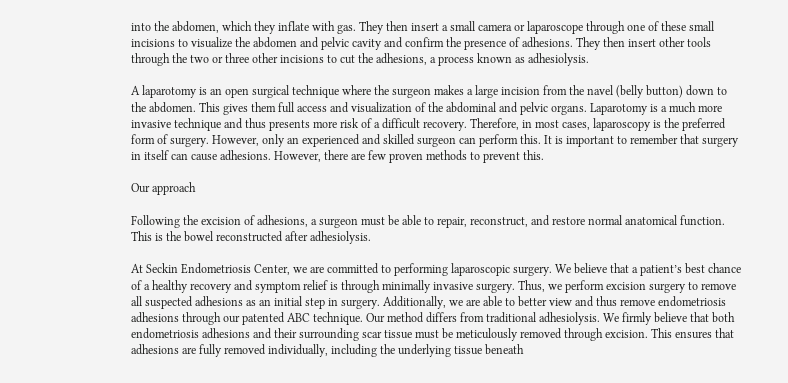into the abdomen, which they inflate with gas. They then insert a small camera or laparoscope through one of these small incisions to visualize the abdomen and pelvic cavity and confirm the presence of adhesions. They then insert other tools through the two or three other incisions to cut the adhesions, a process known as adhesiolysis.

A laparotomy is an open surgical technique where the surgeon makes a large incision from the navel (belly button) down to the abdomen. This gives them full access and visualization of the abdominal and pelvic organs. Laparotomy is a much more invasive technique and thus presents more risk of a difficult recovery. Therefore, in most cases, laparoscopy is the preferred form of surgery. However, only an experienced and skilled surgeon can perform this. It is important to remember that surgery in itself can cause adhesions. However, there are few proven methods to prevent this.

Our approach

Following the excision of adhesions, a surgeon must be able to repair, reconstruct, and restore normal anatomical function. This is the bowel reconstructed after adhesiolysis.

At Seckin Endometriosis Center, we are committed to performing laparoscopic surgery. We believe that a patient’s best chance of a healthy recovery and symptom relief is through minimally invasive surgery. Thus, we perform excision surgery to remove all suspected adhesions as an initial step in surgery. Additionally, we are able to better view and thus remove endometriosis adhesions through our patented ABC technique. Our method differs from traditional adhesiolysis. We firmly believe that both endometriosis adhesions and their surrounding scar tissue must be meticulously removed through excision. This ensures that adhesions are fully removed individually, including the underlying tissue beneath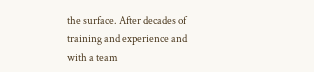the surface. After decades of training and experience and with a team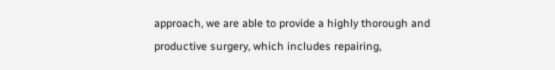approach, we are able to provide a highly thorough and productive surgery, which includes repairing,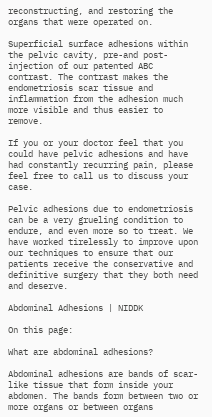reconstructing, and restoring the organs that were operated on.

Superficial surface adhesions within the pelvic cavity, pre-and post-injection of our patented ABC contrast. The contrast makes the endometriosis scar tissue and inflammation from the adhesion much more visible and thus easier to remove.

If you or your doctor feel that you could have pelvic adhesions and have had constantly recurring pain, please feel free to call us to discuss your case.

Pelvic adhesions due to endometriosis can be a very grueling condition to endure, and even more so to treat. We have worked tirelessly to improve upon our techniques to ensure that our patients receive the conservative and definitive surgery that they both need and deserve.

Abdominal Adhesions | NIDDK

On this page:

What are abdominal adhesions?

Abdominal adhesions are bands of scar-like tissue that form inside your abdomen. The bands form between two or more organs or between organs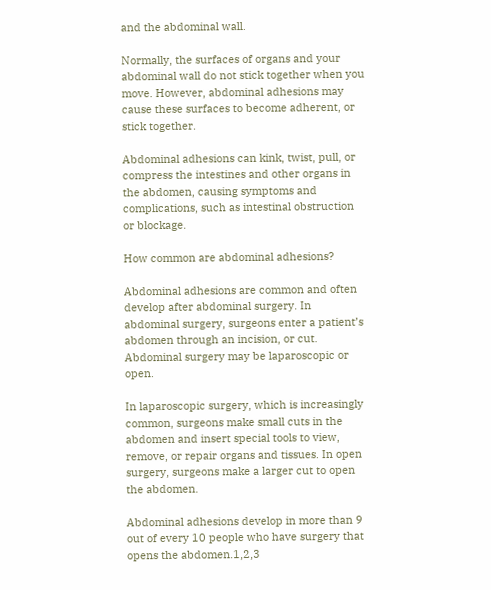and the abdominal wall.

Normally, the surfaces of organs and your abdominal wall do not stick together when you move. However, abdominal adhesions may cause these surfaces to become adherent, or stick together.

Abdominal adhesions can kink, twist, pull, or compress the intestines and other organs in the abdomen, causing symptoms and complications, such as intestinal obstruction or blockage.

How common are abdominal adhesions?

Abdominal adhesions are common and often develop after abdominal surgery. In abdominal surgery, surgeons enter a patient’s abdomen through an incision, or cut. Abdominal surgery may be laparoscopic or open.

In laparoscopic surgery, which is increasingly common, surgeons make small cuts in the abdomen and insert special tools to view, remove, or repair organs and tissues. In open surgery, surgeons make a larger cut to open the abdomen.

Abdominal adhesions develop in more than 9 out of every 10 people who have surgery that opens the abdomen.1,2,3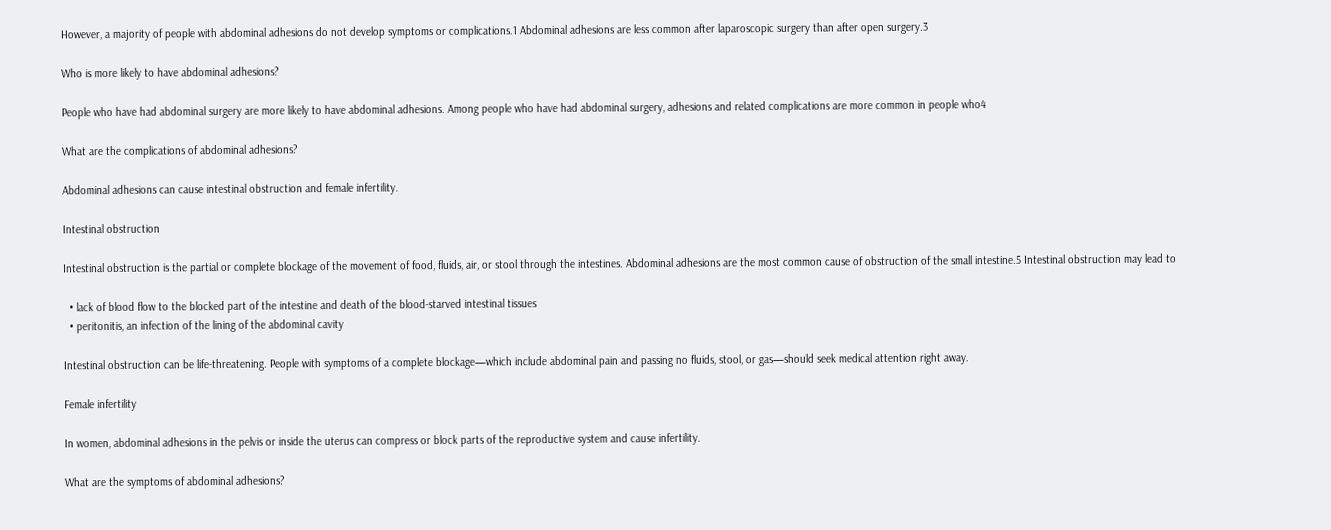However, a majority of people with abdominal adhesions do not develop symptoms or complications.1 Abdominal adhesions are less common after laparoscopic surgery than after open surgery.3

Who is more likely to have abdominal adhesions?

People who have had abdominal surgery are more likely to have abdominal adhesions. Among people who have had abdominal surgery, adhesions and related complications are more common in people who4

What are the complications of abdominal adhesions?

Abdominal adhesions can cause intestinal obstruction and female infertility.

Intestinal obstruction

Intestinal obstruction is the partial or complete blockage of the movement of food, fluids, air, or stool through the intestines. Abdominal adhesions are the most common cause of obstruction of the small intestine.5 Intestinal obstruction may lead to

  • lack of blood flow to the blocked part of the intestine and death of the blood-starved intestinal tissues
  • peritonitis, an infection of the lining of the abdominal cavity

Intestinal obstruction can be life-threatening. People with symptoms of a complete blockage—which include abdominal pain and passing no fluids, stool, or gas—should seek medical attention right away.

Female infertility

In women, abdominal adhesions in the pelvis or inside the uterus can compress or block parts of the reproductive system and cause infertility.

What are the symptoms of abdominal adhesions?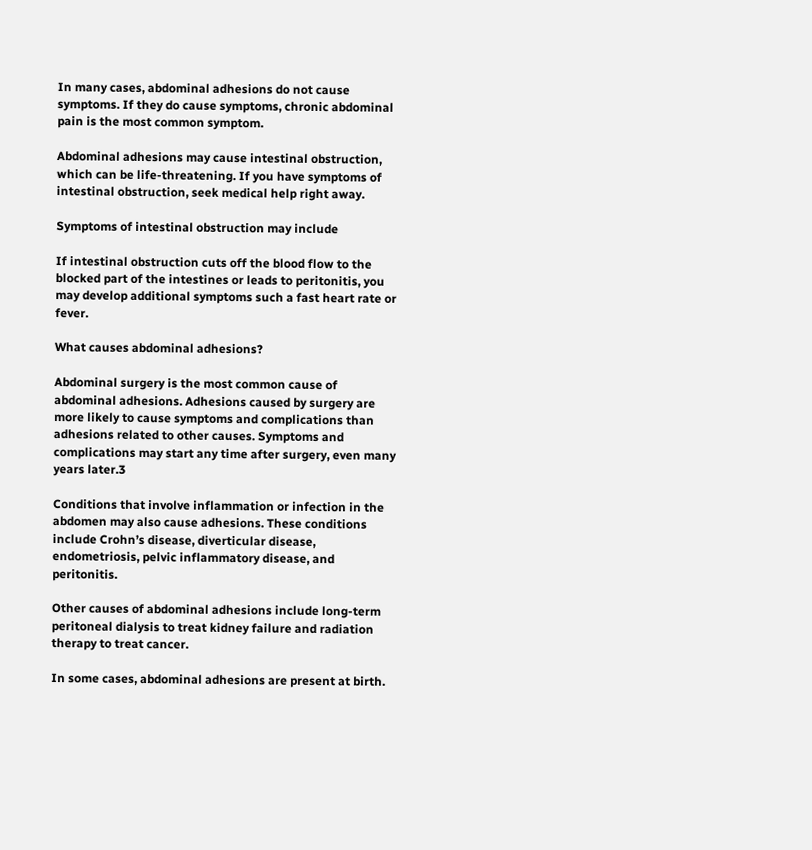In many cases, abdominal adhesions do not cause symptoms. If they do cause symptoms, chronic abdominal pain is the most common symptom.

Abdominal adhesions may cause intestinal obstruction, which can be life-threatening. If you have symptoms of intestinal obstruction, seek medical help right away.

Symptoms of intestinal obstruction may include

If intestinal obstruction cuts off the blood flow to the blocked part of the intestines or leads to peritonitis, you may develop additional symptoms such a fast heart rate or fever.

What causes abdominal adhesions?

Abdominal surgery is the most common cause of abdominal adhesions. Adhesions caused by surgery are more likely to cause symptoms and complications than adhesions related to other causes. Symptoms and complications may start any time after surgery, even many years later.3

Conditions that involve inflammation or infection in the abdomen may also cause adhesions. These conditions include Crohn’s disease, diverticular disease, endometriosis, pelvic inflammatory disease, and peritonitis.

Other causes of abdominal adhesions include long-term peritoneal dialysis to treat kidney failure and radiation therapy to treat cancer.

In some cases, abdominal adhesions are present at birth.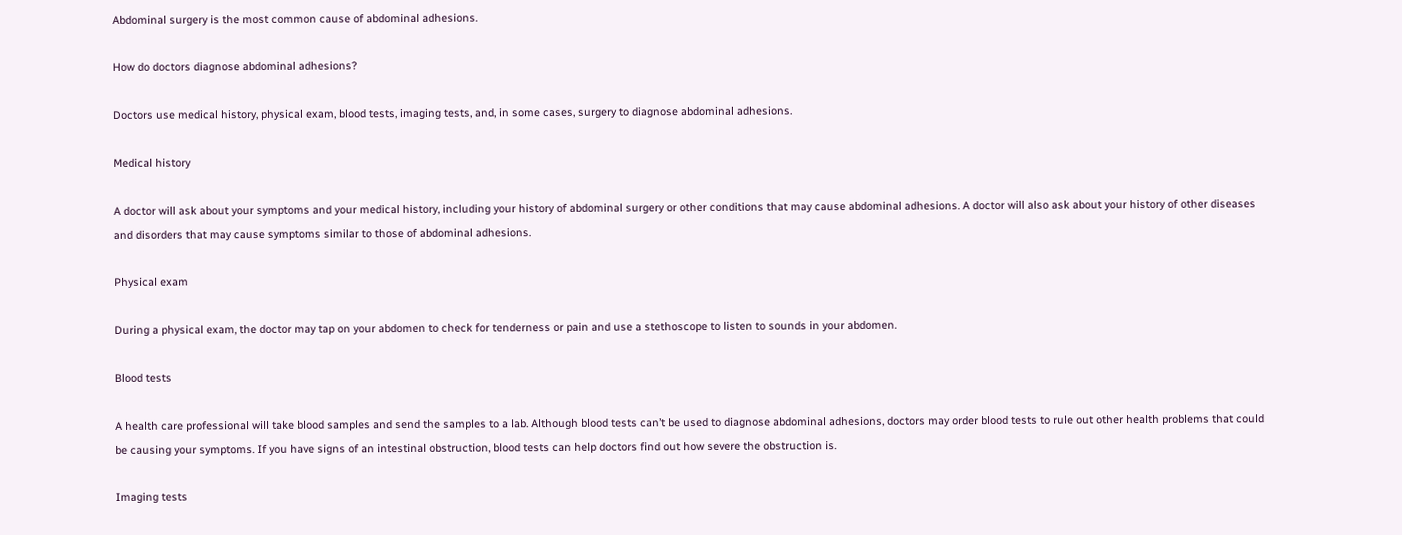Abdominal surgery is the most common cause of abdominal adhesions.

How do doctors diagnose abdominal adhesions?

Doctors use medical history, physical exam, blood tests, imaging tests, and, in some cases, surgery to diagnose abdominal adhesions.

Medical history

A doctor will ask about your symptoms and your medical history, including your history of abdominal surgery or other conditions that may cause abdominal adhesions. A doctor will also ask about your history of other diseases and disorders that may cause symptoms similar to those of abdominal adhesions.

Physical exam

During a physical exam, the doctor may tap on your abdomen to check for tenderness or pain and use a stethoscope to listen to sounds in your abdomen.

Blood tests

A health care professional will take blood samples and send the samples to a lab. Although blood tests can’t be used to diagnose abdominal adhesions, doctors may order blood tests to rule out other health problems that could be causing your symptoms. If you have signs of an intestinal obstruction, blood tests can help doctors find out how severe the obstruction is.

Imaging tests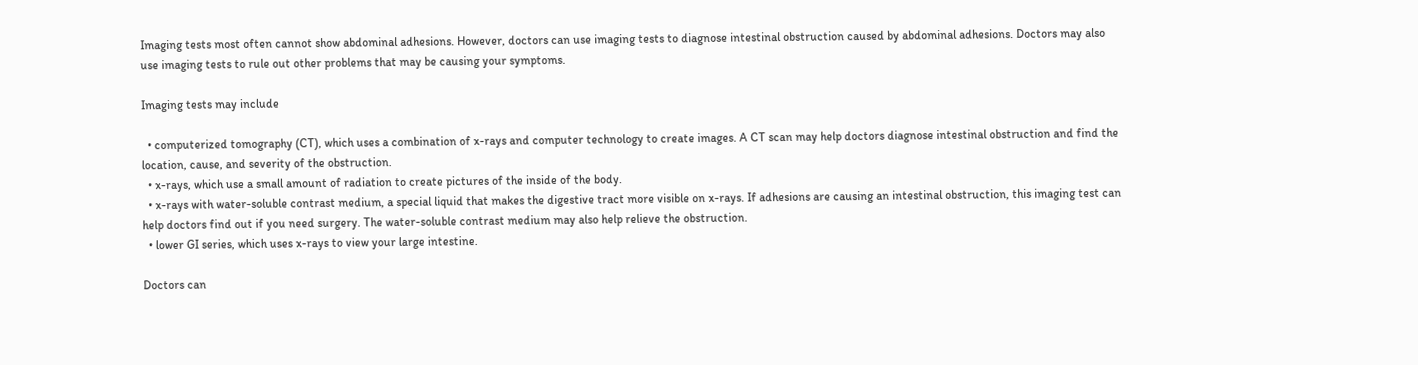Imaging tests most often cannot show abdominal adhesions. However, doctors can use imaging tests to diagnose intestinal obstruction caused by abdominal adhesions. Doctors may also use imaging tests to rule out other problems that may be causing your symptoms.

Imaging tests may include

  • computerized tomography (CT), which uses a combination of x-rays and computer technology to create images. A CT scan may help doctors diagnose intestinal obstruction and find the location, cause, and severity of the obstruction.
  • x-rays, which use a small amount of radiation to create pictures of the inside of the body.
  • x-rays with water-soluble contrast medium, a special liquid that makes the digestive tract more visible on x-rays. If adhesions are causing an intestinal obstruction, this imaging test can help doctors find out if you need surgery. The water-soluble contrast medium may also help relieve the obstruction.
  • lower GI series, which uses x-rays to view your large intestine.

Doctors can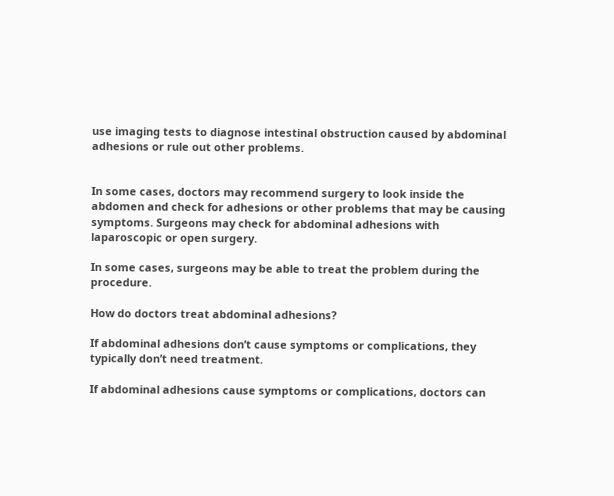use imaging tests to diagnose intestinal obstruction caused by abdominal adhesions or rule out other problems.


In some cases, doctors may recommend surgery to look inside the abdomen and check for adhesions or other problems that may be causing symptoms. Surgeons may check for abdominal adhesions with laparoscopic or open surgery.

In some cases, surgeons may be able to treat the problem during the procedure.

How do doctors treat abdominal adhesions?

If abdominal adhesions don’t cause symptoms or complications, they typically don’t need treatment.

If abdominal adhesions cause symptoms or complications, doctors can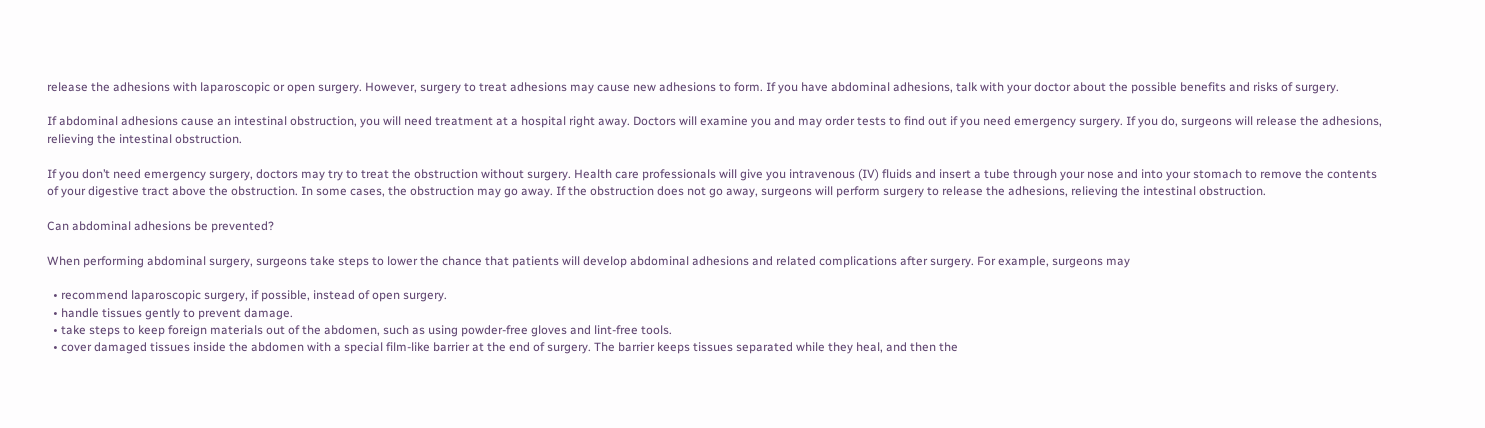release the adhesions with laparoscopic or open surgery. However, surgery to treat adhesions may cause new adhesions to form. If you have abdominal adhesions, talk with your doctor about the possible benefits and risks of surgery.

If abdominal adhesions cause an intestinal obstruction, you will need treatment at a hospital right away. Doctors will examine you and may order tests to find out if you need emergency surgery. If you do, surgeons will release the adhesions, relieving the intestinal obstruction.

If you don’t need emergency surgery, doctors may try to treat the obstruction without surgery. Health care professionals will give you intravenous (IV) fluids and insert a tube through your nose and into your stomach to remove the contents of your digestive tract above the obstruction. In some cases, the obstruction may go away. If the obstruction does not go away, surgeons will perform surgery to release the adhesions, relieving the intestinal obstruction.

Can abdominal adhesions be prevented?

When performing abdominal surgery, surgeons take steps to lower the chance that patients will develop abdominal adhesions and related complications after surgery. For example, surgeons may

  • recommend laparoscopic surgery, if possible, instead of open surgery.
  • handle tissues gently to prevent damage.
  • take steps to keep foreign materials out of the abdomen, such as using powder-free gloves and lint-free tools.
  • cover damaged tissues inside the abdomen with a special film-like barrier at the end of surgery. The barrier keeps tissues separated while they heal, and then the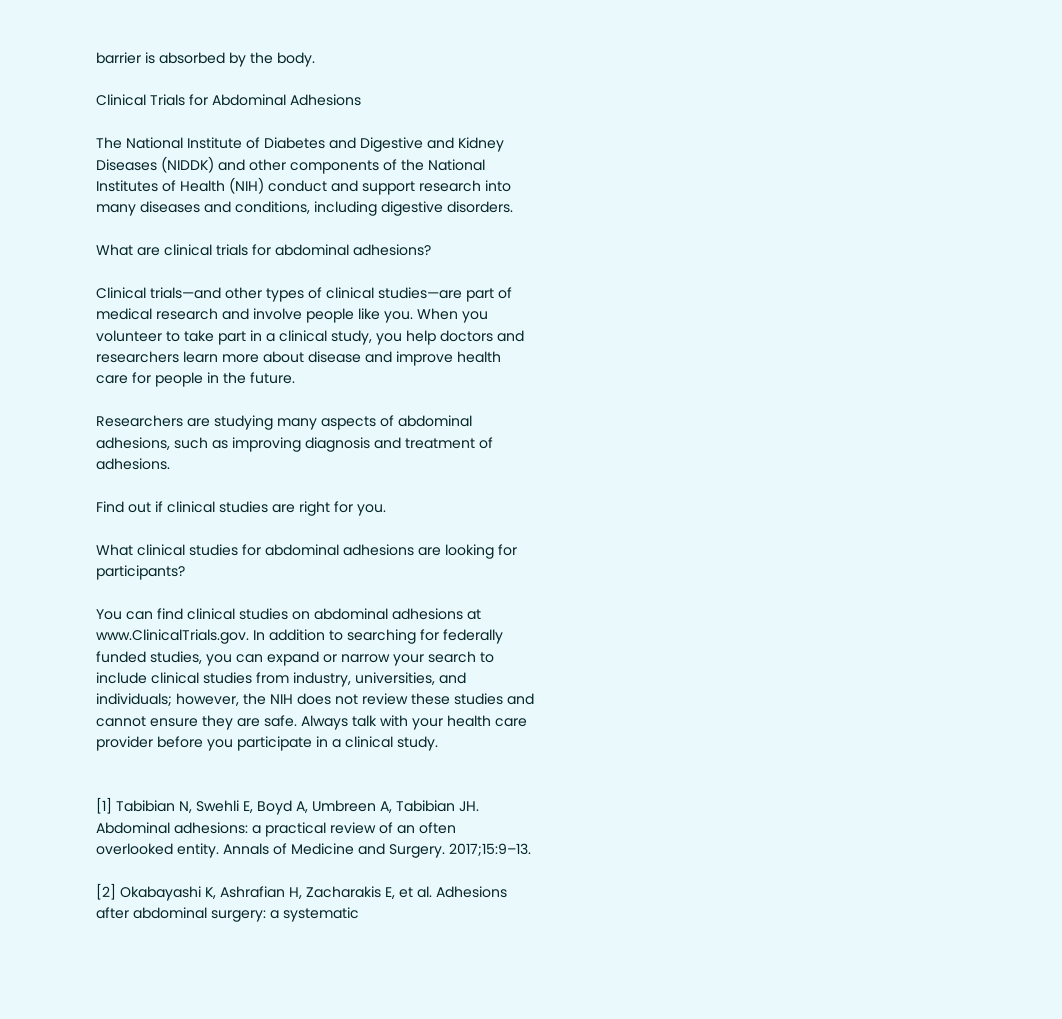barrier is absorbed by the body.

Clinical Trials for Abdominal Adhesions

The National Institute of Diabetes and Digestive and Kidney Diseases (NIDDK) and other components of the National Institutes of Health (NIH) conduct and support research into many diseases and conditions, including digestive disorders.

What are clinical trials for abdominal adhesions?

Clinical trials—and other types of clinical studies—are part of medical research and involve people like you. When you volunteer to take part in a clinical study, you help doctors and researchers learn more about disease and improve health care for people in the future.

Researchers are studying many aspects of abdominal adhesions, such as improving diagnosis and treatment of adhesions.

Find out if clinical studies are right for you.

What clinical studies for abdominal adhesions are looking for participants?

You can find clinical studies on abdominal adhesions at www.ClinicalTrials.gov. In addition to searching for federally funded studies, you can expand or narrow your search to include clinical studies from industry, universities, and individuals; however, the NIH does not review these studies and cannot ensure they are safe. Always talk with your health care provider before you participate in a clinical study.


[1] Tabibian N, Swehli E, Boyd A, Umbreen A, Tabibian JH. Abdominal adhesions: a practical review of an often overlooked entity. Annals of Medicine and Surgery. 2017;15:9–13.

[2] Okabayashi K, Ashrafian H, Zacharakis E, et al. Adhesions after abdominal surgery: a systematic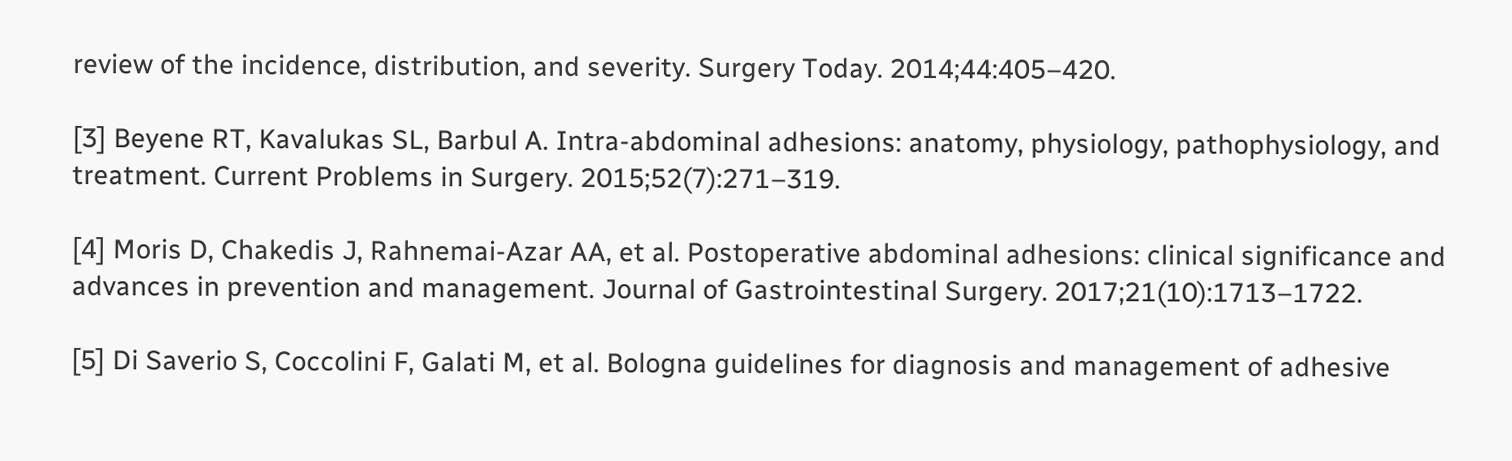review of the incidence, distribution, and severity. Surgery Today. 2014;44:405–420.

[3] Beyene RT, Kavalukas SL, Barbul A. Intra-abdominal adhesions: anatomy, physiology, pathophysiology, and treatment. Current Problems in Surgery. 2015;52(7):271–319.

[4] Moris D, Chakedis J, Rahnemai-Azar AA, et al. Postoperative abdominal adhesions: clinical significance and advances in prevention and management. Journal of Gastrointestinal Surgery. 2017;21(10):1713–1722.

[5] Di Saverio S, Coccolini F, Galati M, et al. Bologna guidelines for diagnosis and management of adhesive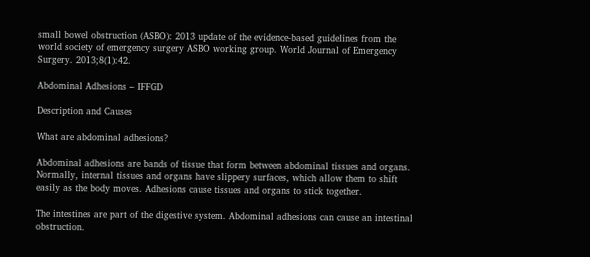small bowel obstruction (ASBO): 2013 update of the evidence-based guidelines from the world society of emergency surgery ASBO working group. World Journal of Emergency Surgery. 2013;8(1):42.

Abdominal Adhesions – IFFGD

Description and Causes

What are abdominal adhesions?

Abdominal adhesions are bands of tissue that form between abdominal tissues and organs. Normally, internal tissues and organs have slippery surfaces, which allow them to shift easily as the body moves. Adhesions cause tissues and organs to stick together.

The intestines are part of the digestive system. Abdominal adhesions can cause an intestinal obstruction.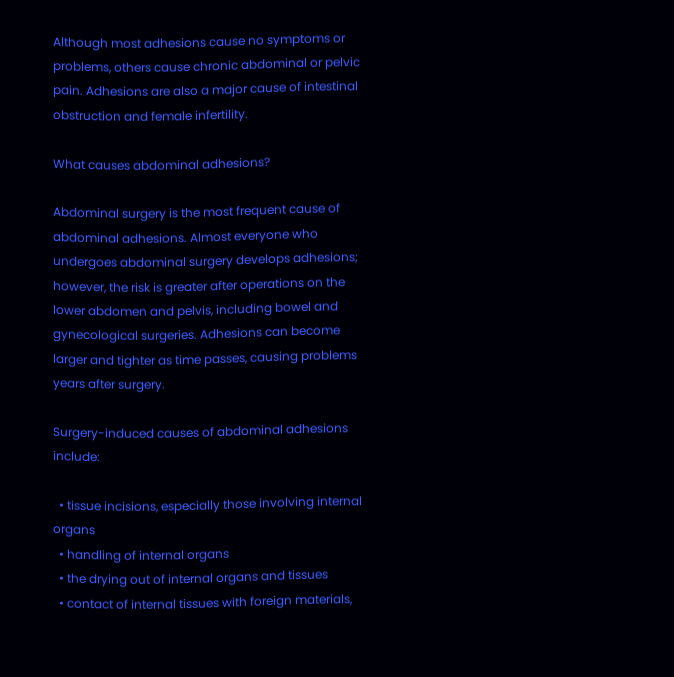Although most adhesions cause no symptoms or problems, others cause chronic abdominal or pelvic pain. Adhesions are also a major cause of intestinal obstruction and female infertility.

What causes abdominal adhesions?

Abdominal surgery is the most frequent cause of abdominal adhesions. Almost everyone who undergoes abdominal surgery develops adhesions; however, the risk is greater after operations on the lower abdomen and pelvis, including bowel and gynecological surgeries. Adhesions can become larger and tighter as time passes, causing problems years after surgery.

Surgery-induced causes of abdominal adhesions include:

  • tissue incisions, especially those involving internal organs
  • handling of internal organs
  • the drying out of internal organs and tissues
  • contact of internal tissues with foreign materials,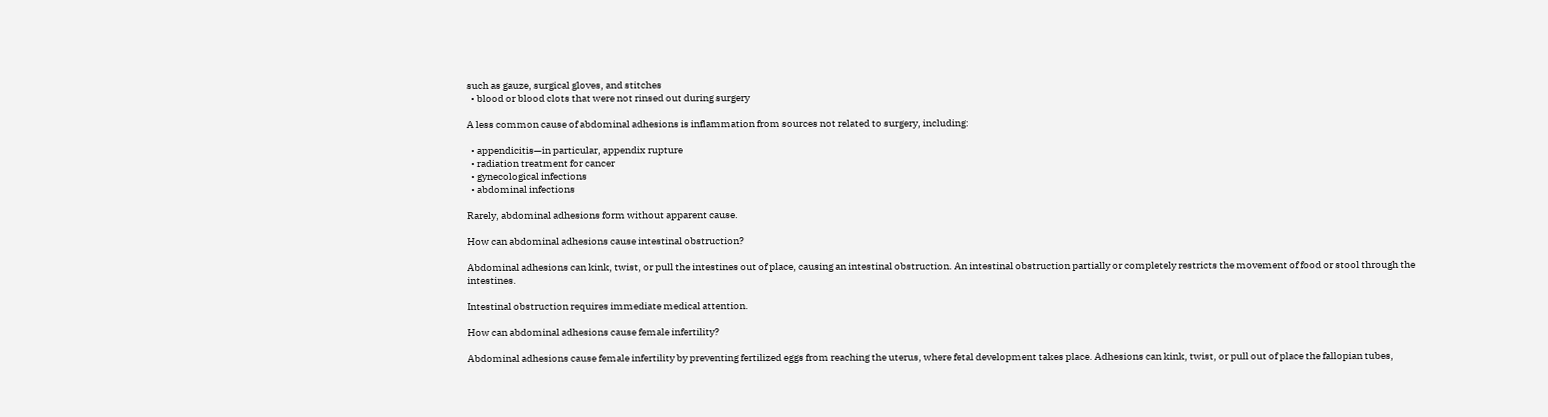such as gauze, surgical gloves, and stitches
  • blood or blood clots that were not rinsed out during surgery

A less common cause of abdominal adhesions is inflammation from sources not related to surgery, including:

  • appendicitis—in particular, appendix rupture
  • radiation treatment for cancer
  • gynecological infections
  • abdominal infections

Rarely, abdominal adhesions form without apparent cause.

How can abdominal adhesions cause intestinal obstruction?

Abdominal adhesions can kink, twist, or pull the intestines out of place, causing an intestinal obstruction. An intestinal obstruction partially or completely restricts the movement of food or stool through the intestines.

Intestinal obstruction requires immediate medical attention.

How can abdominal adhesions cause female infertility?

Abdominal adhesions cause female infertility by preventing fertilized eggs from reaching the uterus, where fetal development takes place. Adhesions can kink, twist, or pull out of place the fallopian tubes,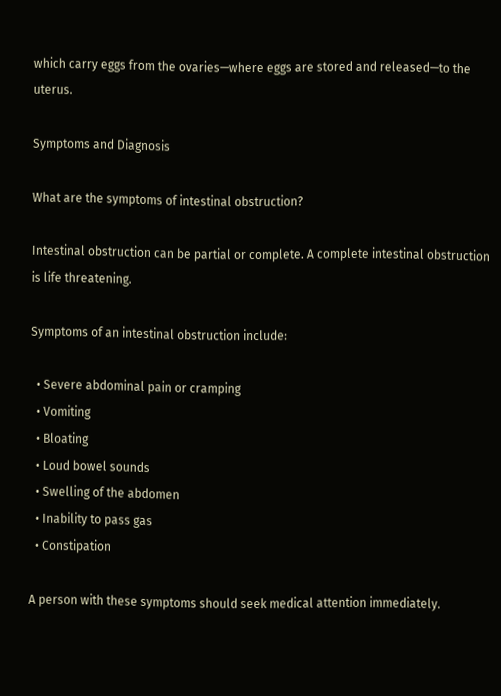which carry eggs from the ovaries—where eggs are stored and released—to the uterus.

Symptoms and Diagnosis

What are the symptoms of intestinal obstruction?

Intestinal obstruction can be partial or complete. A complete intestinal obstruction is life threatening.

Symptoms of an intestinal obstruction include:

  • Severe abdominal pain or cramping
  • Vomiting
  • Bloating
  • Loud bowel sounds
  • Swelling of the abdomen
  • Inability to pass gas
  • Constipation

A person with these symptoms should seek medical attention immediately.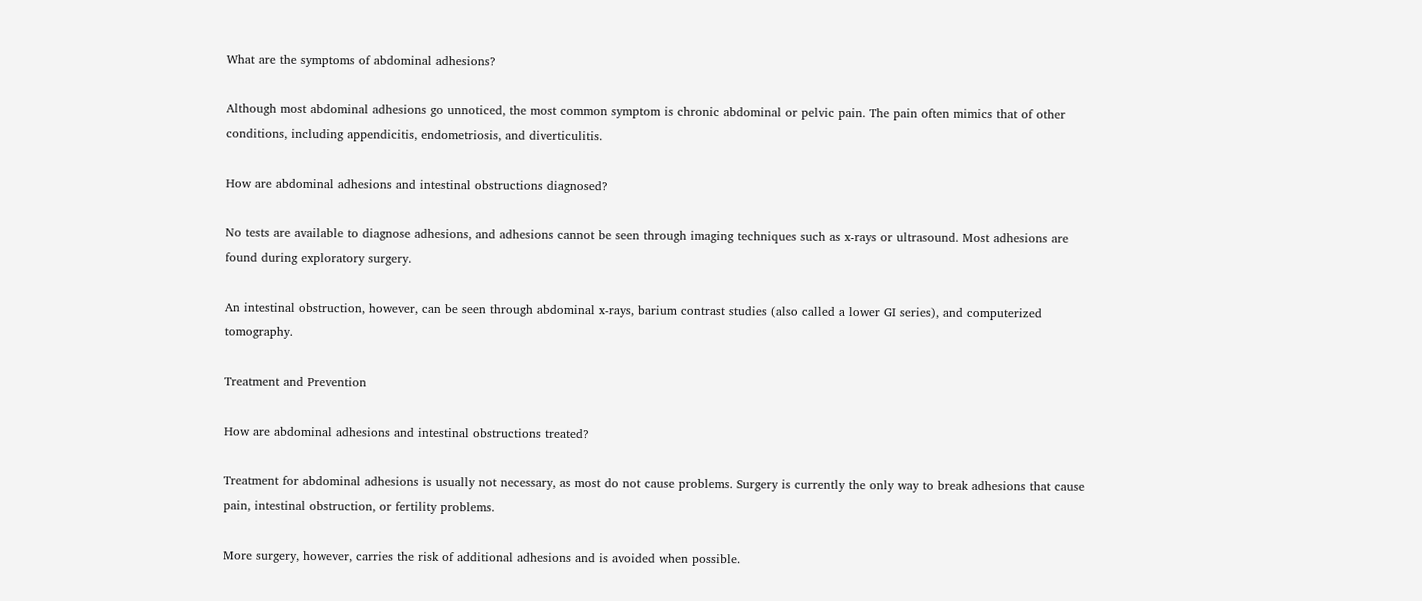What are the symptoms of abdominal adhesions?

Although most abdominal adhesions go unnoticed, the most common symptom is chronic abdominal or pelvic pain. The pain often mimics that of other conditions, including appendicitis, endometriosis, and diverticulitis.

How are abdominal adhesions and intestinal obstructions diagnosed?

No tests are available to diagnose adhesions, and adhesions cannot be seen through imaging techniques such as x-rays or ultrasound. Most adhesions are found during exploratory surgery.

An intestinal obstruction, however, can be seen through abdominal x-rays, barium contrast studies (also called a lower GI series), and computerized tomography.

Treatment and Prevention

How are abdominal adhesions and intestinal obstructions treated?

Treatment for abdominal adhesions is usually not necessary, as most do not cause problems. Surgery is currently the only way to break adhesions that cause pain, intestinal obstruction, or fertility problems.

More surgery, however, carries the risk of additional adhesions and is avoided when possible.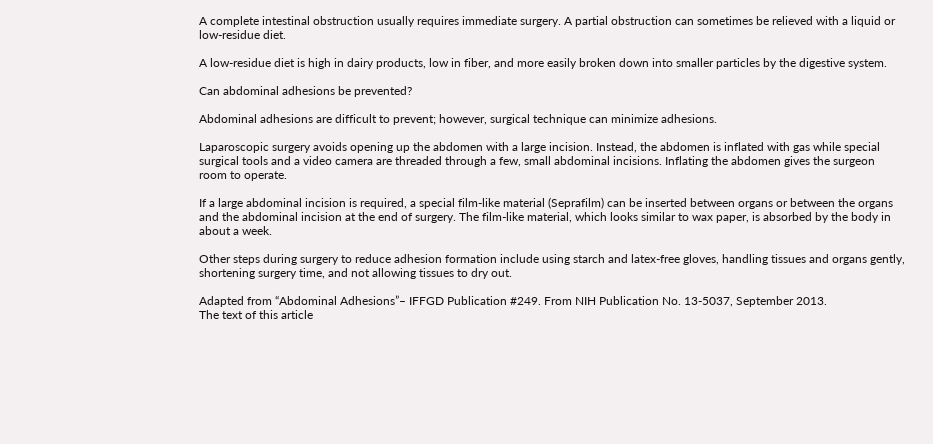A complete intestinal obstruction usually requires immediate surgery. A partial obstruction can sometimes be relieved with a liquid or low-residue diet.

A low-residue diet is high in dairy products, low in fiber, and more easily broken down into smaller particles by the digestive system.

Can abdominal adhesions be prevented?

Abdominal adhesions are difficult to prevent; however, surgical technique can minimize adhesions.

Laparoscopic surgery avoids opening up the abdomen with a large incision. Instead, the abdomen is inflated with gas while special surgical tools and a video camera are threaded through a few, small abdominal incisions. Inflating the abdomen gives the surgeon room to operate.

If a large abdominal incision is required, a special film-like material (Seprafilm) can be inserted between organs or between the organs and the abdominal incision at the end of surgery. The film-like material, which looks similar to wax paper, is absorbed by the body in about a week.

Other steps during surgery to reduce adhesion formation include using starch and latex-free gloves, handling tissues and organs gently, shortening surgery time, and not allowing tissues to dry out.

Adapted from “Abdominal Adhesions”– IFFGD Publication #249. From NIH Publication No. 13-5037, September 2013.
The text of this article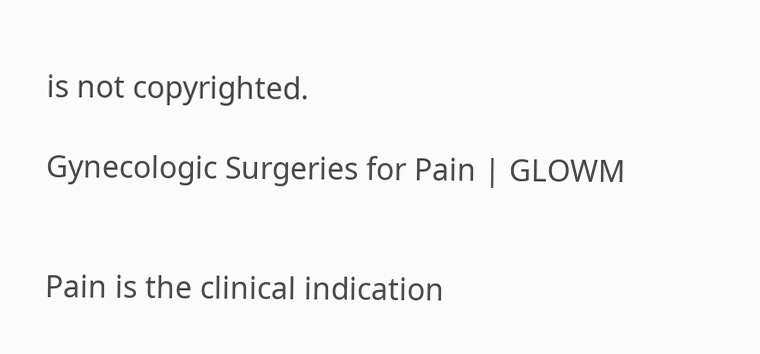is not copyrighted.

Gynecologic Surgeries for Pain | GLOWM


Pain is the clinical indication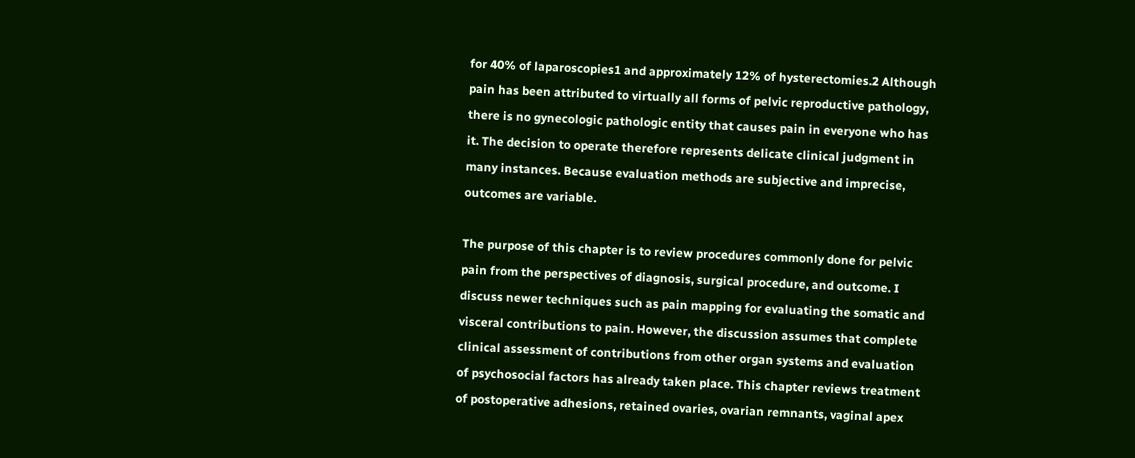for 40% of laparoscopies1 and approximately 12% of hysterectomies.2 Although pain has been attributed to virtually all forms of pelvic reproductive pathology, there is no gynecologic pathologic entity that causes pain in everyone who has it. The decision to operate therefore represents delicate clinical judgment in many instances. Because evaluation methods are subjective and imprecise, outcomes are variable.

The purpose of this chapter is to review procedures commonly done for pelvic pain from the perspectives of diagnosis, surgical procedure, and outcome. I discuss newer techniques such as pain mapping for evaluating the somatic and visceral contributions to pain. However, the discussion assumes that complete clinical assessment of contributions from other organ systems and evaluation of psychosocial factors has already taken place. This chapter reviews treatment of postoperative adhesions, retained ovaries, ovarian remnants, vaginal apex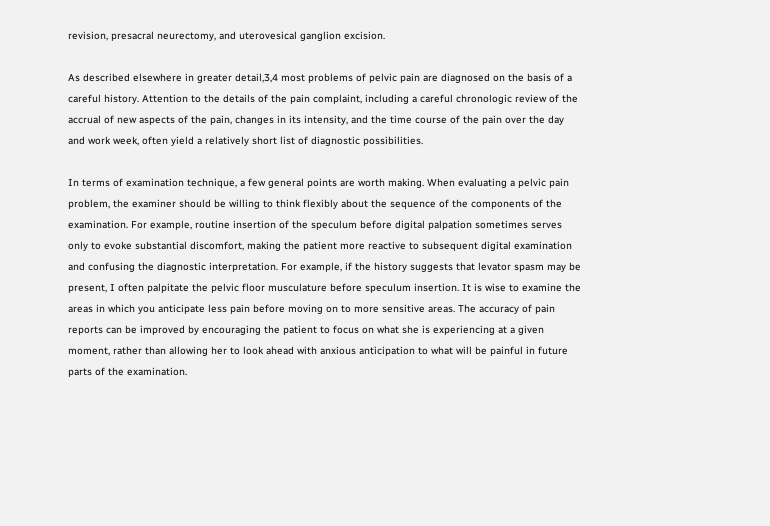revision, presacral neurectomy, and uterovesical ganglion excision.

As described elsewhere in greater detail,3,4 most problems of pelvic pain are diagnosed on the basis of a careful history. Attention to the details of the pain complaint, including a careful chronologic review of the accrual of new aspects of the pain, changes in its intensity, and the time course of the pain over the day and work week, often yield a relatively short list of diagnostic possibilities.

In terms of examination technique, a few general points are worth making. When evaluating a pelvic pain problem, the examiner should be willing to think flexibly about the sequence of the components of the examination. For example, routine insertion of the speculum before digital palpation sometimes serves only to evoke substantial discomfort, making the patient more reactive to subsequent digital examination and confusing the diagnostic interpretation. For example, if the history suggests that levator spasm may be present, I often palpitate the pelvic floor musculature before speculum insertion. It is wise to examine the areas in which you anticipate less pain before moving on to more sensitive areas. The accuracy of pain reports can be improved by encouraging the patient to focus on what she is experiencing at a given moment, rather than allowing her to look ahead with anxious anticipation to what will be painful in future parts of the examination.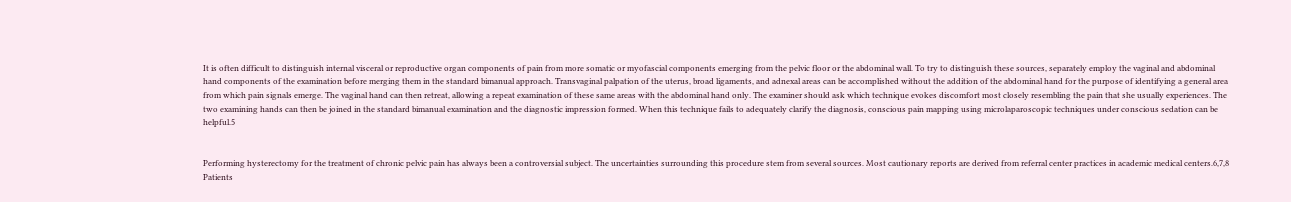It is often difficult to distinguish internal visceral or reproductive organ components of pain from more somatic or myofascial components emerging from the pelvic floor or the abdominal wall. To try to distinguish these sources, separately employ the vaginal and abdominal hand components of the examination before merging them in the standard bimanual approach. Transvaginal palpation of the uterus, broad ligaments, and adnexal areas can be accomplished without the addition of the abdominal hand for the purpose of identifying a general area from which pain signals emerge. The vaginal hand can then retreat, allowing a repeat examination of these same areas with the abdominal hand only. The examiner should ask which technique evokes discomfort most closely resembling the pain that she usually experiences. The two examining hands can then be joined in the standard bimanual examination and the diagnostic impression formed. When this technique fails to adequately clarify the diagnosis, conscious pain mapping using microlaparoscopic techniques under conscious sedation can be helpful.5


Performing hysterectomy for the treatment of chronic pelvic pain has always been a controversial subject. The uncertainties surrounding this procedure stem from several sources. Most cautionary reports are derived from referral center practices in academic medical centers.6,7,8 Patients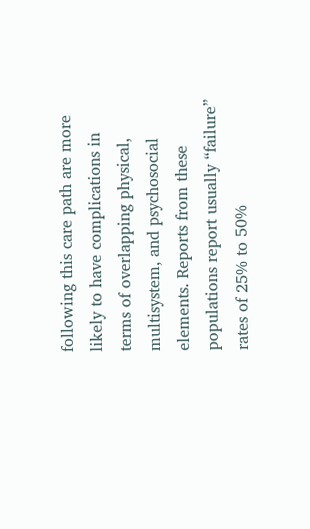following this care path are more likely to have complications in terms of overlapping physical, multisystem, and psychosocial elements. Reports from these populations report usually “failure” rates of 25% to 50%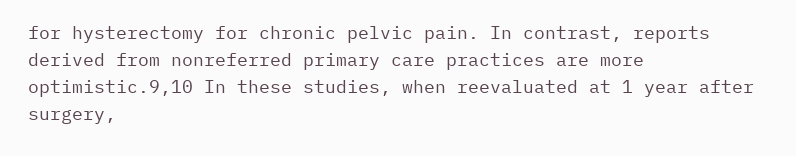for hysterectomy for chronic pelvic pain. In contrast, reports derived from nonreferred primary care practices are more optimistic.9,10 In these studies, when reevaluated at 1 year after surgery,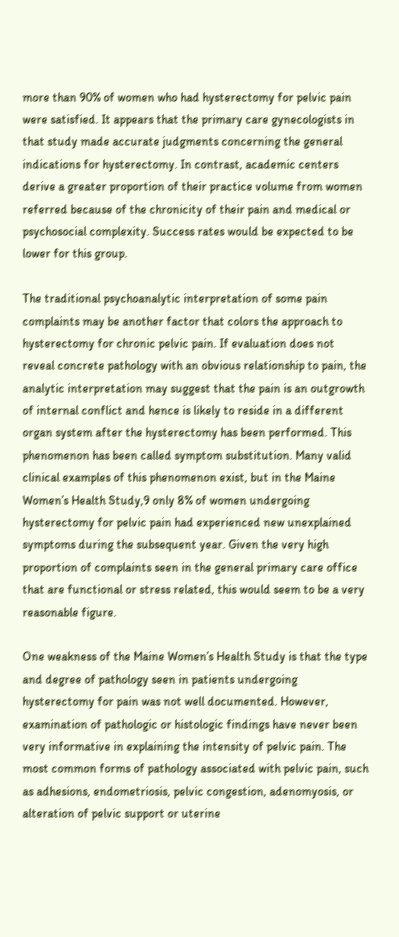more than 90% of women who had hysterectomy for pelvic pain were satisfied. It appears that the primary care gynecologists in that study made accurate judgments concerning the general indications for hysterectomy. In contrast, academic centers derive a greater proportion of their practice volume from women referred because of the chronicity of their pain and medical or psychosocial complexity. Success rates would be expected to be lower for this group.

The traditional psychoanalytic interpretation of some pain complaints may be another factor that colors the approach to hysterectomy for chronic pelvic pain. If evaluation does not reveal concrete pathology with an obvious relationship to pain, the analytic interpretation may suggest that the pain is an outgrowth of internal conflict and hence is likely to reside in a different organ system after the hysterectomy has been performed. This phenomenon has been called symptom substitution. Many valid clinical examples of this phenomenon exist, but in the Maine Women’s Health Study,9 only 8% of women undergoing hysterectomy for pelvic pain had experienced new unexplained symptoms during the subsequent year. Given the very high proportion of complaints seen in the general primary care office that are functional or stress related, this would seem to be a very reasonable figure.

One weakness of the Maine Women’s Health Study is that the type and degree of pathology seen in patients undergoing hysterectomy for pain was not well documented. However, examination of pathologic or histologic findings have never been very informative in explaining the intensity of pelvic pain. The most common forms of pathology associated with pelvic pain, such as adhesions, endometriosis, pelvic congestion, adenomyosis, or alteration of pelvic support or uterine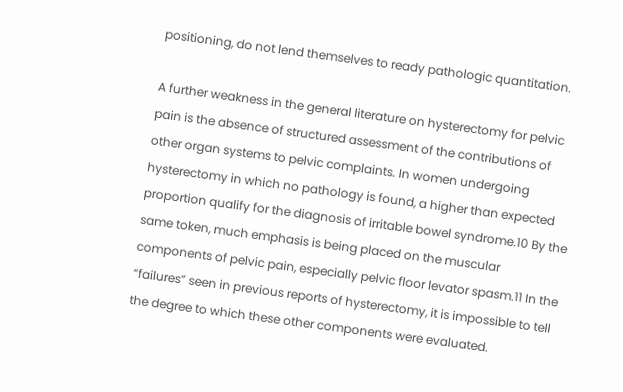positioning, do not lend themselves to ready pathologic quantitation.

A further weakness in the general literature on hysterectomy for pelvic pain is the absence of structured assessment of the contributions of other organ systems to pelvic complaints. In women undergoing hysterectomy in which no pathology is found, a higher than expected proportion qualify for the diagnosis of irritable bowel syndrome.10 By the same token, much emphasis is being placed on the muscular components of pelvic pain, especially pelvic floor levator spasm.11 In the “failures” seen in previous reports of hysterectomy, it is impossible to tell the degree to which these other components were evaluated.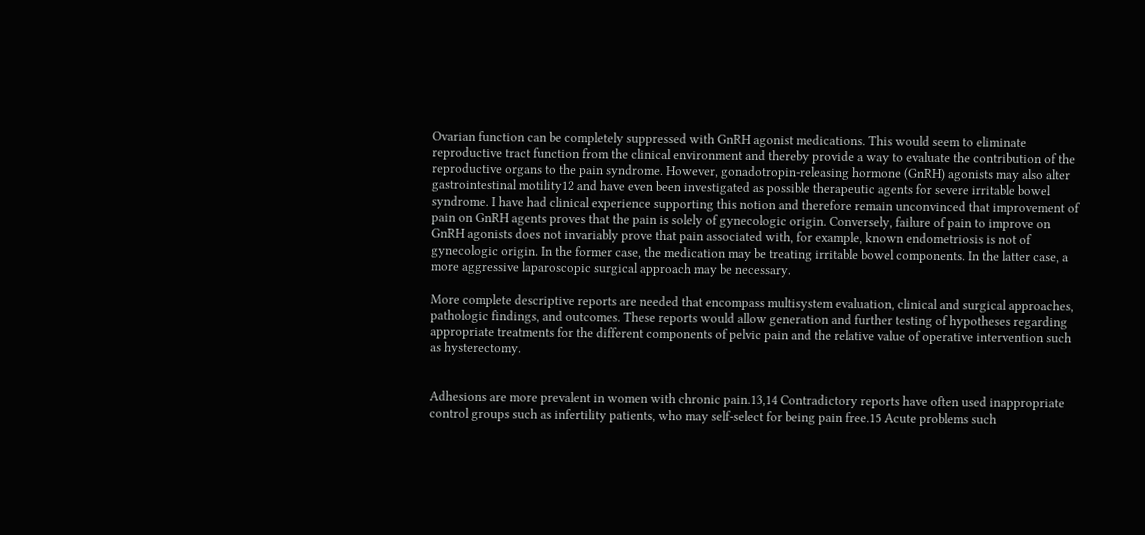Ovarian function can be completely suppressed with GnRH agonist medications. This would seem to eliminate reproductive tract function from the clinical environment and thereby provide a way to evaluate the contribution of the reproductive organs to the pain syndrome. However, gonadotropin-releasing hormone (GnRH) agonists may also alter gastrointestinal motility12 and have even been investigated as possible therapeutic agents for severe irritable bowel syndrome. I have had clinical experience supporting this notion and therefore remain unconvinced that improvement of pain on GnRH agents proves that the pain is solely of gynecologic origin. Conversely, failure of pain to improve on GnRH agonists does not invariably prove that pain associated with, for example, known endometriosis is not of gynecologic origin. In the former case, the medication may be treating irritable bowel components. In the latter case, a more aggressive laparoscopic surgical approach may be necessary.

More complete descriptive reports are needed that encompass multisystem evaluation, clinical and surgical approaches, pathologic findings, and outcomes. These reports would allow generation and further testing of hypotheses regarding appropriate treatments for the different components of pelvic pain and the relative value of operative intervention such as hysterectomy.


Adhesions are more prevalent in women with chronic pain.13,14 Contradictory reports have often used inappropriate control groups such as infertility patients, who may self-select for being pain free.15 Acute problems such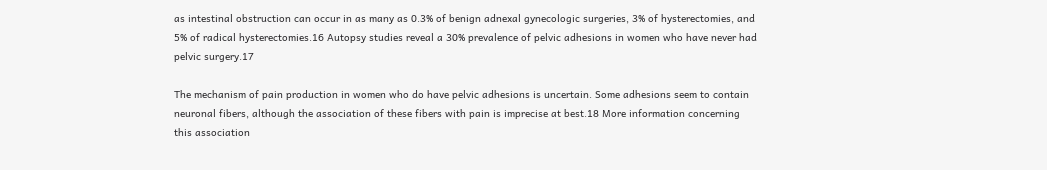as intestinal obstruction can occur in as many as 0.3% of benign adnexal gynecologic surgeries, 3% of hysterectomies, and 5% of radical hysterectomies.16 Autopsy studies reveal a 30% prevalence of pelvic adhesions in women who have never had pelvic surgery.17

The mechanism of pain production in women who do have pelvic adhesions is uncertain. Some adhesions seem to contain neuronal fibers, although the association of these fibers with pain is imprecise at best.18 More information concerning this association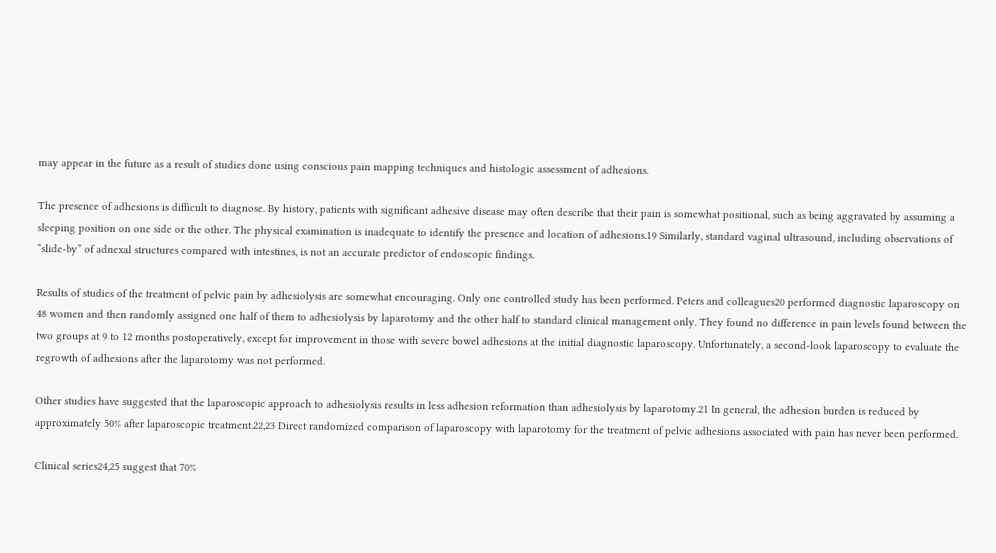may appear in the future as a result of studies done using conscious pain mapping techniques and histologic assessment of adhesions.

The presence of adhesions is difficult to diagnose. By history, patients with significant adhesive disease may often describe that their pain is somewhat positional, such as being aggravated by assuming a sleeping position on one side or the other. The physical examination is inadequate to identify the presence and location of adhesions.19 Similarly, standard vaginal ultrasound, including observations of “slide-by” of adnexal structures compared with intestines, is not an accurate predictor of endoscopic findings.

Results of studies of the treatment of pelvic pain by adhesiolysis are somewhat encouraging. Only one controlled study has been performed. Peters and colleagues20 performed diagnostic laparoscopy on 48 women and then randomly assigned one half of them to adhesiolysis by laparotomy and the other half to standard clinical management only. They found no difference in pain levels found between the two groups at 9 to 12 months postoperatively, except for improvement in those with severe bowel adhesions at the initial diagnostic laparoscopy. Unfortunately, a second-look laparoscopy to evaluate the regrowth of adhesions after the laparotomy was not performed.

Other studies have suggested that the laparoscopic approach to adhesiolysis results in less adhesion reformation than adhesiolysis by laparotomy.21 In general, the adhesion burden is reduced by approximately 50% after laparoscopic treatment.22,23 Direct randomized comparison of laparoscopy with laparotomy for the treatment of pelvic adhesions associated with pain has never been performed.

Clinical series24,25 suggest that 70%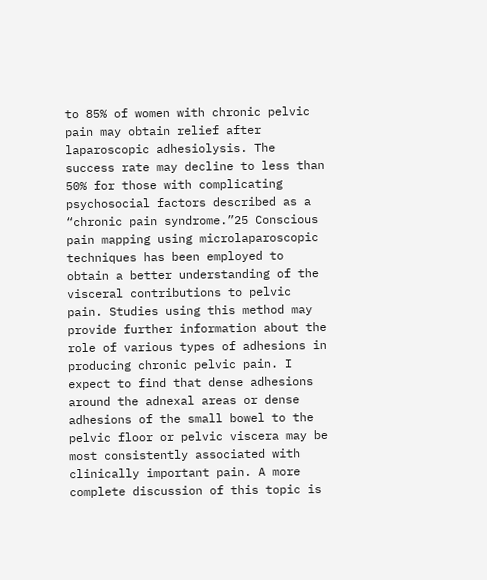to 85% of women with chronic pelvic pain may obtain relief after laparoscopic adhesiolysis. The success rate may decline to less than 50% for those with complicating psychosocial factors described as a “chronic pain syndrome.”25 Conscious pain mapping using microlaparoscopic techniques has been employed to obtain a better understanding of the visceral contributions to pelvic pain. Studies using this method may provide further information about the role of various types of adhesions in producing chronic pelvic pain. I expect to find that dense adhesions around the adnexal areas or dense adhesions of the small bowel to the pelvic floor or pelvic viscera may be most consistently associated with clinically important pain. A more complete discussion of this topic is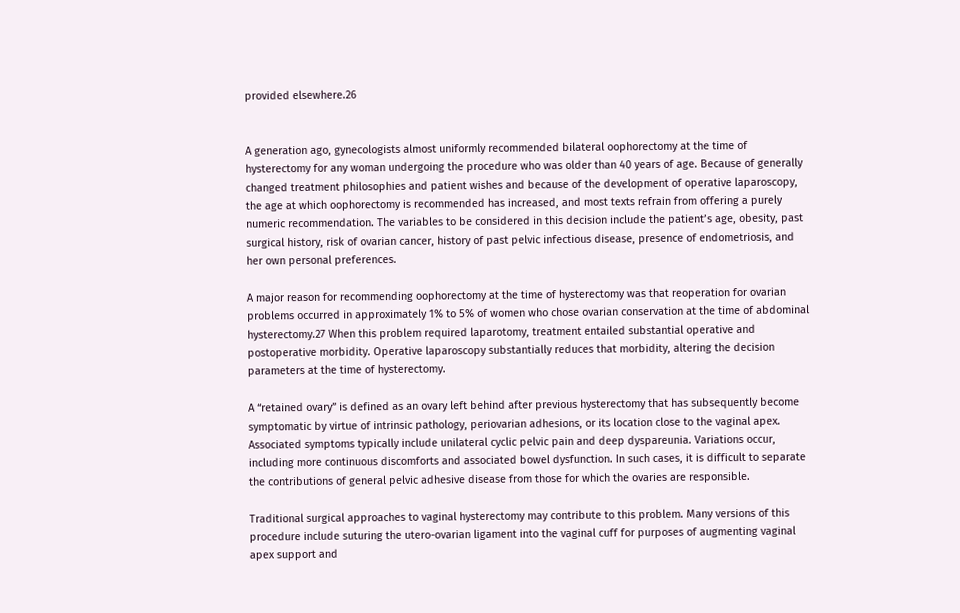provided elsewhere.26


A generation ago, gynecologists almost uniformly recommended bilateral oophorectomy at the time of hysterectomy for any woman undergoing the procedure who was older than 40 years of age. Because of generally changed treatment philosophies and patient wishes and because of the development of operative laparoscopy, the age at which oophorectomy is recommended has increased, and most texts refrain from offering a purely numeric recommendation. The variables to be considered in this decision include the patient’s age, obesity, past surgical history, risk of ovarian cancer, history of past pelvic infectious disease, presence of endometriosis, and her own personal preferences.

A major reason for recommending oophorectomy at the time of hysterectomy was that reoperation for ovarian problems occurred in approximately 1% to 5% of women who chose ovarian conservation at the time of abdominal hysterectomy.27 When this problem required laparotomy, treatment entailed substantial operative and postoperative morbidity. Operative laparoscopy substantially reduces that morbidity, altering the decision parameters at the time of hysterectomy.

A “retained ovary” is defined as an ovary left behind after previous hysterectomy that has subsequently become symptomatic by virtue of intrinsic pathology, periovarian adhesions, or its location close to the vaginal apex. Associated symptoms typically include unilateral cyclic pelvic pain and deep dyspareunia. Variations occur, including more continuous discomforts and associated bowel dysfunction. In such cases, it is difficult to separate the contributions of general pelvic adhesive disease from those for which the ovaries are responsible.

Traditional surgical approaches to vaginal hysterectomy may contribute to this problem. Many versions of this procedure include suturing the utero-ovarian ligament into the vaginal cuff for purposes of augmenting vaginal apex support and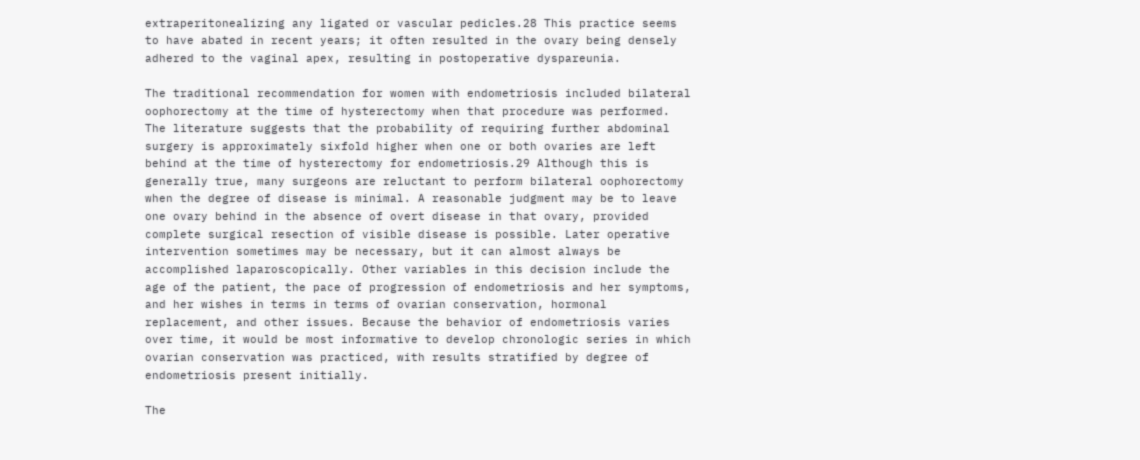extraperitonealizing any ligated or vascular pedicles.28 This practice seems to have abated in recent years; it often resulted in the ovary being densely adhered to the vaginal apex, resulting in postoperative dyspareunia.

The traditional recommendation for women with endometriosis included bilateral oophorectomy at the time of hysterectomy when that procedure was performed. The literature suggests that the probability of requiring further abdominal surgery is approximately sixfold higher when one or both ovaries are left behind at the time of hysterectomy for endometriosis.29 Although this is generally true, many surgeons are reluctant to perform bilateral oophorectomy when the degree of disease is minimal. A reasonable judgment may be to leave one ovary behind in the absence of overt disease in that ovary, provided complete surgical resection of visible disease is possible. Later operative intervention sometimes may be necessary, but it can almost always be accomplished laparoscopically. Other variables in this decision include the age of the patient, the pace of progression of endometriosis and her symptoms, and her wishes in terms in terms of ovarian conservation, hormonal replacement, and other issues. Because the behavior of endometriosis varies over time, it would be most informative to develop chronologic series in which ovarian conservation was practiced, with results stratified by degree of endometriosis present initially.

The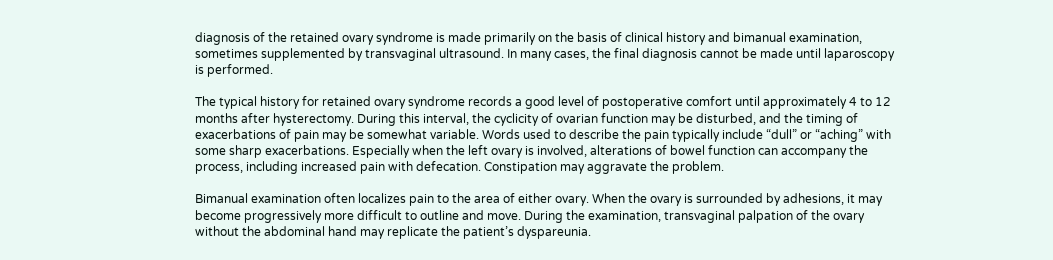diagnosis of the retained ovary syndrome is made primarily on the basis of clinical history and bimanual examination, sometimes supplemented by transvaginal ultrasound. In many cases, the final diagnosis cannot be made until laparoscopy is performed.

The typical history for retained ovary syndrome records a good level of postoperative comfort until approximately 4 to 12 months after hysterectomy. During this interval, the cyclicity of ovarian function may be disturbed, and the timing of exacerbations of pain may be somewhat variable. Words used to describe the pain typically include “dull” or “aching” with some sharp exacerbations. Especially when the left ovary is involved, alterations of bowel function can accompany the process, including increased pain with defecation. Constipation may aggravate the problem.

Bimanual examination often localizes pain to the area of either ovary. When the ovary is surrounded by adhesions, it may become progressively more difficult to outline and move. During the examination, transvaginal palpation of the ovary without the abdominal hand may replicate the patient’s dyspareunia.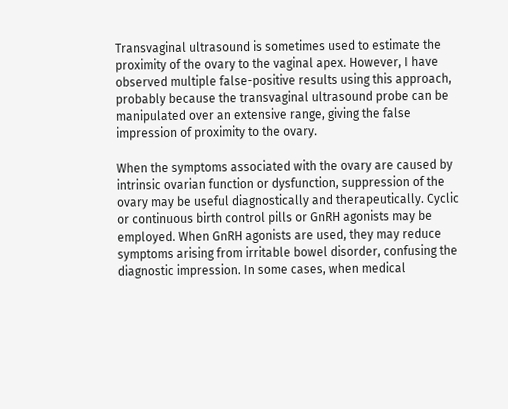Transvaginal ultrasound is sometimes used to estimate the proximity of the ovary to the vaginal apex. However, I have observed multiple false-positive results using this approach, probably because the transvaginal ultrasound probe can be manipulated over an extensive range, giving the false impression of proximity to the ovary.

When the symptoms associated with the ovary are caused by intrinsic ovarian function or dysfunction, suppression of the ovary may be useful diagnostically and therapeutically. Cyclic or continuous birth control pills or GnRH agonists may be employed. When GnRH agonists are used, they may reduce symptoms arising from irritable bowel disorder, confusing the diagnostic impression. In some cases, when medical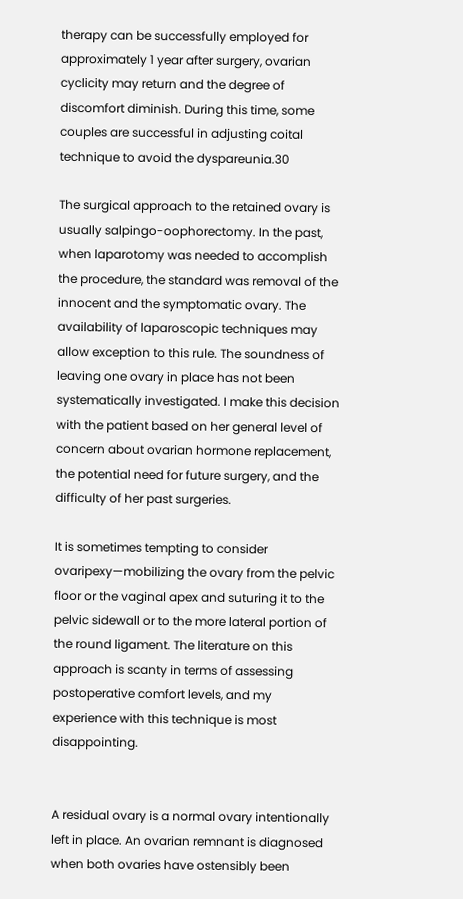therapy can be successfully employed for approximately 1 year after surgery, ovarian cyclicity may return and the degree of discomfort diminish. During this time, some couples are successful in adjusting coital technique to avoid the dyspareunia.30

The surgical approach to the retained ovary is usually salpingo-oophorectomy. In the past, when laparotomy was needed to accomplish the procedure, the standard was removal of the innocent and the symptomatic ovary. The availability of laparoscopic techniques may allow exception to this rule. The soundness of leaving one ovary in place has not been systematically investigated. I make this decision with the patient based on her general level of concern about ovarian hormone replacement, the potential need for future surgery, and the difficulty of her past surgeries.

It is sometimes tempting to consider ovaripexy—mobilizing the ovary from the pelvic floor or the vaginal apex and suturing it to the pelvic sidewall or to the more lateral portion of the round ligament. The literature on this approach is scanty in terms of assessing postoperative comfort levels, and my experience with this technique is most disappointing.


A residual ovary is a normal ovary intentionally left in place. An ovarian remnant is diagnosed when both ovaries have ostensibly been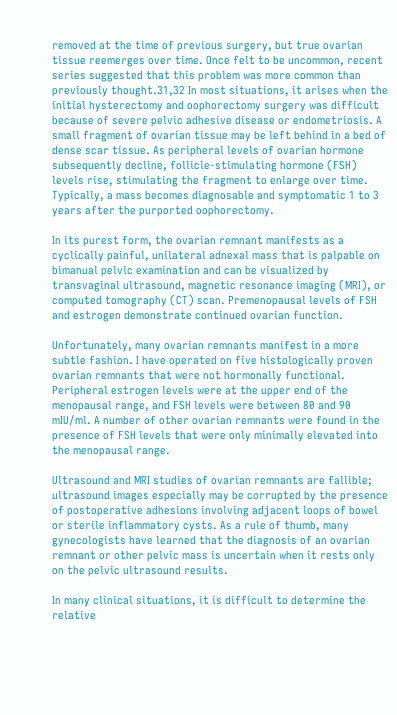removed at the time of previous surgery, but true ovarian tissue reemerges over time. Once felt to be uncommon, recent series suggested that this problem was more common than previously thought.31,32 In most situations, it arises when the initial hysterectomy and oophorectomy surgery was difficult because of severe pelvic adhesive disease or endometriosis. A small fragment of ovarian tissue may be left behind in a bed of dense scar tissue. As peripheral levels of ovarian hormone subsequently decline, follicle-stimulating hormone (FSH) levels rise, stimulating the fragment to enlarge over time. Typically, a mass becomes diagnosable and symptomatic 1 to 3 years after the purported oophorectomy.

In its purest form, the ovarian remnant manifests as a cyclically painful, unilateral adnexal mass that is palpable on bimanual pelvic examination and can be visualized by transvaginal ultrasound, magnetic resonance imaging (MRI), or computed tomography (CT) scan. Premenopausal levels of FSH and estrogen demonstrate continued ovarian function.

Unfortunately, many ovarian remnants manifest in a more subtle fashion. I have operated on five histologically proven ovarian remnants that were not hormonally functional. Peripheral estrogen levels were at the upper end of the menopausal range, and FSH levels were between 80 and 90 mIU/ml. A number of other ovarian remnants were found in the presence of FSH levels that were only minimally elevated into the menopausal range.

Ultrasound and MRI studies of ovarian remnants are fallible; ultrasound images especially may be corrupted by the presence of postoperative adhesions involving adjacent loops of bowel or sterile inflammatory cysts. As a rule of thumb, many gynecologists have learned that the diagnosis of an ovarian remnant or other pelvic mass is uncertain when it rests only on the pelvic ultrasound results.

In many clinical situations, it is difficult to determine the relative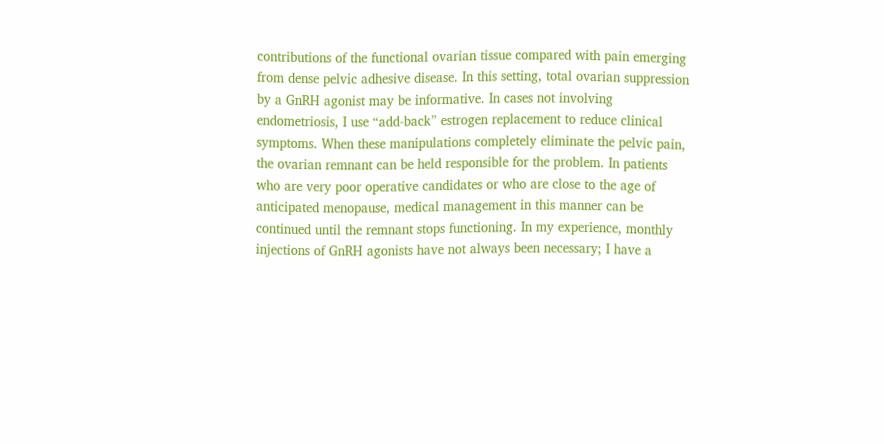contributions of the functional ovarian tissue compared with pain emerging from dense pelvic adhesive disease. In this setting, total ovarian suppression by a GnRH agonist may be informative. In cases not involving endometriosis, I use “add-back” estrogen replacement to reduce clinical symptoms. When these manipulations completely eliminate the pelvic pain, the ovarian remnant can be held responsible for the problem. In patients who are very poor operative candidates or who are close to the age of anticipated menopause, medical management in this manner can be continued until the remnant stops functioning. In my experience, monthly injections of GnRH agonists have not always been necessary; I have a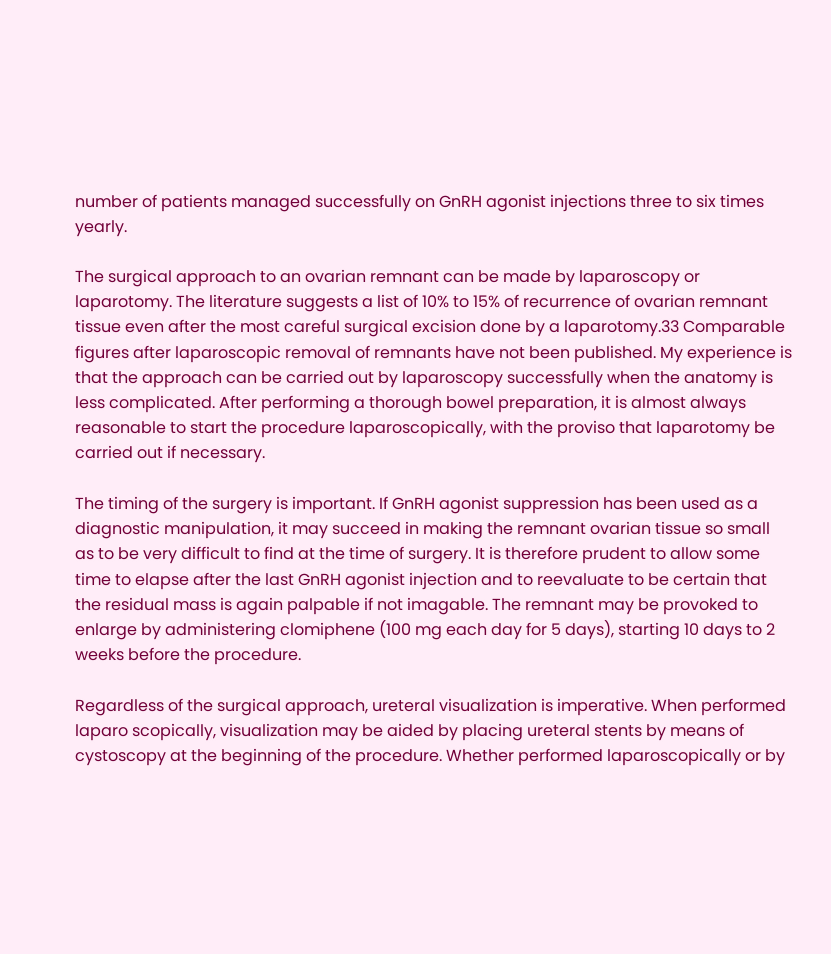number of patients managed successfully on GnRH agonist injections three to six times yearly.

The surgical approach to an ovarian remnant can be made by laparoscopy or laparotomy. The literature suggests a list of 10% to 15% of recurrence of ovarian remnant tissue even after the most careful surgical excision done by a laparotomy.33 Comparable figures after laparoscopic removal of remnants have not been published. My experience is that the approach can be carried out by laparoscopy successfully when the anatomy is less complicated. After performing a thorough bowel preparation, it is almost always reasonable to start the procedure laparoscopically, with the proviso that laparotomy be carried out if necessary.

The timing of the surgery is important. If GnRH agonist suppression has been used as a diagnostic manipulation, it may succeed in making the remnant ovarian tissue so small as to be very difficult to find at the time of surgery. It is therefore prudent to allow some time to elapse after the last GnRH agonist injection and to reevaluate to be certain that the residual mass is again palpable if not imagable. The remnant may be provoked to enlarge by administering clomiphene (100 mg each day for 5 days), starting 10 days to 2 weeks before the procedure.

Regardless of the surgical approach, ureteral visualization is imperative. When performed laparo scopically, visualization may be aided by placing ureteral stents by means of cystoscopy at the beginning of the procedure. Whether performed laparoscopically or by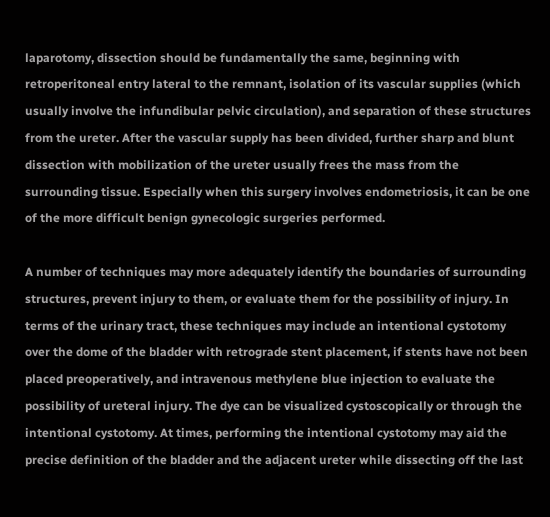laparotomy, dissection should be fundamentally the same, beginning with retroperitoneal entry lateral to the remnant, isolation of its vascular supplies (which usually involve the infundibular pelvic circulation), and separation of these structures from the ureter. After the vascular supply has been divided, further sharp and blunt dissection with mobilization of the ureter usually frees the mass from the surrounding tissue. Especially when this surgery involves endometriosis, it can be one of the more difficult benign gynecologic surgeries performed.

A number of techniques may more adequately identify the boundaries of surrounding structures, prevent injury to them, or evaluate them for the possibility of injury. In terms of the urinary tract, these techniques may include an intentional cystotomy over the dome of the bladder with retrograde stent placement, if stents have not been placed preoperatively, and intravenous methylene blue injection to evaluate the possibility of ureteral injury. The dye can be visualized cystoscopically or through the intentional cystotomy. At times, performing the intentional cystotomy may aid the precise definition of the bladder and the adjacent ureter while dissecting off the last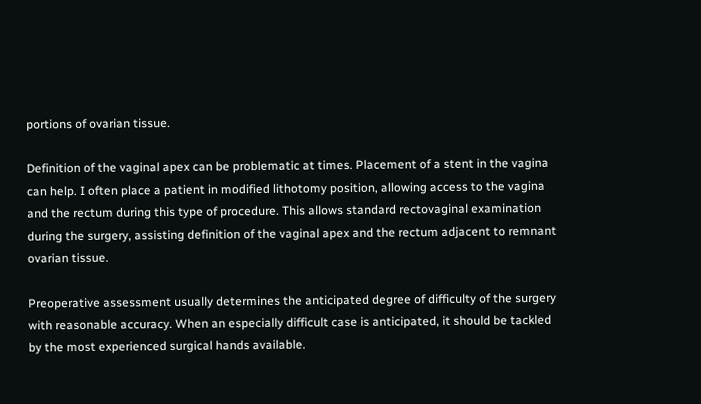portions of ovarian tissue.

Definition of the vaginal apex can be problematic at times. Placement of a stent in the vagina can help. I often place a patient in modified lithotomy position, allowing access to the vagina and the rectum during this type of procedure. This allows standard rectovaginal examination during the surgery, assisting definition of the vaginal apex and the rectum adjacent to remnant ovarian tissue.

Preoperative assessment usually determines the anticipated degree of difficulty of the surgery with reasonable accuracy. When an especially difficult case is anticipated, it should be tackled by the most experienced surgical hands available.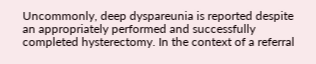Uncommonly, deep dyspareunia is reported despite an appropriately performed and successfully completed hysterectomy. In the context of a referral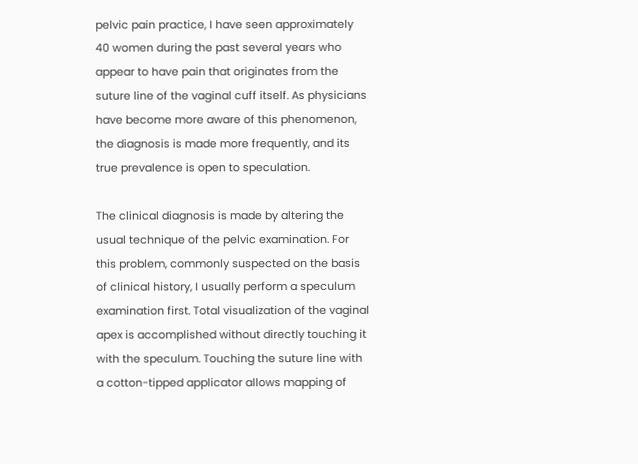pelvic pain practice, I have seen approximately 40 women during the past several years who appear to have pain that originates from the suture line of the vaginal cuff itself. As physicians have become more aware of this phenomenon, the diagnosis is made more frequently, and its true prevalence is open to speculation.

The clinical diagnosis is made by altering the usual technique of the pelvic examination. For this problem, commonly suspected on the basis of clinical history, I usually perform a speculum examination first. Total visualization of the vaginal apex is accomplished without directly touching it with the speculum. Touching the suture line with a cotton-tipped applicator allows mapping of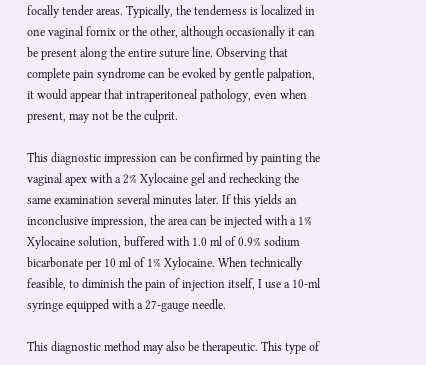focally tender areas. Typically, the tenderness is localized in one vaginal fornix or the other, although occasionally it can be present along the entire suture line. Observing that complete pain syndrome can be evoked by gentle palpation, it would appear that intraperitoneal pathology, even when present, may not be the culprit.

This diagnostic impression can be confirmed by painting the vaginal apex with a 2% Xylocaine gel and rechecking the same examination several minutes later. If this yields an inconclusive impression, the area can be injected with a 1% Xylocaine solution, buffered with 1.0 ml of 0.9% sodium bicarbonate per 10 ml of 1% Xylocaine. When technically feasible, to diminish the pain of injection itself, I use a 10-ml syringe equipped with a 27-gauge needle.

This diagnostic method may also be therapeutic. This type of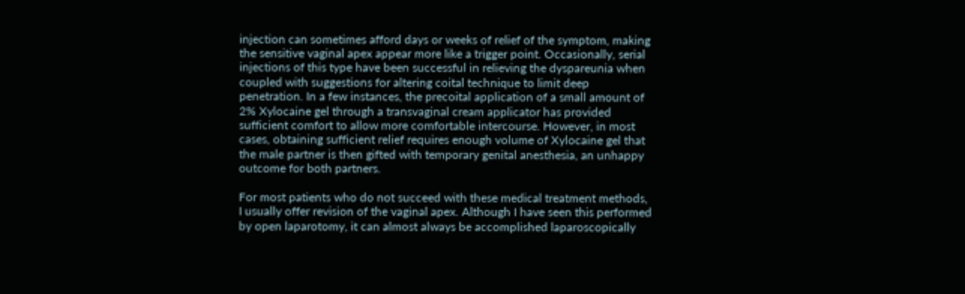injection can sometimes afford days or weeks of relief of the symptom, making the sensitive vaginal apex appear more like a trigger point. Occasionally, serial injections of this type have been successful in relieving the dyspareunia when coupled with suggestions for altering coital technique to limit deep penetration. In a few instances, the precoital application of a small amount of 2% Xylocaine gel through a transvaginal cream applicator has provided sufficient comfort to allow more comfortable intercourse. However, in most cases, obtaining sufficient relief requires enough volume of Xylocaine gel that the male partner is then gifted with temporary genital anesthesia, an unhappy outcome for both partners.

For most patients who do not succeed with these medical treatment methods, I usually offer revision of the vaginal apex. Although I have seen this performed by open laparotomy, it can almost always be accomplished laparoscopically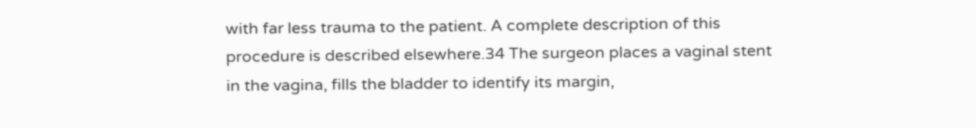with far less trauma to the patient. A complete description of this procedure is described elsewhere.34 The surgeon places a vaginal stent in the vagina, fills the bladder to identify its margin,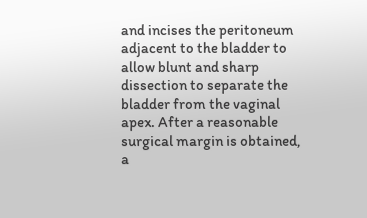and incises the peritoneum adjacent to the bladder to allow blunt and sharp dissection to separate the bladder from the vaginal apex. After a reasonable surgical margin is obtained, a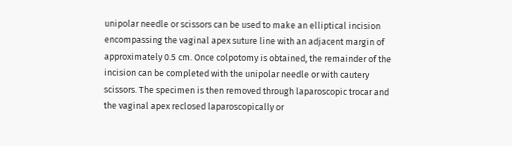unipolar needle or scissors can be used to make an elliptical incision encompassing the vaginal apex suture line with an adjacent margin of approximately 0.5 cm. Once colpotomy is obtained, the remainder of the incision can be completed with the unipolar needle or with cautery scissors. The specimen is then removed through laparoscopic trocar and the vaginal apex reclosed laparoscopically or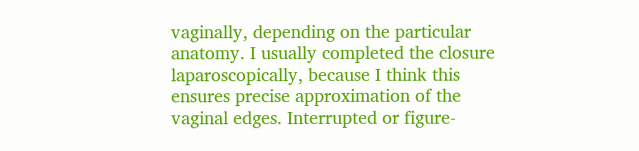vaginally, depending on the particular anatomy. I usually completed the closure laparoscopically, because I think this ensures precise approximation of the vaginal edges. Interrupted or figure-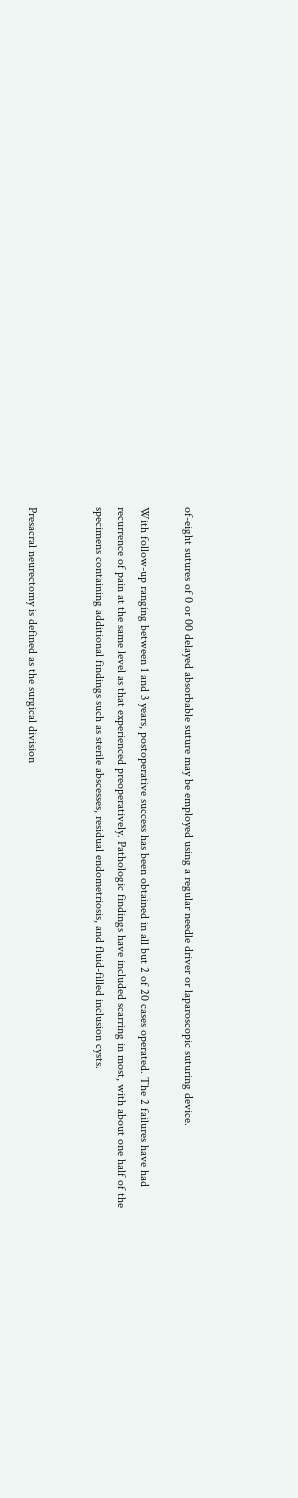of-eight sutures of 0 or 00 delayed absorbable suture may be employed using a regular needle driver or laparoscopic suturing device.

With follow-up ranging between 1 and 3 years, postoperative success has been obtained in all but 2 of 20 cases operated. The 2 failures have had recurrence of pain at the same level as that experienced preoperatively. Pathologic findings have included scarring in most, with about one half of the specimens containing additional findings such as sterile abscesses, residual endometriosis, and fluid-filled inclusion cysts.


Presacral neurectomy is defined as the surgical division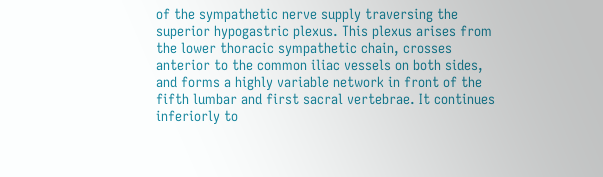of the sympathetic nerve supply traversing the superior hypogastric plexus. This plexus arises from the lower thoracic sympathetic chain, crosses anterior to the common iliac vessels on both sides, and forms a highly variable network in front of the fifth lumbar and first sacral vertebrae. It continues inferiorly to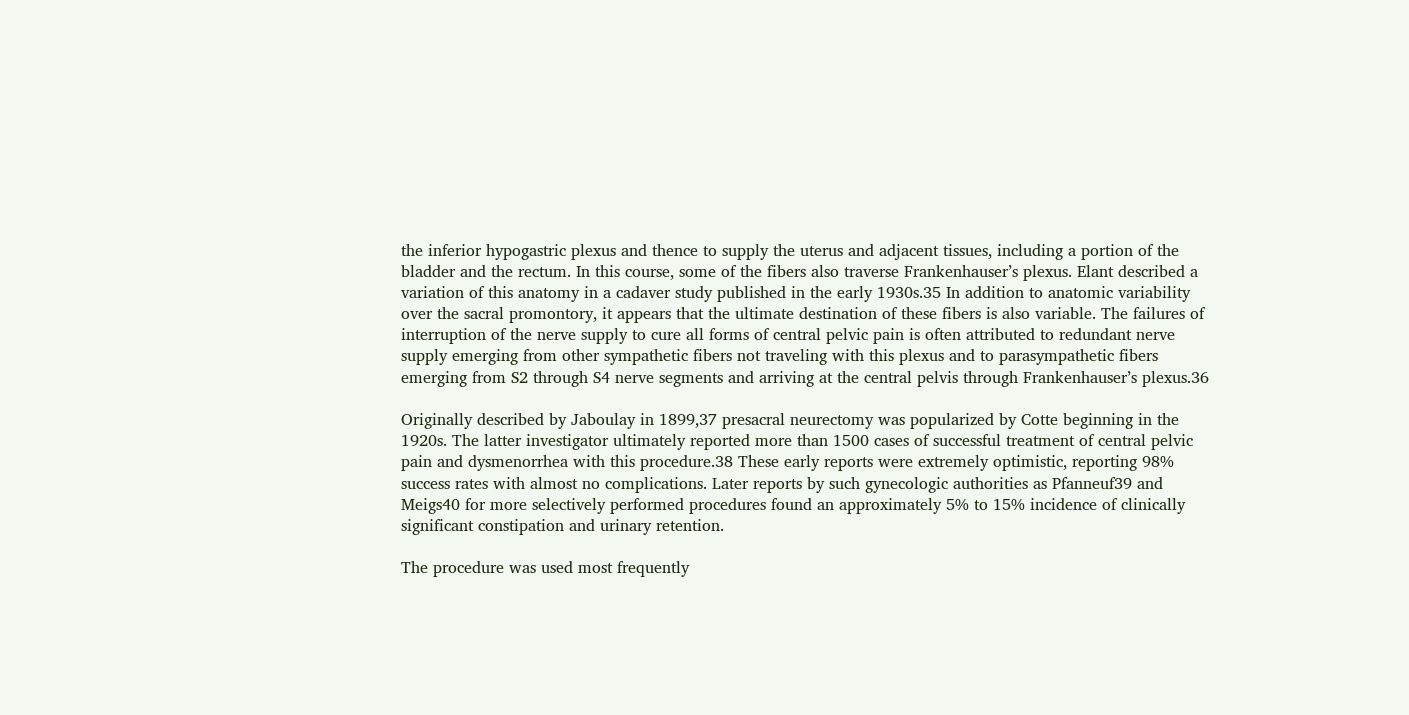the inferior hypogastric plexus and thence to supply the uterus and adjacent tissues, including a portion of the bladder and the rectum. In this course, some of the fibers also traverse Frankenhauser’s plexus. Elant described a variation of this anatomy in a cadaver study published in the early 1930s.35 In addition to anatomic variability over the sacral promontory, it appears that the ultimate destination of these fibers is also variable. The failures of interruption of the nerve supply to cure all forms of central pelvic pain is often attributed to redundant nerve supply emerging from other sympathetic fibers not traveling with this plexus and to parasympathetic fibers emerging from S2 through S4 nerve segments and arriving at the central pelvis through Frankenhauser’s plexus.36

Originally described by Jaboulay in 1899,37 presacral neurectomy was popularized by Cotte beginning in the 1920s. The latter investigator ultimately reported more than 1500 cases of successful treatment of central pelvic pain and dysmenorrhea with this procedure.38 These early reports were extremely optimistic, reporting 98% success rates with almost no complications. Later reports by such gynecologic authorities as Pfanneuf39 and Meigs40 for more selectively performed procedures found an approximately 5% to 15% incidence of clinically significant constipation and urinary retention.

The procedure was used most frequently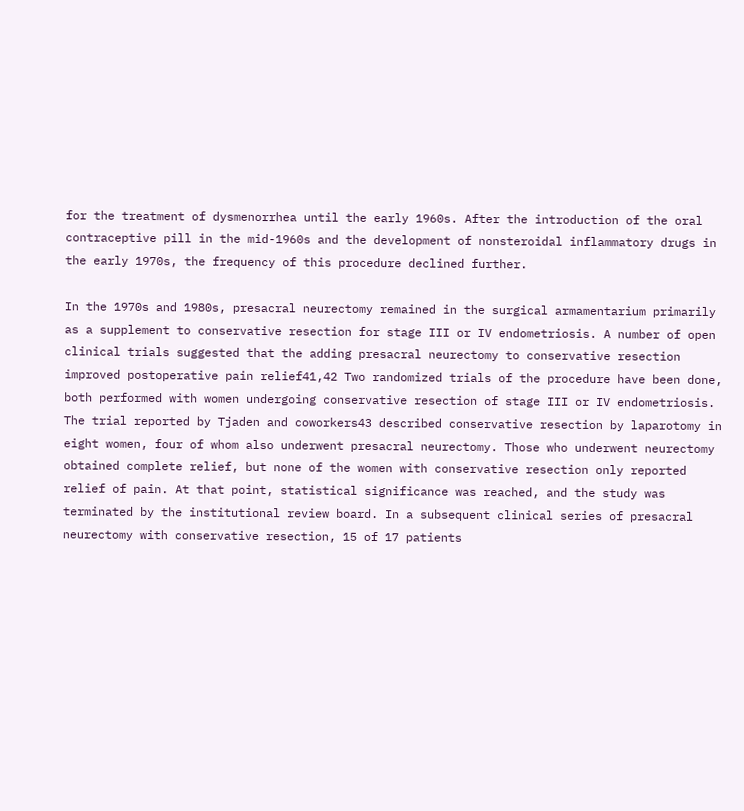for the treatment of dysmenorrhea until the early 1960s. After the introduction of the oral contraceptive pill in the mid-1960s and the development of nonsteroidal inflammatory drugs in the early 1970s, the frequency of this procedure declined further.

In the 1970s and 1980s, presacral neurectomy remained in the surgical armamentarium primarily as a supplement to conservative resection for stage III or IV endometriosis. A number of open clinical trials suggested that the adding presacral neurectomy to conservative resection improved postoperative pain relief41,42 Two randomized trials of the procedure have been done, both performed with women undergoing conservative resection of stage III or IV endometriosis. The trial reported by Tjaden and coworkers43 described conservative resection by laparotomy in eight women, four of whom also underwent presacral neurectomy. Those who underwent neurectomy obtained complete relief, but none of the women with conservative resection only reported relief of pain. At that point, statistical significance was reached, and the study was terminated by the institutional review board. In a subsequent clinical series of presacral neurectomy with conservative resection, 15 of 17 patients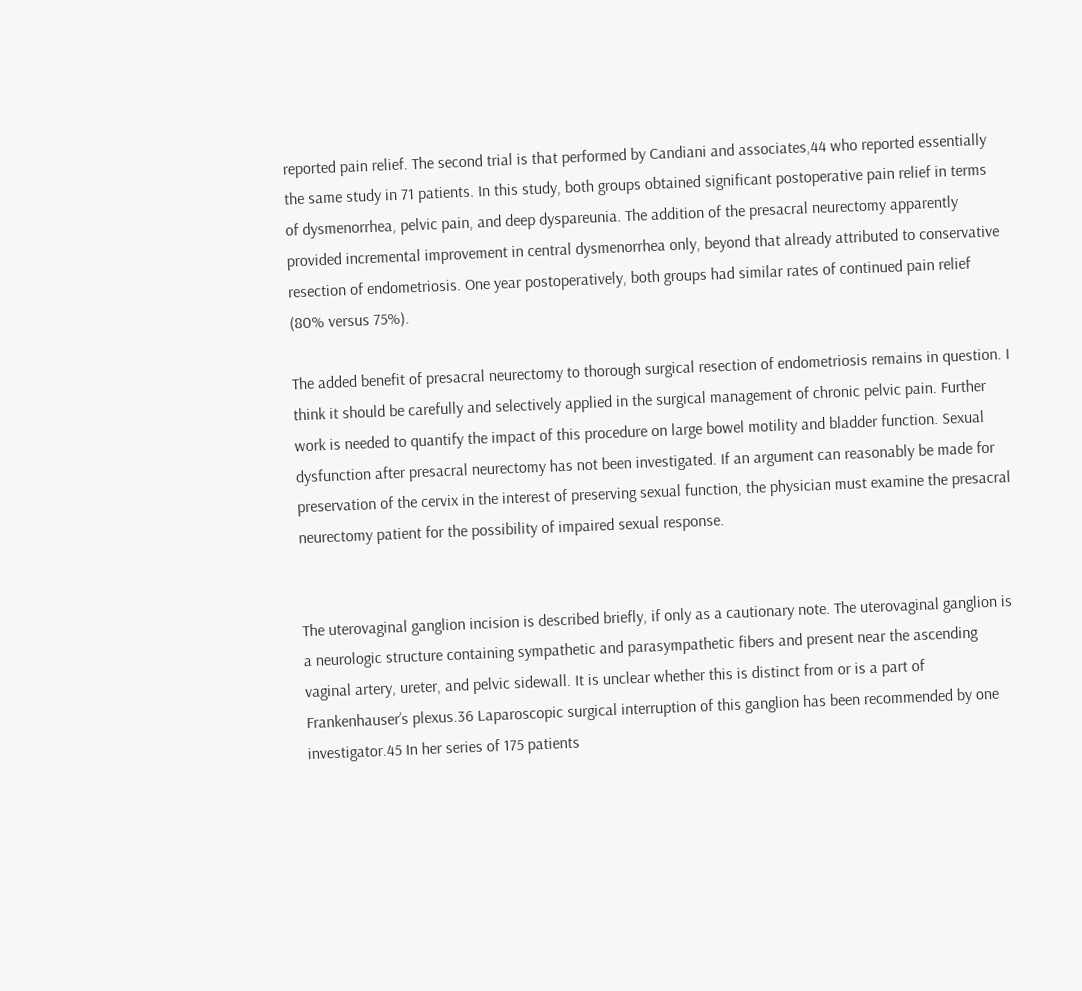reported pain relief. The second trial is that performed by Candiani and associates,44 who reported essentially the same study in 71 patients. In this study, both groups obtained significant postoperative pain relief in terms of dysmenorrhea, pelvic pain, and deep dyspareunia. The addition of the presacral neurectomy apparently provided incremental improvement in central dysmenorrhea only, beyond that already attributed to conservative resection of endometriosis. One year postoperatively, both groups had similar rates of continued pain relief (80% versus 75%).

The added benefit of presacral neurectomy to thorough surgical resection of endometriosis remains in question. I think it should be carefully and selectively applied in the surgical management of chronic pelvic pain. Further work is needed to quantify the impact of this procedure on large bowel motility and bladder function. Sexual dysfunction after presacral neurectomy has not been investigated. If an argument can reasonably be made for preservation of the cervix in the interest of preserving sexual function, the physician must examine the presacral neurectomy patient for the possibility of impaired sexual response.


The uterovaginal ganglion incision is described briefly, if only as a cautionary note. The uterovaginal ganglion is a neurologic structure containing sympathetic and parasympathetic fibers and present near the ascending vaginal artery, ureter, and pelvic sidewall. It is unclear whether this is distinct from or is a part of Frankenhauser’s plexus.36 Laparoscopic surgical interruption of this ganglion has been recommended by one investigator.45 In her series of 175 patients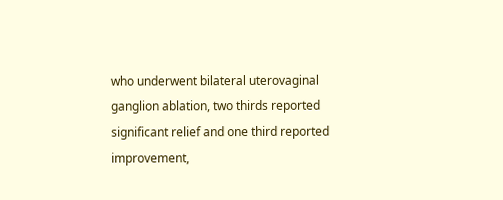who underwent bilateral uterovaginal ganglion ablation, two thirds reported significant relief and one third reported improvement,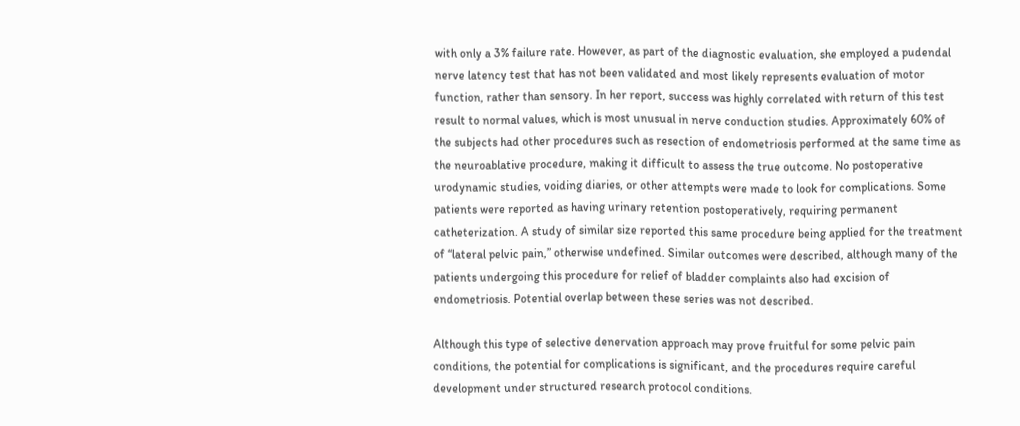with only a 3% failure rate. However, as part of the diagnostic evaluation, she employed a pudendal nerve latency test that has not been validated and most likely represents evaluation of motor function, rather than sensory. In her report, success was highly correlated with return of this test result to normal values, which is most unusual in nerve conduction studies. Approximately 60% of the subjects had other procedures such as resection of endometriosis performed at the same time as the neuroablative procedure, making it difficult to assess the true outcome. No postoperative urodynamic studies, voiding diaries, or other attempts were made to look for complications. Some patients were reported as having urinary retention postoperatively, requiring permanent catheterization. A study of similar size reported this same procedure being applied for the treatment of “lateral pelvic pain,” otherwise undefined. Similar outcomes were described, although many of the patients undergoing this procedure for relief of bladder complaints also had excision of endometriosis. Potential overlap between these series was not described.

Although this type of selective denervation approach may prove fruitful for some pelvic pain conditions, the potential for complications is significant, and the procedures require careful development under structured research protocol conditions.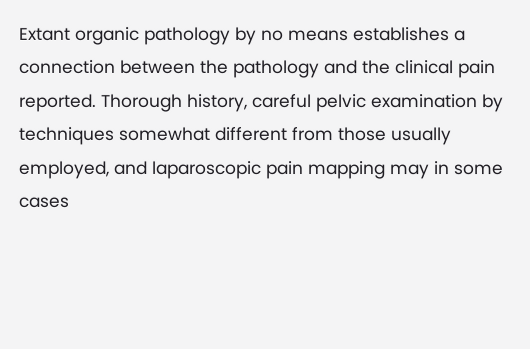Extant organic pathology by no means establishes a connection between the pathology and the clinical pain reported. Thorough history, careful pelvic examination by techniques somewhat different from those usually employed, and laparoscopic pain mapping may in some cases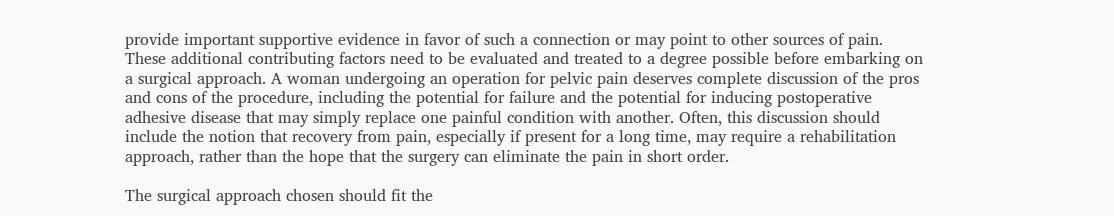provide important supportive evidence in favor of such a connection or may point to other sources of pain. These additional contributing factors need to be evaluated and treated to a degree possible before embarking on a surgical approach. A woman undergoing an operation for pelvic pain deserves complete discussion of the pros and cons of the procedure, including the potential for failure and the potential for inducing postoperative adhesive disease that may simply replace one painful condition with another. Often, this discussion should include the notion that recovery from pain, especially if present for a long time, may require a rehabilitation approach, rather than the hope that the surgery can eliminate the pain in short order.

The surgical approach chosen should fit the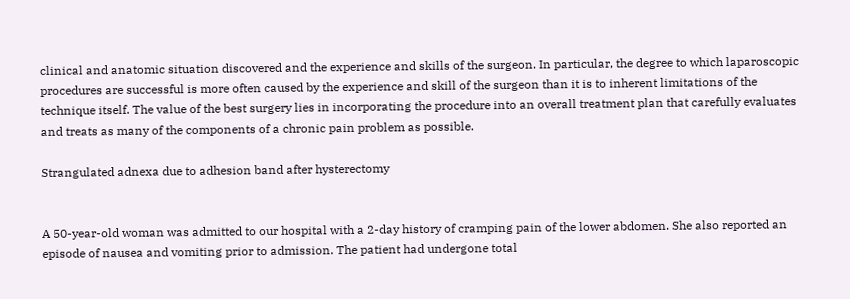clinical and anatomic situation discovered and the experience and skills of the surgeon. In particular, the degree to which laparoscopic procedures are successful is more often caused by the experience and skill of the surgeon than it is to inherent limitations of the technique itself. The value of the best surgery lies in incorporating the procedure into an overall treatment plan that carefully evaluates and treats as many of the components of a chronic pain problem as possible.

Strangulated adnexa due to adhesion band after hysterectomy


A 50-year-old woman was admitted to our hospital with a 2-day history of cramping pain of the lower abdomen. She also reported an episode of nausea and vomiting prior to admission. The patient had undergone total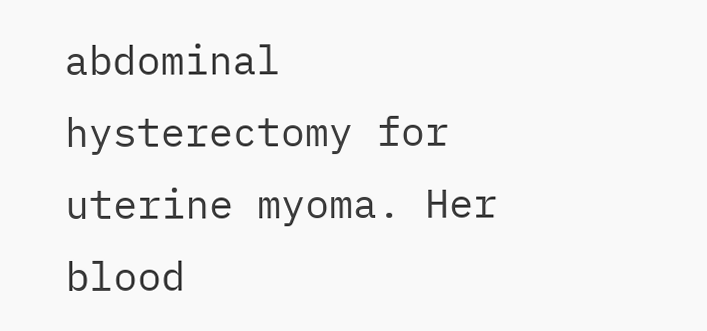abdominal hysterectomy for uterine myoma. Her blood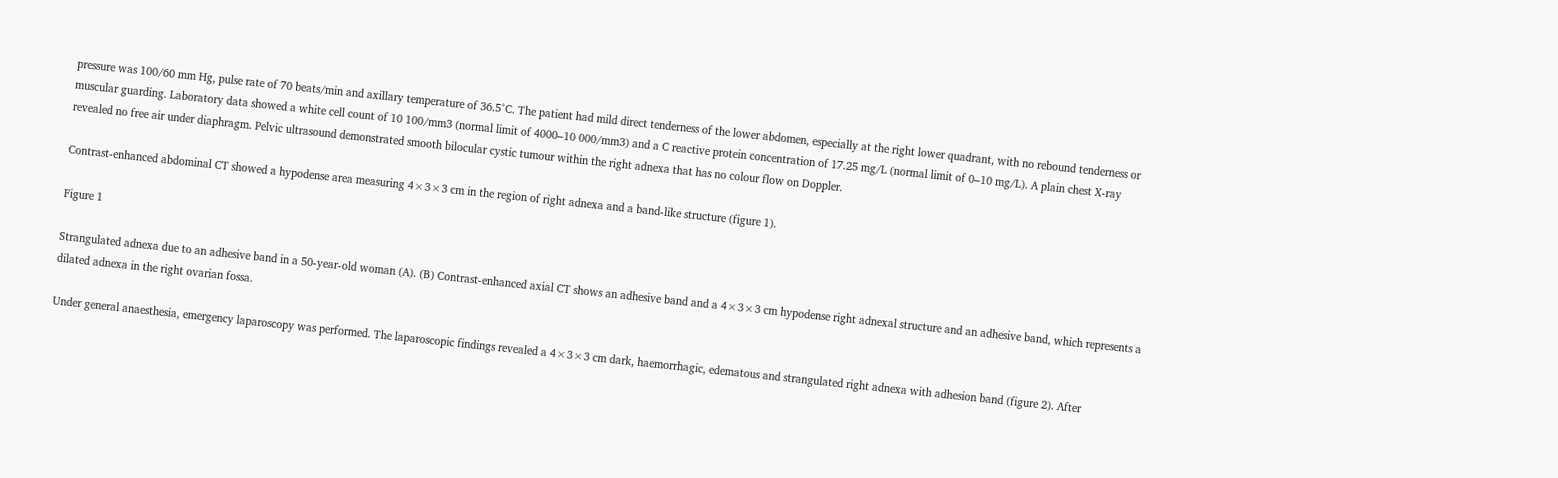pressure was 100/60 mm Hg, pulse rate of 70 beats/min and axillary temperature of 36.5°C. The patient had mild direct tenderness of the lower abdomen, especially at the right lower quadrant, with no rebound tenderness or muscular guarding. Laboratory data showed a white cell count of 10 100/mm3 (normal limit of 4000–10 000/mm3) and a C reactive protein concentration of 17.25 mg/L (normal limit of 0–10 mg/L). A plain chest X-ray revealed no free air under diaphragm. Pelvic ultrasound demonstrated smooth bilocular cystic tumour within the right adnexa that has no colour flow on Doppler.

Contrast-enhanced abdominal CT showed a hypodense area measuring 4×3×3 cm in the region of right adnexa and a band-like structure (figure 1).

Figure 1

Strangulated adnexa due to an adhesive band in a 50-year-old woman (A). (B) Contrast-enhanced axial CT shows an adhesive band and a 4×3×3 cm hypodense right adnexal structure and an adhesive band, which represents a dilated adnexa in the right ovarian fossa.

Under general anaesthesia, emergency laparoscopy was performed. The laparoscopic findings revealed a 4×3×3 cm dark, haemorrhagic, edematous and strangulated right adnexa with adhesion band (figure 2). After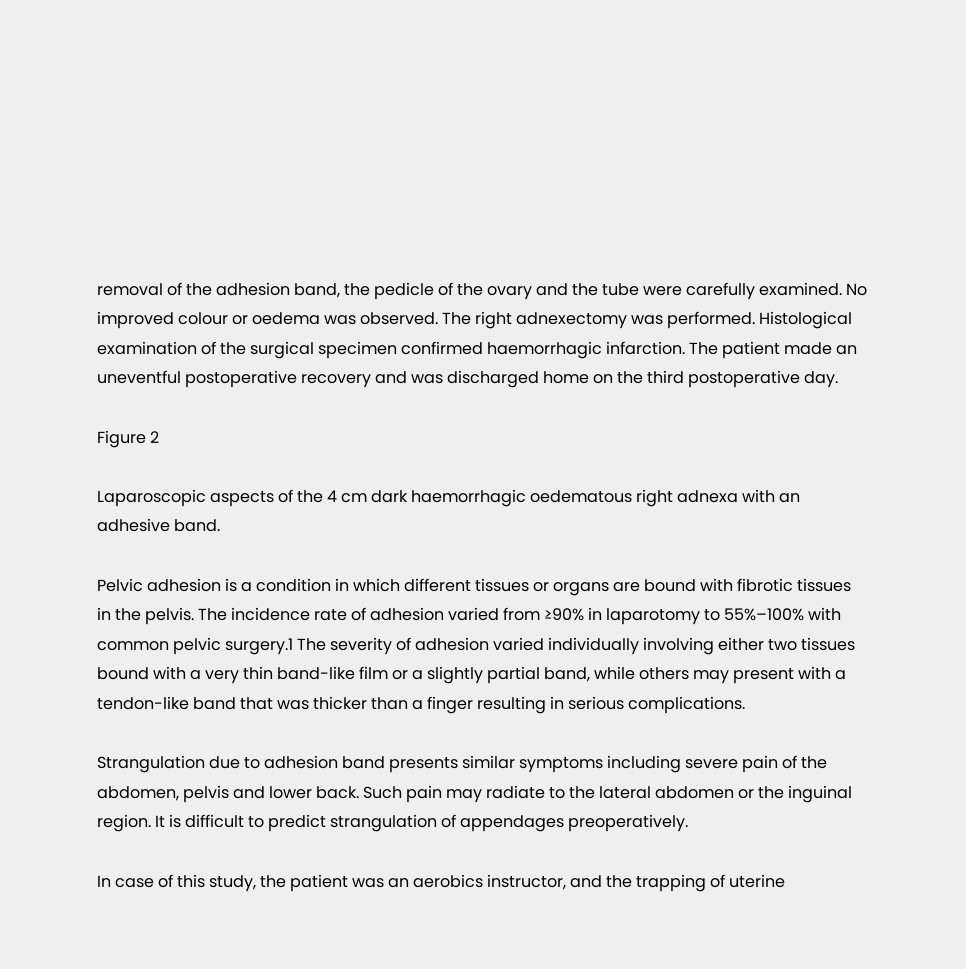removal of the adhesion band, the pedicle of the ovary and the tube were carefully examined. No improved colour or oedema was observed. The right adnexectomy was performed. Histological examination of the surgical specimen confirmed haemorrhagic infarction. The patient made an uneventful postoperative recovery and was discharged home on the third postoperative day.

Figure 2

Laparoscopic aspects of the 4 cm dark haemorrhagic oedematous right adnexa with an adhesive band.

Pelvic adhesion is a condition in which different tissues or organs are bound with fibrotic tissues in the pelvis. The incidence rate of adhesion varied from ≥90% in laparotomy to 55%–100% with common pelvic surgery.1 The severity of adhesion varied individually involving either two tissues bound with a very thin band-like film or a slightly partial band, while others may present with a tendon-like band that was thicker than a finger resulting in serious complications.

Strangulation due to adhesion band presents similar symptoms including severe pain of the abdomen, pelvis and lower back. Such pain may radiate to the lateral abdomen or the inguinal region. It is difficult to predict strangulation of appendages preoperatively.

In case of this study, the patient was an aerobics instructor, and the trapping of uterine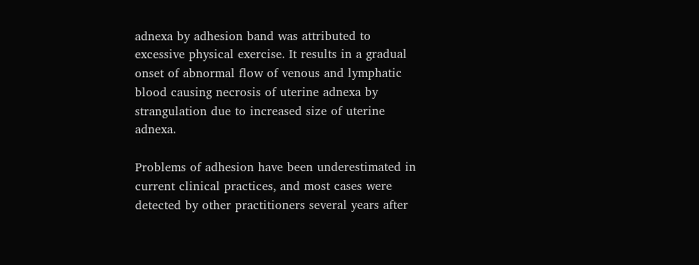adnexa by adhesion band was attributed to excessive physical exercise. It results in a gradual onset of abnormal flow of venous and lymphatic blood causing necrosis of uterine adnexa by strangulation due to increased size of uterine adnexa.

Problems of adhesion have been underestimated in current clinical practices, and most cases were detected by other practitioners several years after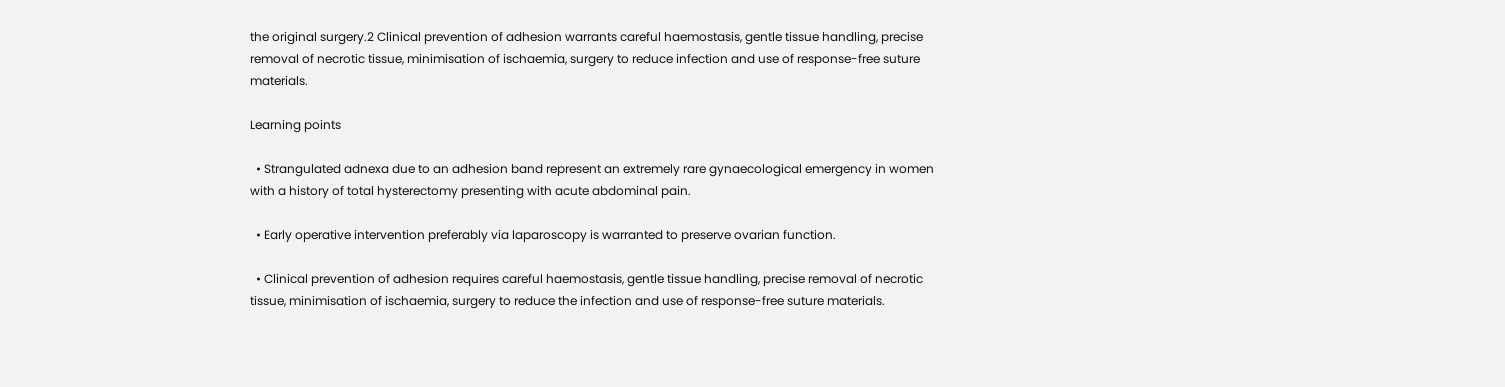the original surgery.2 Clinical prevention of adhesion warrants careful haemostasis, gentle tissue handling, precise removal of necrotic tissue, minimisation of ischaemia, surgery to reduce infection and use of response-free suture materials.

Learning points

  • Strangulated adnexa due to an adhesion band represent an extremely rare gynaecological emergency in women with a history of total hysterectomy presenting with acute abdominal pain.

  • Early operative intervention preferably via laparoscopy is warranted to preserve ovarian function.

  • Clinical prevention of adhesion requires careful haemostasis, gentle tissue handling, precise removal of necrotic tissue, minimisation of ischaemia, surgery to reduce the infection and use of response-free suture materials.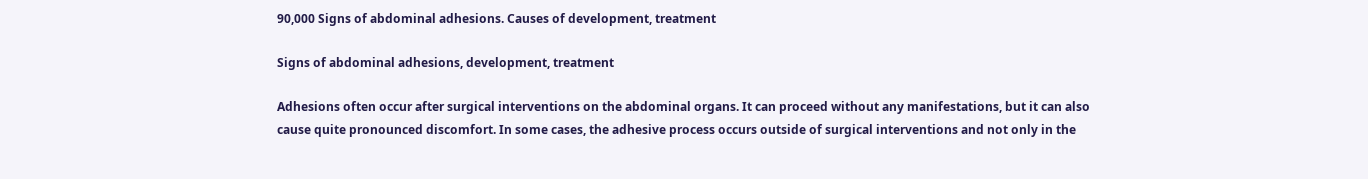90,000 Signs of abdominal adhesions. Causes of development, treatment

Signs of abdominal adhesions, development, treatment

Adhesions often occur after surgical interventions on the abdominal organs. It can proceed without any manifestations, but it can also cause quite pronounced discomfort. In some cases, the adhesive process occurs outside of surgical interventions and not only in the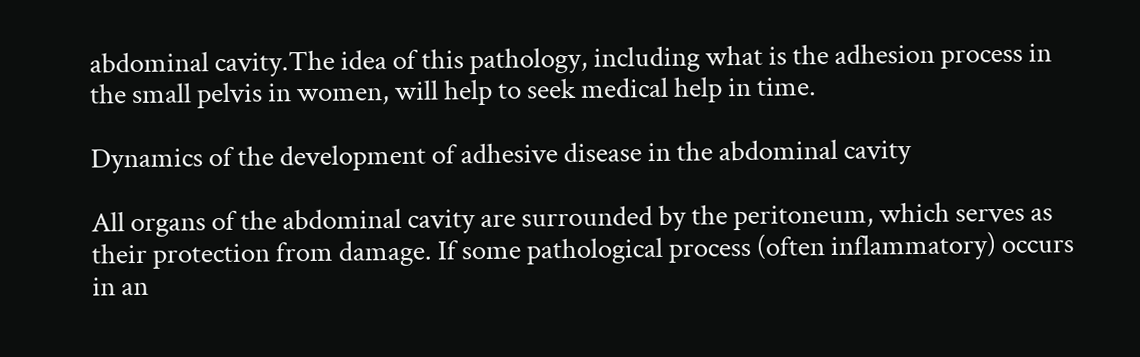abdominal cavity.The idea of this pathology, including what is the adhesion process in the small pelvis in women, will help to seek medical help in time.

Dynamics of the development of adhesive disease in the abdominal cavity

All organs of the abdominal cavity are surrounded by the peritoneum, which serves as their protection from damage. If some pathological process (often inflammatory) occurs in an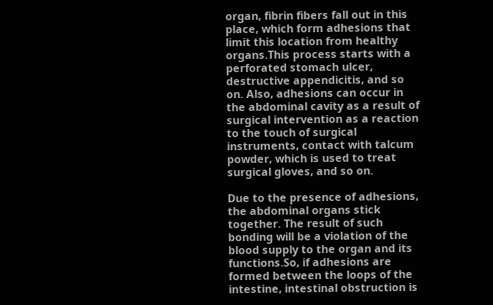organ, fibrin fibers fall out in this place, which form adhesions that limit this location from healthy organs.This process starts with a perforated stomach ulcer, destructive appendicitis, and so on. Also, adhesions can occur in the abdominal cavity as a result of surgical intervention as a reaction to the touch of surgical instruments, contact with talcum powder, which is used to treat surgical gloves, and so on.

Due to the presence of adhesions, the abdominal organs stick together. The result of such bonding will be a violation of the blood supply to the organ and its functions.So, if adhesions are formed between the loops of the intestine, intestinal obstruction is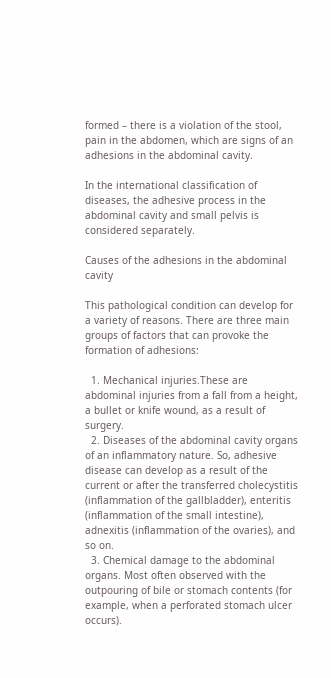formed – there is a violation of the stool, pain in the abdomen, which are signs of an adhesions in the abdominal cavity.

In the international classification of diseases, the adhesive process in the abdominal cavity and small pelvis is considered separately.

Causes of the adhesions in the abdominal cavity

This pathological condition can develop for a variety of reasons. There are three main groups of factors that can provoke the formation of adhesions:

  1. Mechanical injuries.These are abdominal injuries from a fall from a height, a bullet or knife wound, as a result of surgery.
  2. Diseases of the abdominal cavity organs of an inflammatory nature. So, adhesive disease can develop as a result of the current or after the transferred cholecystitis (inflammation of the gallbladder), enteritis (inflammation of the small intestine), adnexitis (inflammation of the ovaries), and so on.
  3. Chemical damage to the abdominal organs. Most often observed with the outpouring of bile or stomach contents (for example, when a perforated stomach ulcer occurs).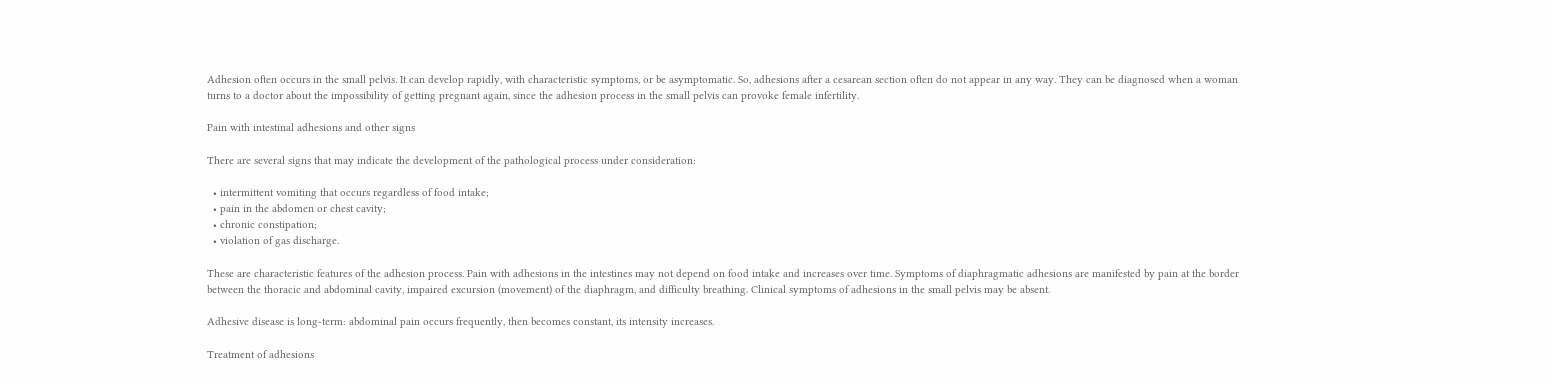Adhesion often occurs in the small pelvis. It can develop rapidly, with characteristic symptoms, or be asymptomatic. So, adhesions after a cesarean section often do not appear in any way. They can be diagnosed when a woman turns to a doctor about the impossibility of getting pregnant again, since the adhesion process in the small pelvis can provoke female infertility.

Pain with intestinal adhesions and other signs

There are several signs that may indicate the development of the pathological process under consideration:

  • intermittent vomiting that occurs regardless of food intake;
  • pain in the abdomen or chest cavity;
  • chronic constipation;
  • violation of gas discharge.

These are characteristic features of the adhesion process. Pain with adhesions in the intestines may not depend on food intake and increases over time. Symptoms of diaphragmatic adhesions are manifested by pain at the border between the thoracic and abdominal cavity, impaired excursion (movement) of the diaphragm, and difficulty breathing. Clinical symptoms of adhesions in the small pelvis may be absent.

Adhesive disease is long-term: abdominal pain occurs frequently, then becomes constant, its intensity increases.

Treatment of adhesions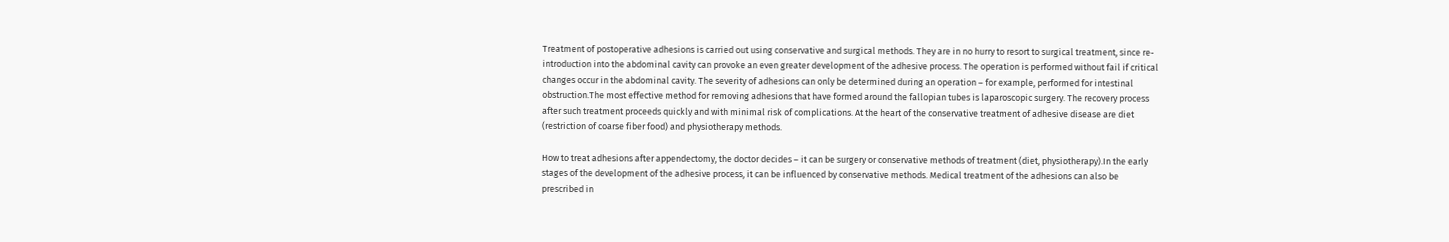Treatment of postoperative adhesions is carried out using conservative and surgical methods. They are in no hurry to resort to surgical treatment, since re-introduction into the abdominal cavity can provoke an even greater development of the adhesive process. The operation is performed without fail if critical changes occur in the abdominal cavity. The severity of adhesions can only be determined during an operation – for example, performed for intestinal obstruction.The most effective method for removing adhesions that have formed around the fallopian tubes is laparoscopic surgery. The recovery process after such treatment proceeds quickly and with minimal risk of complications. At the heart of the conservative treatment of adhesive disease are diet (restriction of coarse fiber food) and physiotherapy methods.

How to treat adhesions after appendectomy, the doctor decides – it can be surgery or conservative methods of treatment (diet, physiotherapy).In the early stages of the development of the adhesive process, it can be influenced by conservative methods. Medical treatment of the adhesions can also be prescribed in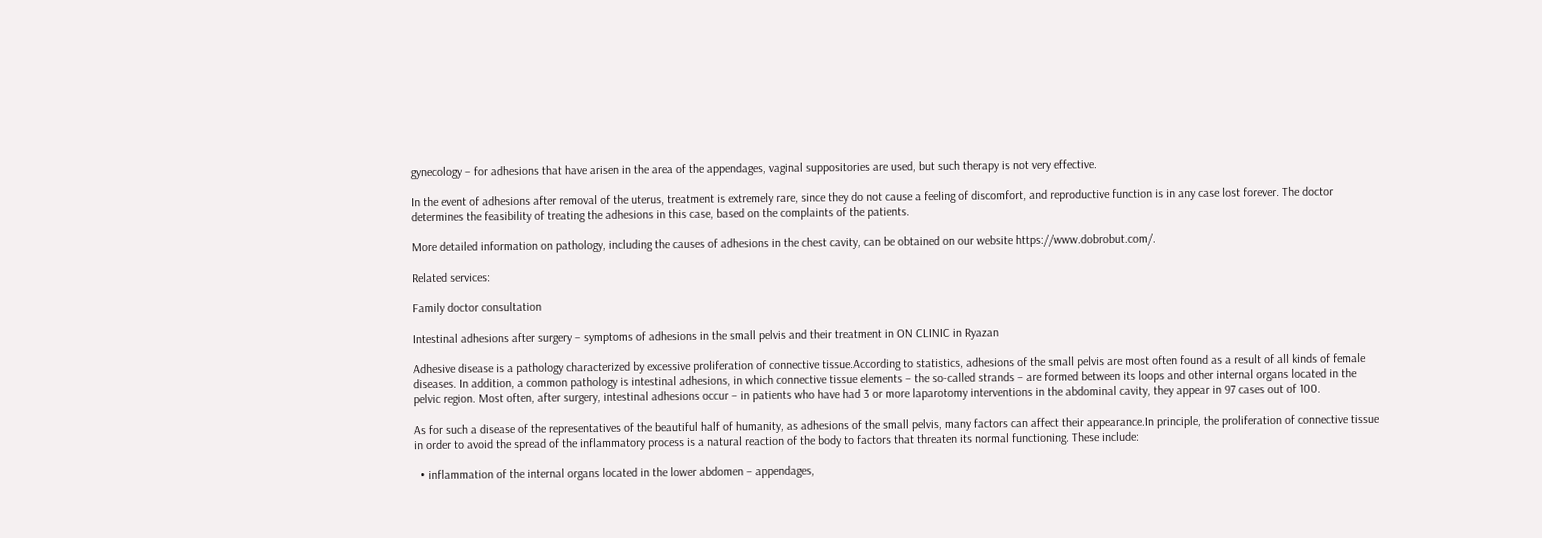gynecology – for adhesions that have arisen in the area of the appendages, vaginal suppositories are used, but such therapy is not very effective.

In the event of adhesions after removal of the uterus, treatment is extremely rare, since they do not cause a feeling of discomfort, and reproductive function is in any case lost forever. The doctor determines the feasibility of treating the adhesions in this case, based on the complaints of the patients.

More detailed information on pathology, including the causes of adhesions in the chest cavity, can be obtained on our website https://www.dobrobut.com/.

Related services:

Family doctor consultation

Intestinal adhesions after surgery – symptoms of adhesions in the small pelvis and their treatment in ON CLINIC in Ryazan

Adhesive disease is a pathology characterized by excessive proliferation of connective tissue.According to statistics, adhesions of the small pelvis are most often found as a result of all kinds of female diseases. In addition, a common pathology is intestinal adhesions, in which connective tissue elements – the so-called strands – are formed between its loops and other internal organs located in the pelvic region. Most often, after surgery, intestinal adhesions occur – in patients who have had 3 or more laparotomy interventions in the abdominal cavity, they appear in 97 cases out of 100.

As for such a disease of the representatives of the beautiful half of humanity, as adhesions of the small pelvis, many factors can affect their appearance.In principle, the proliferation of connective tissue in order to avoid the spread of the inflammatory process is a natural reaction of the body to factors that threaten its normal functioning. These include:

  • inflammation of the internal organs located in the lower abdomen – appendages,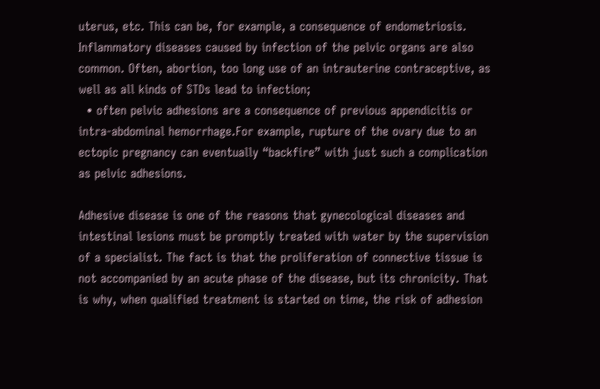uterus, etc. This can be, for example, a consequence of endometriosis. Inflammatory diseases caused by infection of the pelvic organs are also common. Often, abortion, too long use of an intrauterine contraceptive, as well as all kinds of STDs lead to infection;
  • often pelvic adhesions are a consequence of previous appendicitis or intra-abdominal hemorrhage.For example, rupture of the ovary due to an ectopic pregnancy can eventually “backfire” with just such a complication as pelvic adhesions.

Adhesive disease is one of the reasons that gynecological diseases and intestinal lesions must be promptly treated with water by the supervision of a specialist. The fact is that the proliferation of connective tissue is not accompanied by an acute phase of the disease, but its chronicity. That is why, when qualified treatment is started on time, the risk of adhesion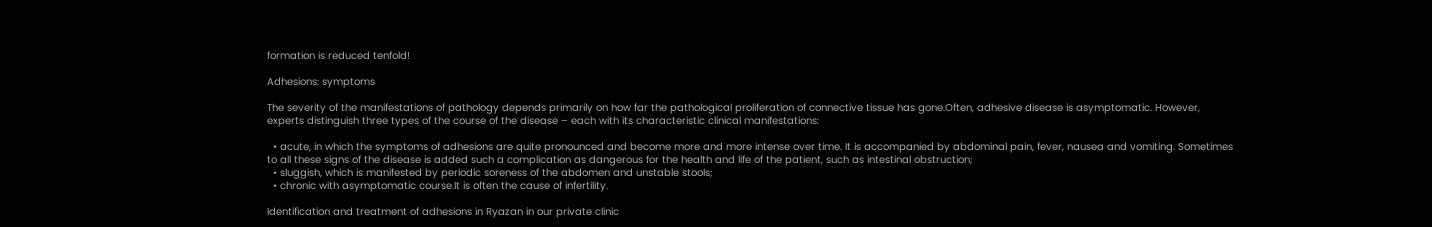formation is reduced tenfold!

Adhesions: symptoms

The severity of the manifestations of pathology depends primarily on how far the pathological proliferation of connective tissue has gone.Often, adhesive disease is asymptomatic. However, experts distinguish three types of the course of the disease – each with its characteristic clinical manifestations:

  • acute, in which the symptoms of adhesions are quite pronounced and become more and more intense over time. It is accompanied by abdominal pain, fever, nausea and vomiting. Sometimes to all these signs of the disease is added such a complication as dangerous for the health and life of the patient, such as intestinal obstruction;
  • sluggish, which is manifested by periodic soreness of the abdomen and unstable stools;
  • chronic with asymptomatic course.It is often the cause of infertility.

Identification and treatment of adhesions in Ryazan in our private clinic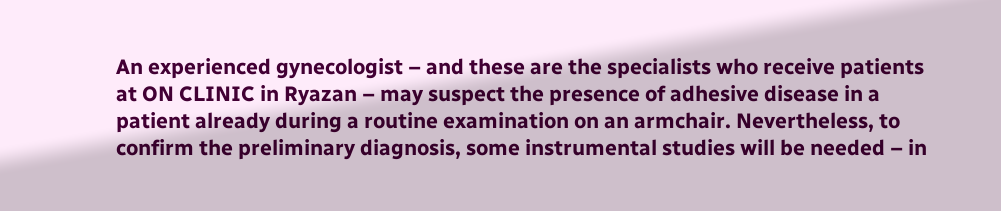An experienced gynecologist – and these are the specialists who receive patients at ON CLINIC in Ryazan – may suspect the presence of adhesive disease in a patient already during a routine examination on an armchair. Nevertheless, to confirm the preliminary diagnosis, some instrumental studies will be needed – in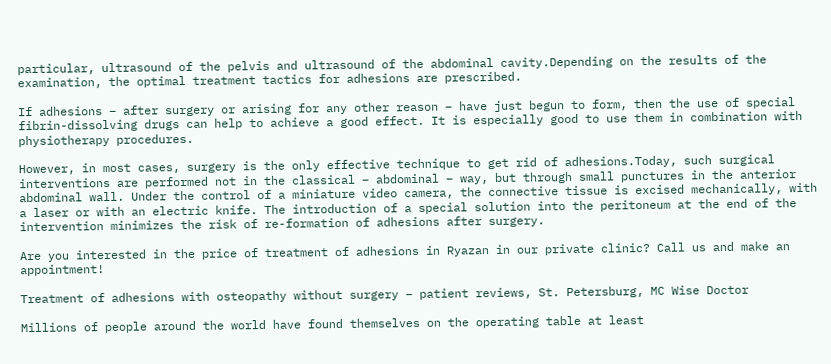particular, ultrasound of the pelvis and ultrasound of the abdominal cavity.Depending on the results of the examination, the optimal treatment tactics for adhesions are prescribed.

If adhesions – after surgery or arising for any other reason – have just begun to form, then the use of special fibrin-dissolving drugs can help to achieve a good effect. It is especially good to use them in combination with physiotherapy procedures.

However, in most cases, surgery is the only effective technique to get rid of adhesions.Today, such surgical interventions are performed not in the classical – abdominal – way, but through small punctures in the anterior abdominal wall. Under the control of a miniature video camera, the connective tissue is excised mechanically, with a laser or with an electric knife. The introduction of a special solution into the peritoneum at the end of the intervention minimizes the risk of re-formation of adhesions after surgery.

Are you interested in the price of treatment of adhesions in Ryazan in our private clinic? Call us and make an appointment!

Treatment of adhesions with osteopathy without surgery – patient reviews, St. Petersburg, MC Wise Doctor

Millions of people around the world have found themselves on the operating table at least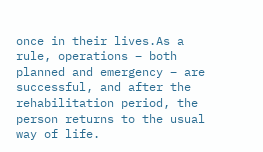once in their lives.As a rule, operations – both planned and emergency – are successful, and after the rehabilitation period, the person returns to the usual way of life.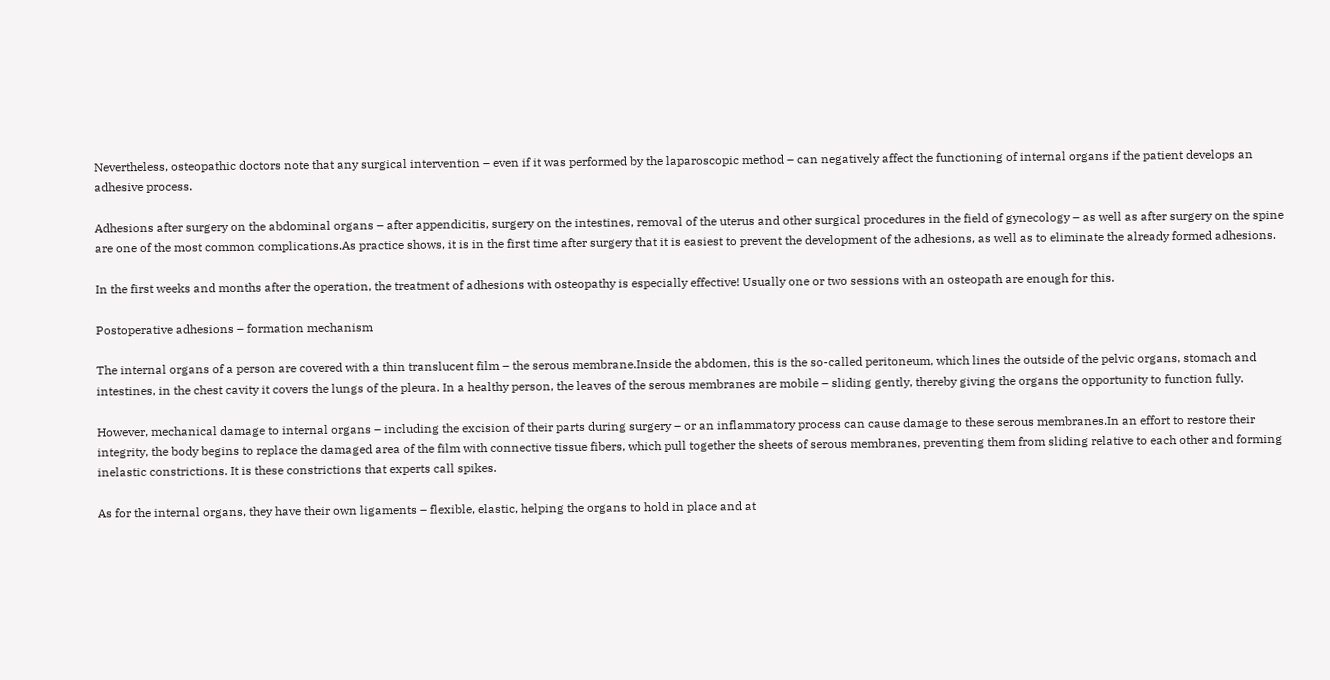Nevertheless, osteopathic doctors note that any surgical intervention – even if it was performed by the laparoscopic method – can negatively affect the functioning of internal organs if the patient develops an adhesive process.

Adhesions after surgery on the abdominal organs – after appendicitis, surgery on the intestines, removal of the uterus and other surgical procedures in the field of gynecology – as well as after surgery on the spine are one of the most common complications.As practice shows, it is in the first time after surgery that it is easiest to prevent the development of the adhesions, as well as to eliminate the already formed adhesions.

In the first weeks and months after the operation, the treatment of adhesions with osteopathy is especially effective! Usually one or two sessions with an osteopath are enough for this.

Postoperative adhesions – formation mechanism

The internal organs of a person are covered with a thin translucent film – the serous membrane.Inside the abdomen, this is the so-called peritoneum, which lines the outside of the pelvic organs, stomach and intestines, in the chest cavity it covers the lungs of the pleura. In a healthy person, the leaves of the serous membranes are mobile – sliding gently, thereby giving the organs the opportunity to function fully.

However, mechanical damage to internal organs – including the excision of their parts during surgery – or an inflammatory process can cause damage to these serous membranes.In an effort to restore their integrity, the body begins to replace the damaged area of the film with connective tissue fibers, which pull together the sheets of serous membranes, preventing them from sliding relative to each other and forming inelastic constrictions. It is these constrictions that experts call spikes.

As for the internal organs, they have their own ligaments – flexible, elastic, helping the organs to hold in place and at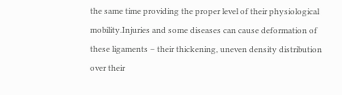the same time providing the proper level of their physiological mobility.Injuries and some diseases can cause deformation of these ligaments – their thickening, uneven density distribution over their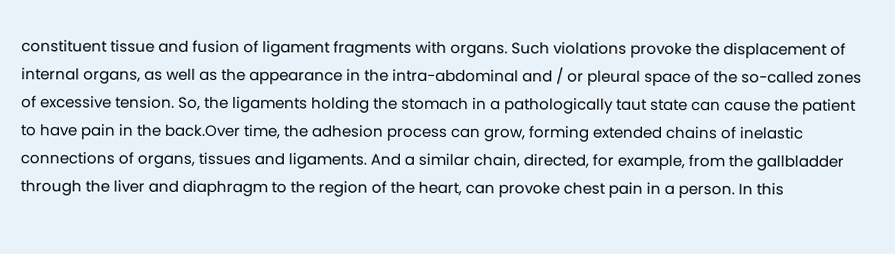constituent tissue and fusion of ligament fragments with organs. Such violations provoke the displacement of internal organs, as well as the appearance in the intra-abdominal and / or pleural space of the so-called zones of excessive tension. So, the ligaments holding the stomach in a pathologically taut state can cause the patient to have pain in the back.Over time, the adhesion process can grow, forming extended chains of inelastic connections of organs, tissues and ligaments. And a similar chain, directed, for example, from the gallbladder through the liver and diaphragm to the region of the heart, can provoke chest pain in a person. In this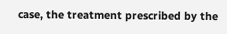case, the treatment prescribed by the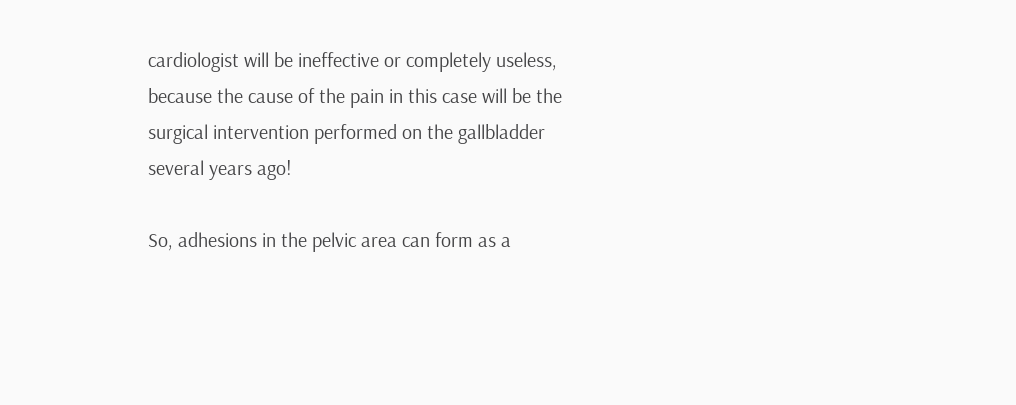cardiologist will be ineffective or completely useless, because the cause of the pain in this case will be the surgical intervention performed on the gallbladder several years ago!

So, adhesions in the pelvic area can form as a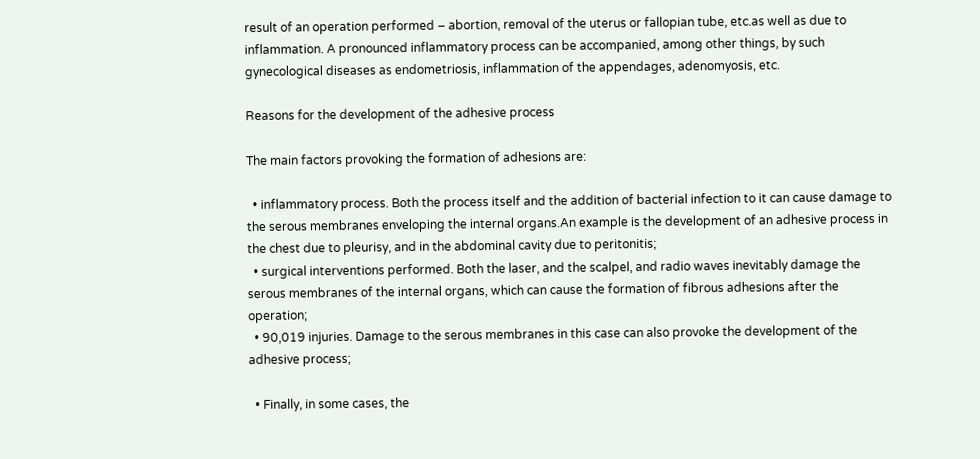result of an operation performed – abortion, removal of the uterus or fallopian tube, etc.as well as due to inflammation. A pronounced inflammatory process can be accompanied, among other things, by such gynecological diseases as endometriosis, inflammation of the appendages, adenomyosis, etc.

Reasons for the development of the adhesive process

The main factors provoking the formation of adhesions are:

  • inflammatory process. Both the process itself and the addition of bacterial infection to it can cause damage to the serous membranes enveloping the internal organs.An example is the development of an adhesive process in the chest due to pleurisy, and in the abdominal cavity due to peritonitis;
  • surgical interventions performed. Both the laser, and the scalpel, and radio waves inevitably damage the serous membranes of the internal organs, which can cause the formation of fibrous adhesions after the operation;
  • 90,019 injuries. Damage to the serous membranes in this case can also provoke the development of the adhesive process;

  • Finally, in some cases, the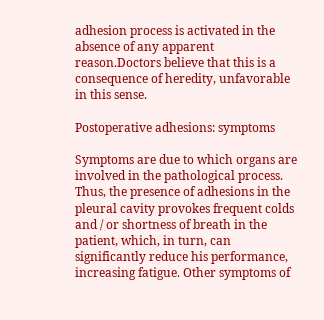adhesion process is activated in the absence of any apparent reason.Doctors believe that this is a consequence of heredity, unfavorable in this sense.

Postoperative adhesions: symptoms

Symptoms are due to which organs are involved in the pathological process. Thus, the presence of adhesions in the pleural cavity provokes frequent colds and / or shortness of breath in the patient, which, in turn, can significantly reduce his performance, increasing fatigue. Other symptoms of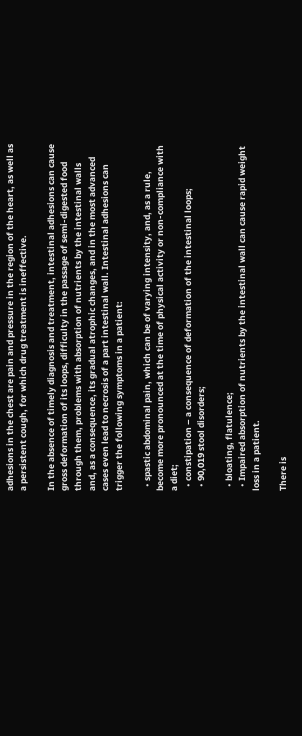adhesions in the chest are pain and pressure in the region of the heart, as well as a persistent cough, for which drug treatment is ineffective.

In the absence of timely diagnosis and treatment, intestinal adhesions can cause gross deformation of its loops, difficulty in the passage of semi-digested food through them, problems with absorption of nutrients by the intestinal walls and, as a consequence, its gradual atrophic changes, and in the most advanced cases even lead to necrosis of a part intestinal wall. Intestinal adhesions can trigger the following symptoms in a patient:

  • spastic abdominal pain, which can be of varying intensity, and, as a rule, become more pronounced at the time of physical activity or non-compliance with a diet;
  • constipation – a consequence of deformation of the intestinal loops;
  • 90,019 stool disorders;

  • bloating, flatulence;
  • Impaired absorption of nutrients by the intestinal wall can cause rapid weight loss in a patient.

There is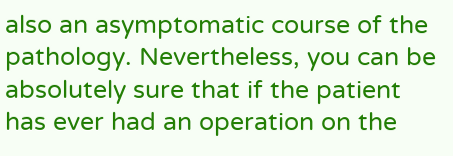also an asymptomatic course of the pathology. Nevertheless, you can be absolutely sure that if the patient has ever had an operation on the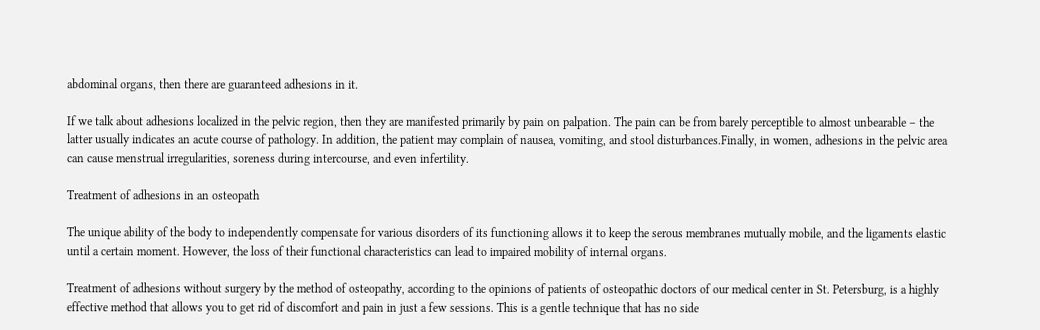abdominal organs, then there are guaranteed adhesions in it.

If we talk about adhesions localized in the pelvic region, then they are manifested primarily by pain on palpation. The pain can be from barely perceptible to almost unbearable – the latter usually indicates an acute course of pathology. In addition, the patient may complain of nausea, vomiting, and stool disturbances.Finally, in women, adhesions in the pelvic area can cause menstrual irregularities, soreness during intercourse, and even infertility.

Treatment of adhesions in an osteopath

The unique ability of the body to independently compensate for various disorders of its functioning allows it to keep the serous membranes mutually mobile, and the ligaments elastic until a certain moment. However, the loss of their functional characteristics can lead to impaired mobility of internal organs.

Treatment of adhesions without surgery by the method of osteopathy, according to the opinions of patients of osteopathic doctors of our medical center in St. Petersburg, is a highly effective method that allows you to get rid of discomfort and pain in just a few sessions. This is a gentle technique that has no side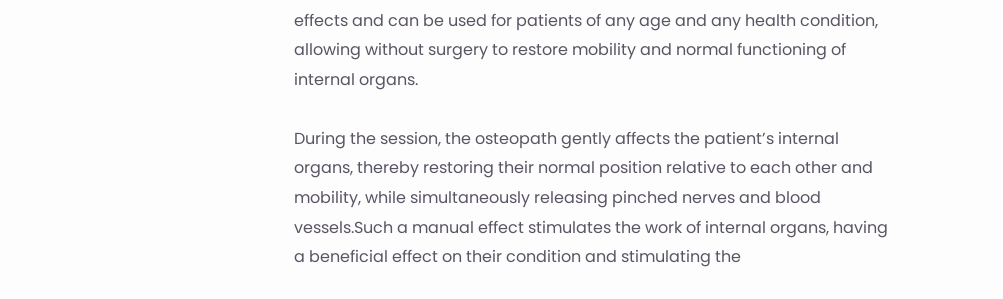effects and can be used for patients of any age and any health condition, allowing without surgery to restore mobility and normal functioning of internal organs.

During the session, the osteopath gently affects the patient’s internal organs, thereby restoring their normal position relative to each other and mobility, while simultaneously releasing pinched nerves and blood vessels.Such a manual effect stimulates the work of internal organs, having a beneficial effect on their condition and stimulating the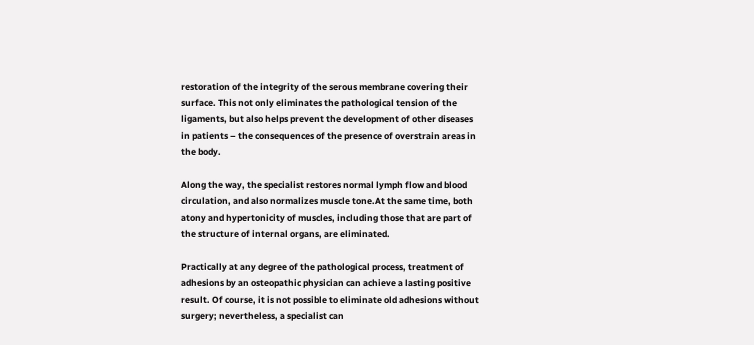restoration of the integrity of the serous membrane covering their surface. This not only eliminates the pathological tension of the ligaments, but also helps prevent the development of other diseases in patients – the consequences of the presence of overstrain areas in the body.

Along the way, the specialist restores normal lymph flow and blood circulation, and also normalizes muscle tone.At the same time, both atony and hypertonicity of muscles, including those that are part of the structure of internal organs, are eliminated.

Practically at any degree of the pathological process, treatment of adhesions by an osteopathic physician can achieve a lasting positive result. Of course, it is not possible to eliminate old adhesions without surgery; nevertheless, a specialist can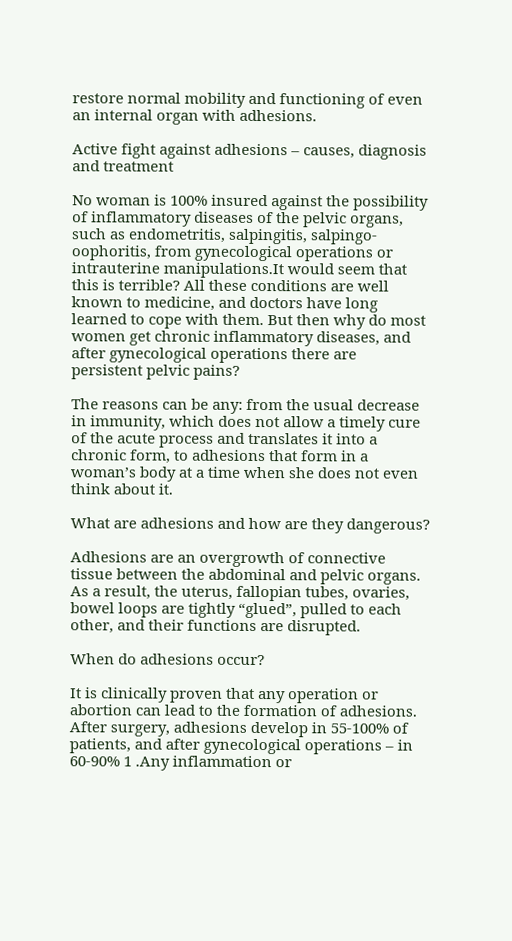restore normal mobility and functioning of even an internal organ with adhesions.

Active fight against adhesions – causes, diagnosis and treatment

No woman is 100% insured against the possibility of inflammatory diseases of the pelvic organs, such as endometritis, salpingitis, salpingo-oophoritis, from gynecological operations or intrauterine manipulations.It would seem that this is terrible? All these conditions are well known to medicine, and doctors have long learned to cope with them. But then why do most women get chronic inflammatory diseases, and after gynecological operations there are persistent pelvic pains?

The reasons can be any: from the usual decrease in immunity, which does not allow a timely cure of the acute process and translates it into a chronic form, to adhesions that form in a woman’s body at a time when she does not even think about it.

What are adhesions and how are they dangerous?

Adhesions are an overgrowth of connective tissue between the abdominal and pelvic organs. As a result, the uterus, fallopian tubes, ovaries, bowel loops are tightly “glued”, pulled to each other, and their functions are disrupted.

When do adhesions occur?

It is clinically proven that any operation or abortion can lead to the formation of adhesions. After surgery, adhesions develop in 55-100% of patients, and after gynecological operations – in 60-90% 1 .Any inflammation or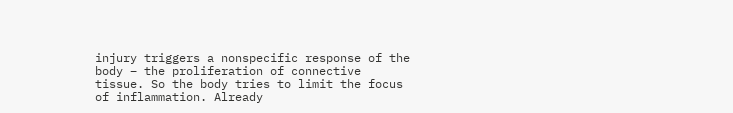injury triggers a nonspecific response of the body – the proliferation of connective tissue. So the body tries to limit the focus of inflammation. Already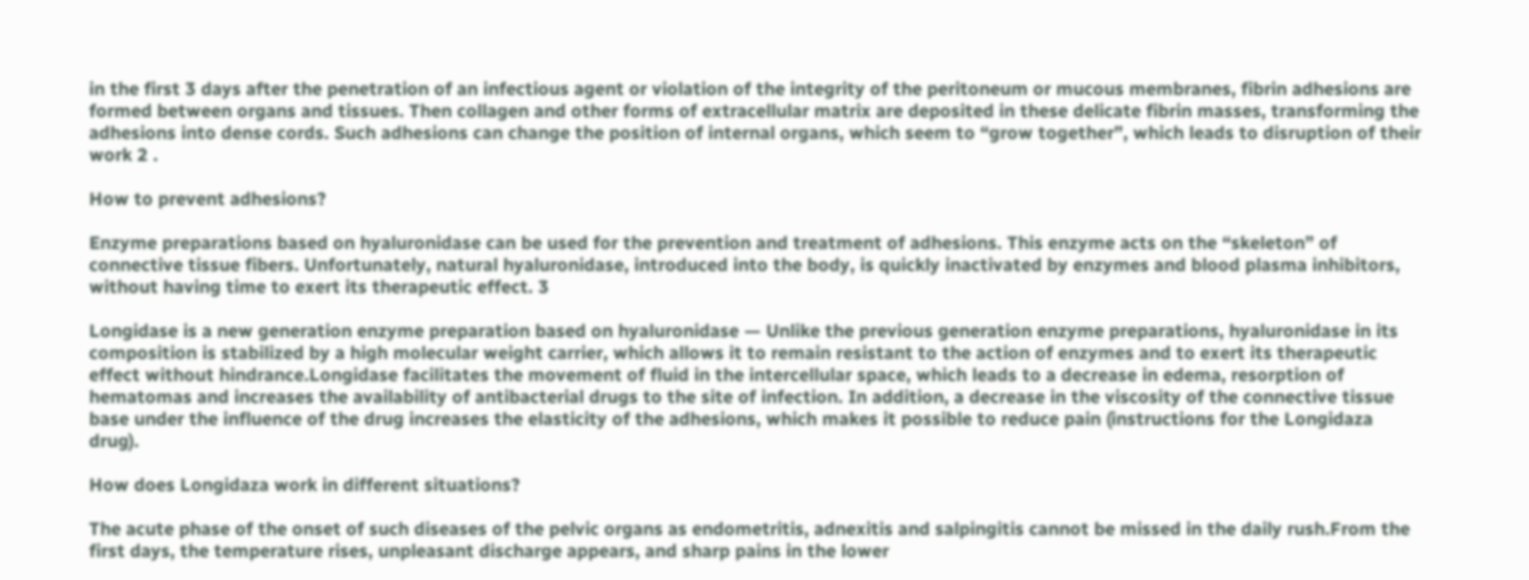in the first 3 days after the penetration of an infectious agent or violation of the integrity of the peritoneum or mucous membranes, fibrin adhesions are formed between organs and tissues. Then collagen and other forms of extracellular matrix are deposited in these delicate fibrin masses, transforming the adhesions into dense cords. Such adhesions can change the position of internal organs, which seem to “grow together”, which leads to disruption of their work 2 .

How to prevent adhesions?

Enzyme preparations based on hyaluronidase can be used for the prevention and treatment of adhesions. This enzyme acts on the “skeleton” of connective tissue fibers. Unfortunately, natural hyaluronidase, introduced into the body, is quickly inactivated by enzymes and blood plasma inhibitors, without having time to exert its therapeutic effect. 3

Longidase is a new generation enzyme preparation based on hyaluronidase — Unlike the previous generation enzyme preparations, hyaluronidase in its composition is stabilized by a high molecular weight carrier, which allows it to remain resistant to the action of enzymes and to exert its therapeutic effect without hindrance.Longidase facilitates the movement of fluid in the intercellular space, which leads to a decrease in edema, resorption of hematomas and increases the availability of antibacterial drugs to the site of infection. In addition, a decrease in the viscosity of the connective tissue base under the influence of the drug increases the elasticity of the adhesions, which makes it possible to reduce pain (instructions for the Longidaza drug).

How does Longidaza work in different situations?

The acute phase of the onset of such diseases of the pelvic organs as endometritis, adnexitis and salpingitis cannot be missed in the daily rush.From the first days, the temperature rises, unpleasant discharge appears, and sharp pains in the lower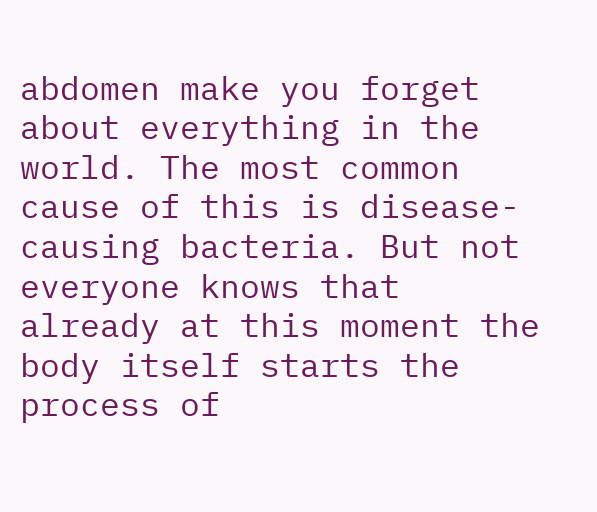abdomen make you forget about everything in the world. The most common cause of this is disease-causing bacteria. But not everyone knows that already at this moment the body itself starts the process of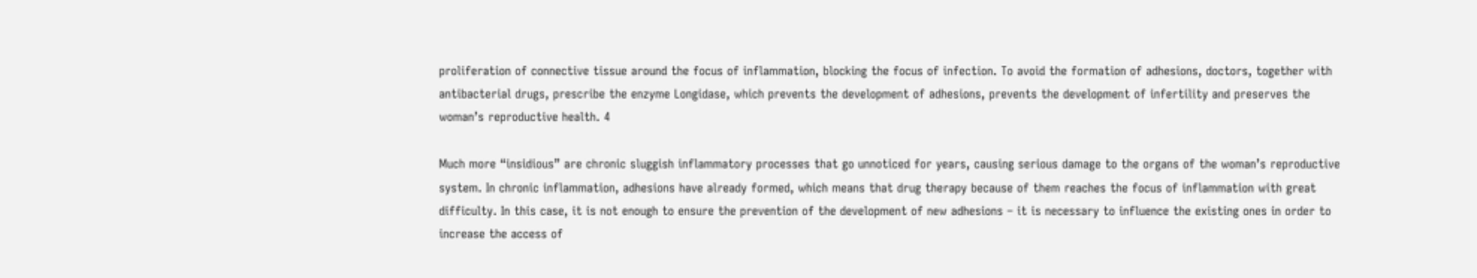proliferation of connective tissue around the focus of inflammation, blocking the focus of infection. To avoid the formation of adhesions, doctors, together with antibacterial drugs, prescribe the enzyme Longidase, which prevents the development of adhesions, prevents the development of infertility and preserves the woman’s reproductive health. 4

Much more “insidious” are chronic sluggish inflammatory processes that go unnoticed for years, causing serious damage to the organs of the woman’s reproductive system. In chronic inflammation, adhesions have already formed, which means that drug therapy because of them reaches the focus of inflammation with great difficulty. In this case, it is not enough to ensure the prevention of the development of new adhesions – it is necessary to influence the existing ones in order to increase the access of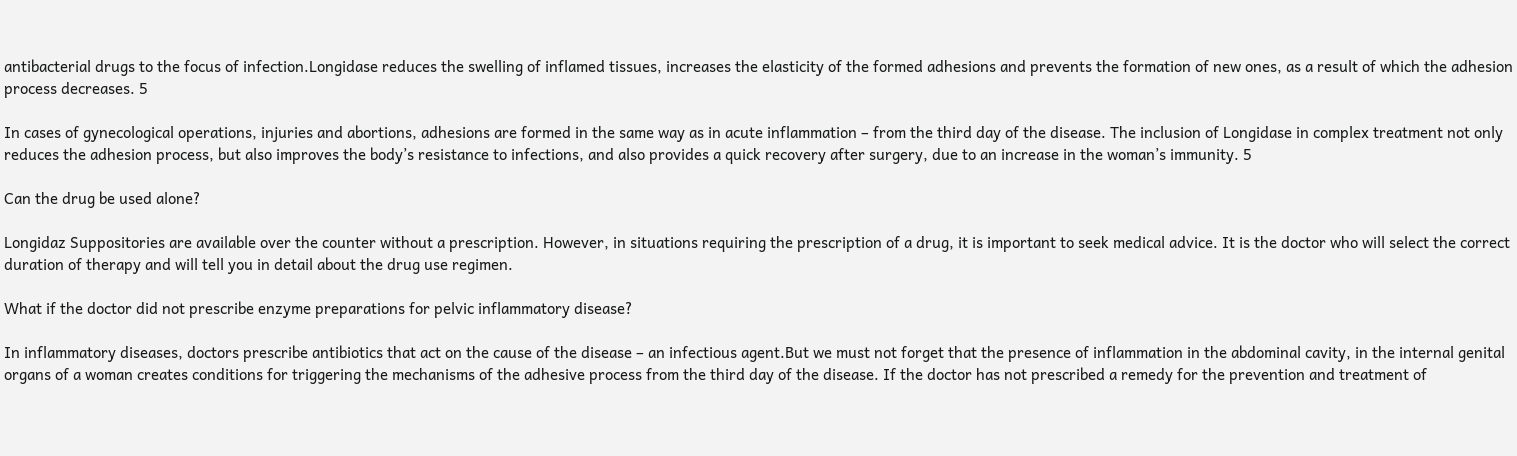antibacterial drugs to the focus of infection.Longidase reduces the swelling of inflamed tissues, increases the elasticity of the formed adhesions and prevents the formation of new ones, as a result of which the adhesion process decreases. 5

In cases of gynecological operations, injuries and abortions, adhesions are formed in the same way as in acute inflammation – from the third day of the disease. The inclusion of Longidase in complex treatment not only reduces the adhesion process, but also improves the body’s resistance to infections, and also provides a quick recovery after surgery, due to an increase in the woman’s immunity. 5

Can the drug be used alone?

Longidaz Suppositories are available over the counter without a prescription. However, in situations requiring the prescription of a drug, it is important to seek medical advice. It is the doctor who will select the correct duration of therapy and will tell you in detail about the drug use regimen.

What if the doctor did not prescribe enzyme preparations for pelvic inflammatory disease?

In inflammatory diseases, doctors prescribe antibiotics that act on the cause of the disease – an infectious agent.But we must not forget that the presence of inflammation in the abdominal cavity, in the internal genital organs of a woman creates conditions for triggering the mechanisms of the adhesive process from the third day of the disease. If the doctor has not prescribed a remedy for the prevention and treatment of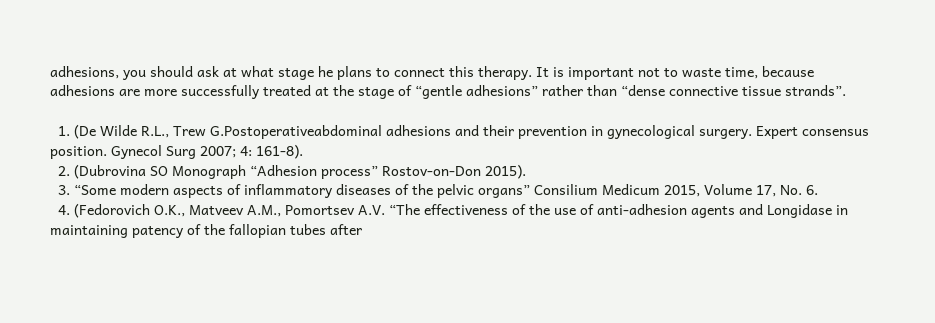adhesions, you should ask at what stage he plans to connect this therapy. It is important not to waste time, because adhesions are more successfully treated at the stage of “gentle adhesions” rather than “dense connective tissue strands”.

  1. (De Wilde R.L., Trew G.Postoperativeabdominal adhesions and their prevention in gynecological surgery. Expert consensus position. Gynecol Surg 2007; 4: 161-8).
  2. (Dubrovina SO Monograph “Adhesion process” Rostov-on-Don 2015).
  3. “Some modern aspects of inflammatory diseases of the pelvic organs” Consilium Medicum 2015, Volume 17, No. 6.
  4. (Fedorovich O.K., Matveev A.M., Pomortsev A.V. “The effectiveness of the use of anti-adhesion agents and Longidase in maintaining patency of the fallopian tubes after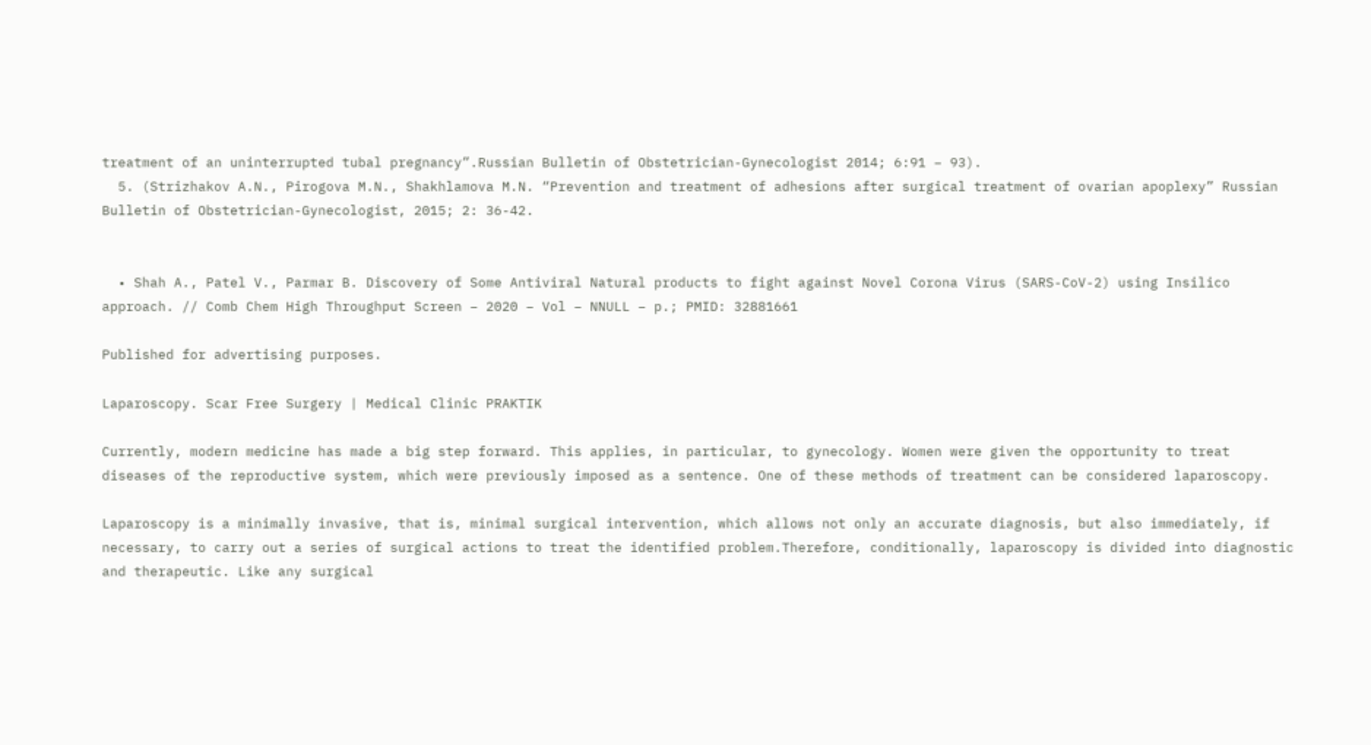treatment of an uninterrupted tubal pregnancy”.Russian Bulletin of Obstetrician-Gynecologist 2014; 6:91 – 93).
  5. (Strizhakov A.N., Pirogova M.N., Shakhlamova M.N. “Prevention and treatment of adhesions after surgical treatment of ovarian apoplexy” Russian Bulletin of Obstetrician-Gynecologist, 2015; 2: 36-42.


  • Shah A., Patel V., Parmar B. Discovery of Some Antiviral Natural products to fight against Novel Corona Virus (SARS-CoV-2) using Insilico approach. // Comb Chem High Throughput Screen – 2020 – Vol – NNULL – p.; PMID: 32881661

Published for advertising purposes.

Laparoscopy. Scar Free Surgery | Medical Clinic PRAKTIK

Currently, modern medicine has made a big step forward. This applies, in particular, to gynecology. Women were given the opportunity to treat diseases of the reproductive system, which were previously imposed as a sentence. One of these methods of treatment can be considered laparoscopy.

Laparoscopy is a minimally invasive, that is, minimal surgical intervention, which allows not only an accurate diagnosis, but also immediately, if necessary, to carry out a series of surgical actions to treat the identified problem.Therefore, conditionally, laparoscopy is divided into diagnostic and therapeutic. Like any surgical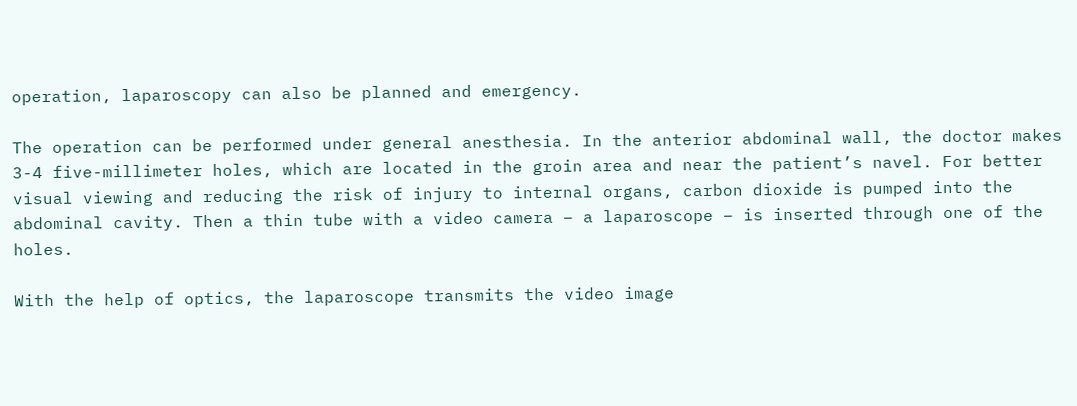operation, laparoscopy can also be planned and emergency.

The operation can be performed under general anesthesia. In the anterior abdominal wall, the doctor makes 3-4 five-millimeter holes, which are located in the groin area and near the patient’s navel. For better visual viewing and reducing the risk of injury to internal organs, carbon dioxide is pumped into the abdominal cavity. Then a thin tube with a video camera – a laparoscope – is inserted through one of the holes.

With the help of optics, the laparoscope transmits the video image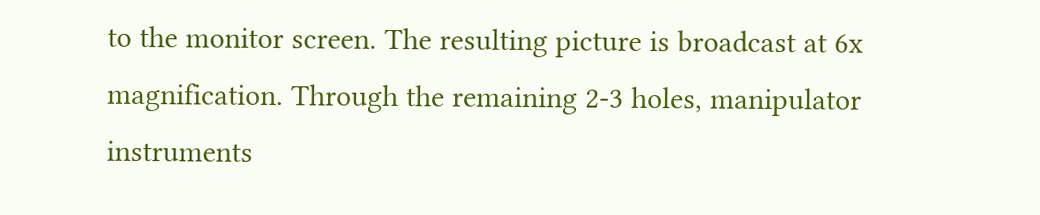to the monitor screen. The resulting picture is broadcast at 6x magnification. Through the remaining 2-3 holes, manipulator instruments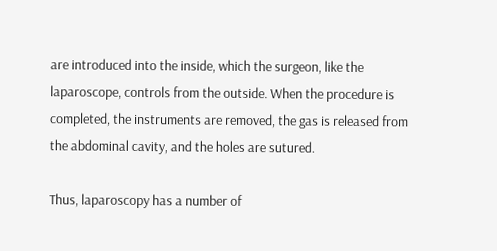are introduced into the inside, which the surgeon, like the laparoscope, controls from the outside. When the procedure is completed, the instruments are removed, the gas is released from the abdominal cavity, and the holes are sutured.

Thus, laparoscopy has a number of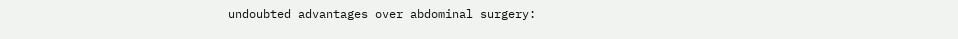undoubted advantages over abdominal surgery: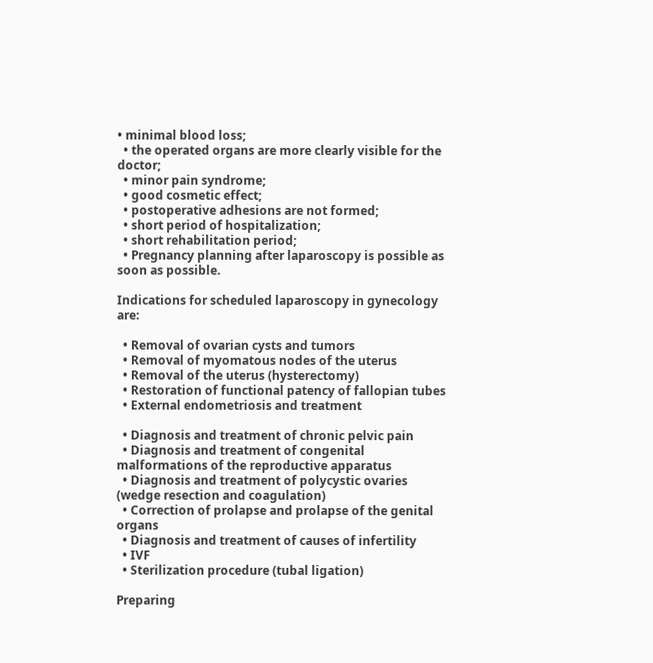• minimal blood loss;
  • the operated organs are more clearly visible for the doctor;
  • minor pain syndrome;
  • good cosmetic effect;
  • postoperative adhesions are not formed;
  • short period of hospitalization;
  • short rehabilitation period;
  • Pregnancy planning after laparoscopy is possible as soon as possible.

Indications for scheduled laparoscopy in gynecology are:

  • Removal of ovarian cysts and tumors
  • Removal of myomatous nodes of the uterus
  • Removal of the uterus (hysterectomy)
  • Restoration of functional patency of fallopian tubes
  • External endometriosis and treatment

  • Diagnosis and treatment of chronic pelvic pain
  • Diagnosis and treatment of congenital malformations of the reproductive apparatus
  • Diagnosis and treatment of polycystic ovaries (wedge resection and coagulation)
  • Correction of prolapse and prolapse of the genital organs
  • Diagnosis and treatment of causes of infertility
  • IVF
  • Sterilization procedure (tubal ligation)

Preparing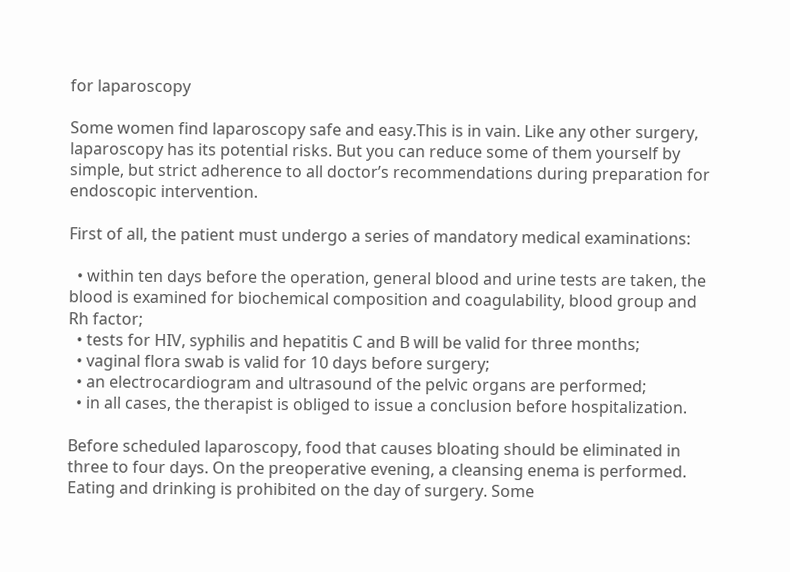for laparoscopy

Some women find laparoscopy safe and easy.This is in vain. Like any other surgery, laparoscopy has its potential risks. But you can reduce some of them yourself by simple, but strict adherence to all doctor’s recommendations during preparation for endoscopic intervention.

First of all, the patient must undergo a series of mandatory medical examinations:

  • within ten days before the operation, general blood and urine tests are taken, the blood is examined for biochemical composition and coagulability, blood group and Rh factor;
  • tests for HIV, syphilis and hepatitis C and B will be valid for three months;
  • vaginal flora swab is valid for 10 days before surgery;
  • an electrocardiogram and ultrasound of the pelvic organs are performed;
  • in all cases, the therapist is obliged to issue a conclusion before hospitalization.

Before scheduled laparoscopy, food that causes bloating should be eliminated in three to four days. On the preoperative evening, a cleansing enema is performed. Eating and drinking is prohibited on the day of surgery. Some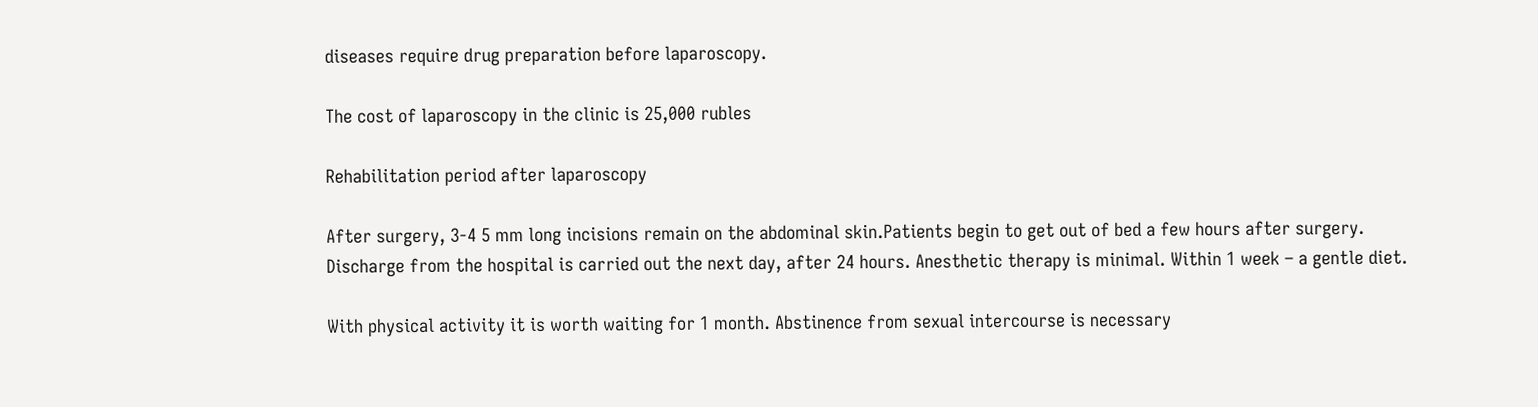diseases require drug preparation before laparoscopy.

The cost of laparoscopy in the clinic is 25,000 rubles

Rehabilitation period after laparoscopy

After surgery, 3-4 5 mm long incisions remain on the abdominal skin.Patients begin to get out of bed a few hours after surgery. Discharge from the hospital is carried out the next day, after 24 hours. Anesthetic therapy is minimal. Within 1 week – a gentle diet.

With physical activity it is worth waiting for 1 month. Abstinence from sexual intercourse is necessary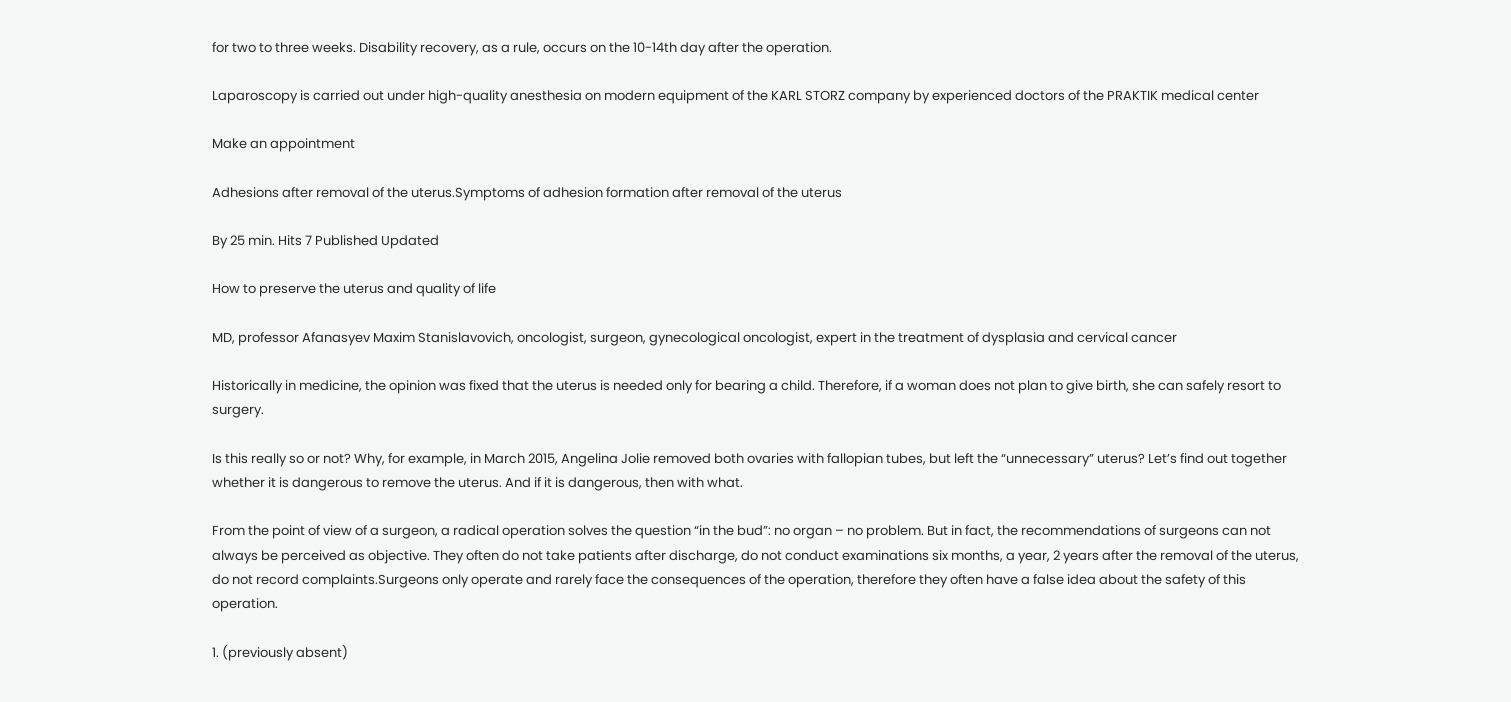for two to three weeks. Disability recovery, as a rule, occurs on the 10-14th day after the operation.

Laparoscopy is carried out under high-quality anesthesia on modern equipment of the KARL STORZ company by experienced doctors of the PRAKTIK medical center

Make an appointment

Adhesions after removal of the uterus.Symptoms of adhesion formation after removal of the uterus

By 25 min. Hits 7 Published Updated

How to preserve the uterus and quality of life

MD, professor Afanasyev Maxim Stanislavovich, oncologist, surgeon, gynecological oncologist, expert in the treatment of dysplasia and cervical cancer

Historically in medicine, the opinion was fixed that the uterus is needed only for bearing a child. Therefore, if a woman does not plan to give birth, she can safely resort to surgery.

Is this really so or not? Why, for example, in March 2015, Angelina Jolie removed both ovaries with fallopian tubes, but left the “unnecessary” uterus? Let’s find out together whether it is dangerous to remove the uterus. And if it is dangerous, then with what.

From the point of view of a surgeon, a radical operation solves the question “in the bud”: no organ – no problem. But in fact, the recommendations of surgeons can not always be perceived as objective. They often do not take patients after discharge, do not conduct examinations six months, a year, 2 years after the removal of the uterus, do not record complaints.Surgeons only operate and rarely face the consequences of the operation, therefore they often have a false idea about the safety of this operation.

1. (previously absent)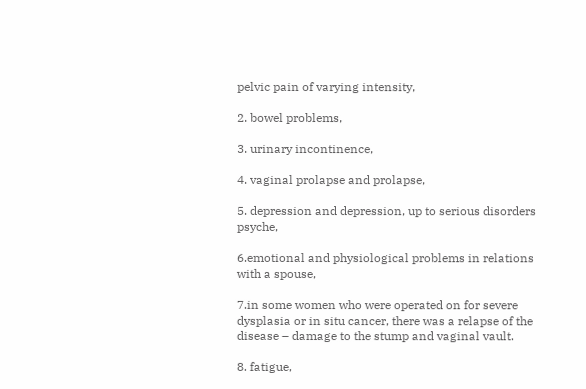pelvic pain of varying intensity,

2. bowel problems,

3. urinary incontinence,

4. vaginal prolapse and prolapse,

5. depression and depression, up to serious disorders psyche,

6.emotional and physiological problems in relations with a spouse,

7.in some women who were operated on for severe dysplasia or in situ cancer, there was a relapse of the disease – damage to the stump and vaginal vault.

8. fatigue,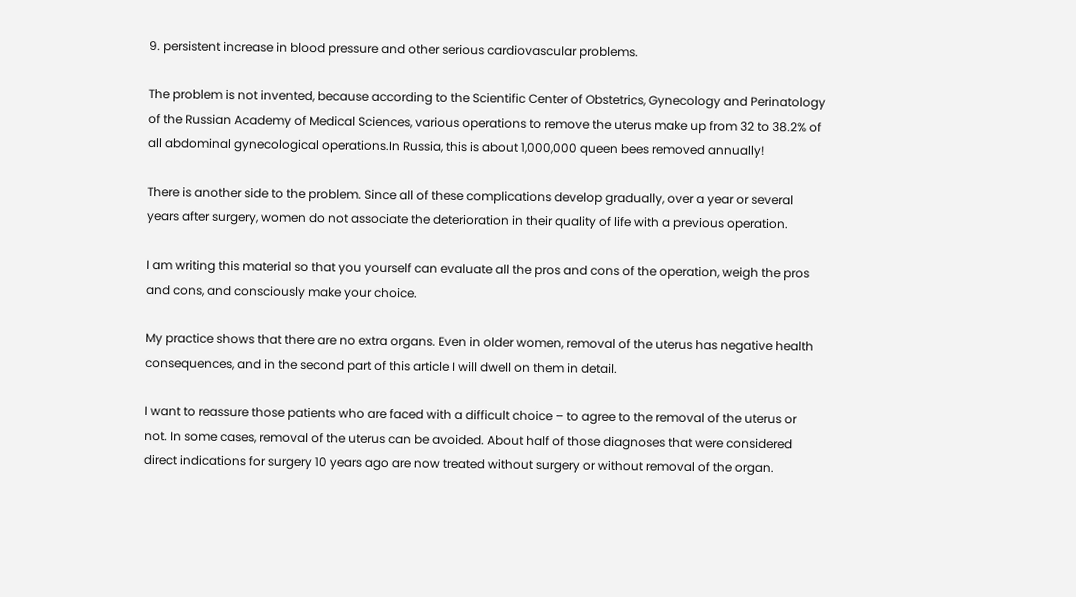9. persistent increase in blood pressure and other serious cardiovascular problems.

The problem is not invented, because according to the Scientific Center of Obstetrics, Gynecology and Perinatology of the Russian Academy of Medical Sciences, various operations to remove the uterus make up from 32 to 38.2% of all abdominal gynecological operations.In Russia, this is about 1,000,000 queen bees removed annually!

There is another side to the problem. Since all of these complications develop gradually, over a year or several years after surgery, women do not associate the deterioration in their quality of life with a previous operation.

I am writing this material so that you yourself can evaluate all the pros and cons of the operation, weigh the pros and cons, and consciously make your choice.

My practice shows that there are no extra organs. Even in older women, removal of the uterus has negative health consequences, and in the second part of this article I will dwell on them in detail.

I want to reassure those patients who are faced with a difficult choice – to agree to the removal of the uterus or not. In some cases, removal of the uterus can be avoided. About half of those diagnoses that were considered direct indications for surgery 10 years ago are now treated without surgery or without removal of the organ.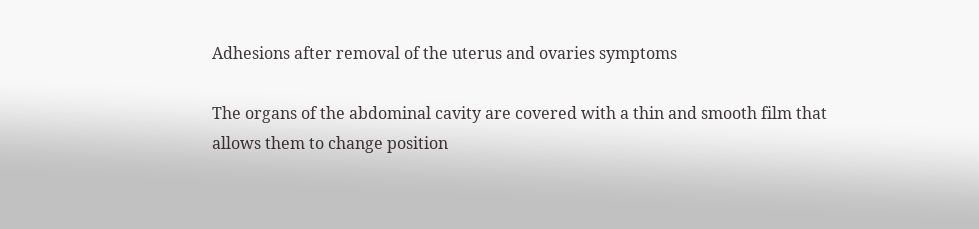Adhesions after removal of the uterus and ovaries symptoms

The organs of the abdominal cavity are covered with a thin and smooth film that allows them to change position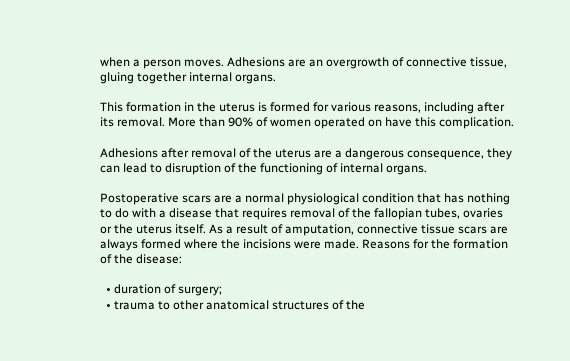when a person moves. Adhesions are an overgrowth of connective tissue, gluing together internal organs.

This formation in the uterus is formed for various reasons, including after its removal. More than 90% of women operated on have this complication.

Adhesions after removal of the uterus are a dangerous consequence, they can lead to disruption of the functioning of internal organs.

Postoperative scars are a normal physiological condition that has nothing to do with a disease that requires removal of the fallopian tubes, ovaries or the uterus itself. As a result of amputation, connective tissue scars are always formed where the incisions were made. Reasons for the formation of the disease:

  • duration of surgery;
  • trauma to other anatomical structures of the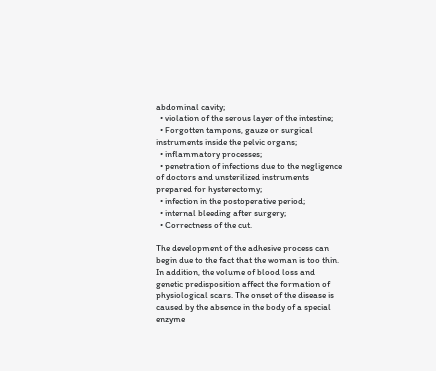abdominal cavity;
  • violation of the serous layer of the intestine;
  • Forgotten tampons, gauze or surgical instruments inside the pelvic organs;
  • inflammatory processes;
  • penetration of infections due to the negligence of doctors and unsterilized instruments prepared for hysterectomy;
  • infection in the postoperative period;
  • internal bleeding after surgery;
  • Correctness of the cut.

The development of the adhesive process can begin due to the fact that the woman is too thin. In addition, the volume of blood loss and genetic predisposition affect the formation of physiological scars. The onset of the disease is caused by the absence in the body of a special enzyme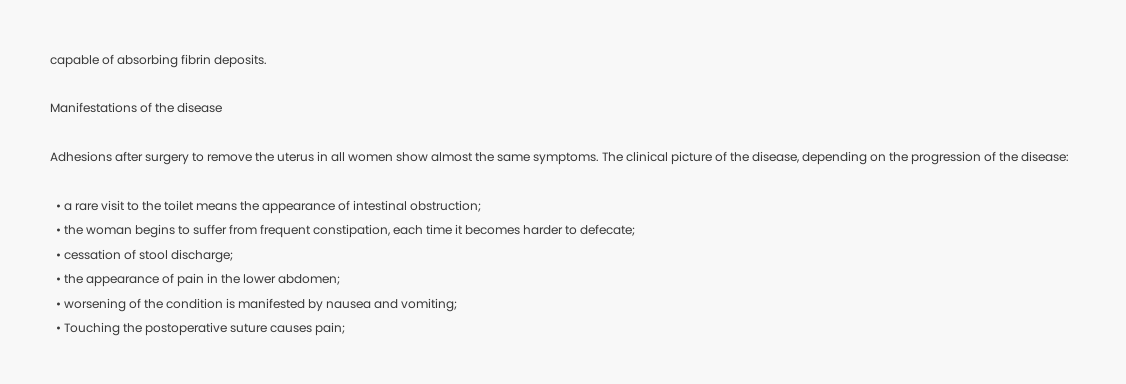capable of absorbing fibrin deposits.

Manifestations of the disease

Adhesions after surgery to remove the uterus in all women show almost the same symptoms. The clinical picture of the disease, depending on the progression of the disease:

  • a rare visit to the toilet means the appearance of intestinal obstruction;
  • the woman begins to suffer from frequent constipation, each time it becomes harder to defecate;
  • cessation of stool discharge;
  • the appearance of pain in the lower abdomen;
  • worsening of the condition is manifested by nausea and vomiting;
  • Touching the postoperative suture causes pain;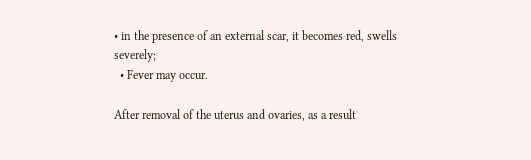• in the presence of an external scar, it becomes red, swells severely;
  • Fever may occur.

After removal of the uterus and ovaries, as a result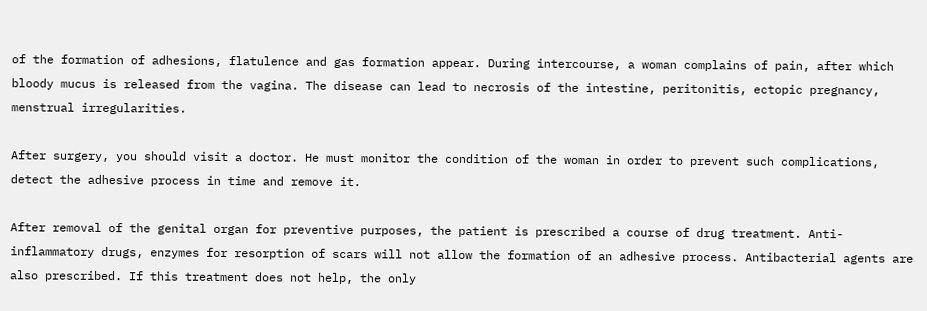of the formation of adhesions, flatulence and gas formation appear. During intercourse, a woman complains of pain, after which bloody mucus is released from the vagina. The disease can lead to necrosis of the intestine, peritonitis, ectopic pregnancy, menstrual irregularities.

After surgery, you should visit a doctor. He must monitor the condition of the woman in order to prevent such complications, detect the adhesive process in time and remove it.

After removal of the genital organ for preventive purposes, the patient is prescribed a course of drug treatment. Anti-inflammatory drugs, enzymes for resorption of scars will not allow the formation of an adhesive process. Antibacterial agents are also prescribed. If this treatment does not help, the only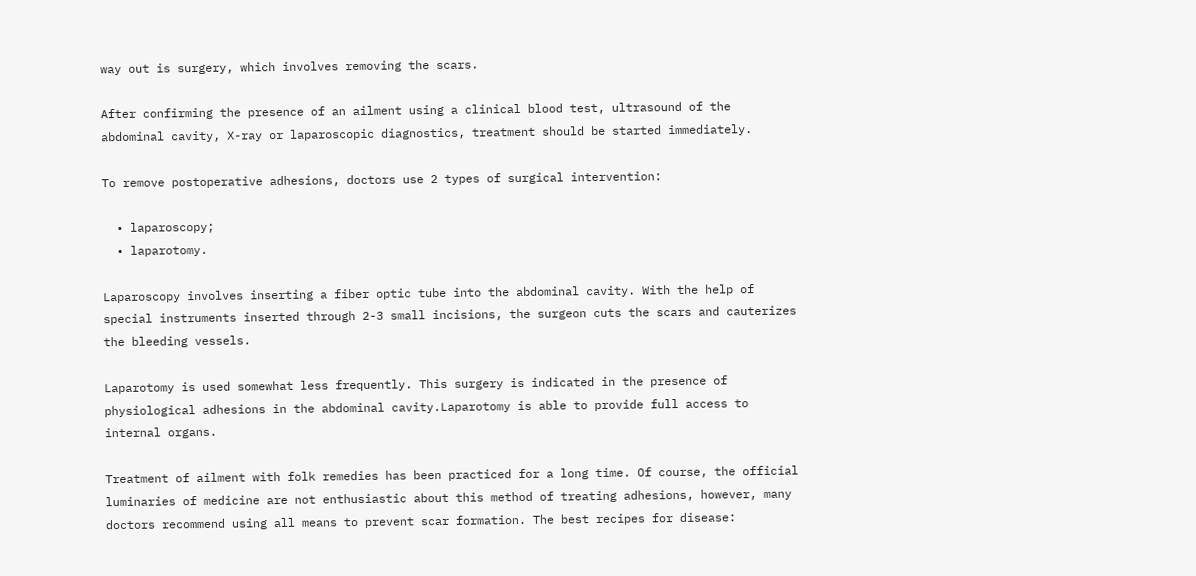way out is surgery, which involves removing the scars.

After confirming the presence of an ailment using a clinical blood test, ultrasound of the abdominal cavity, X-ray or laparoscopic diagnostics, treatment should be started immediately.

To remove postoperative adhesions, doctors use 2 types of surgical intervention:

  • laparoscopy;
  • laparotomy.

Laparoscopy involves inserting a fiber optic tube into the abdominal cavity. With the help of special instruments inserted through 2-3 small incisions, the surgeon cuts the scars and cauterizes the bleeding vessels.

Laparotomy is used somewhat less frequently. This surgery is indicated in the presence of physiological adhesions in the abdominal cavity.Laparotomy is able to provide full access to internal organs.

Treatment of ailment with folk remedies has been practiced for a long time. Of course, the official luminaries of medicine are not enthusiastic about this method of treating adhesions, however, many doctors recommend using all means to prevent scar formation. The best recipes for disease: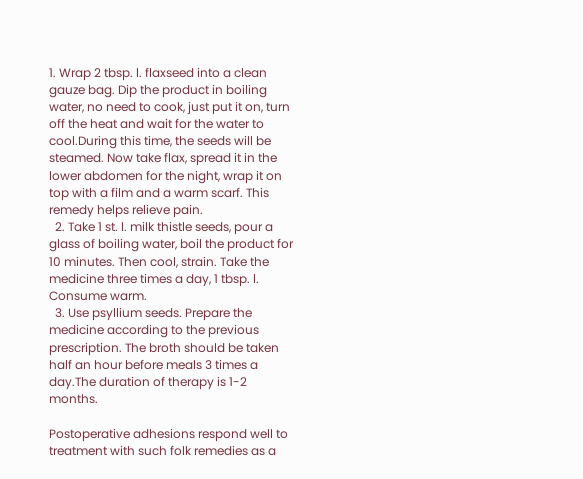1. Wrap 2 tbsp. l. flaxseed into a clean gauze bag. Dip the product in boiling water, no need to cook, just put it on, turn off the heat and wait for the water to cool.During this time, the seeds will be steamed. Now take flax, spread it in the lower abdomen for the night, wrap it on top with a film and a warm scarf. This remedy helps relieve pain.
  2. Take 1 st. l. milk thistle seeds, pour a glass of boiling water, boil the product for 10 minutes. Then cool, strain. Take the medicine three times a day, 1 tbsp. l. Consume warm.
  3. Use psyllium seeds. Prepare the medicine according to the previous prescription. The broth should be taken half an hour before meals 3 times a day.The duration of therapy is 1-2 months.

Postoperative adhesions respond well to treatment with such folk remedies as a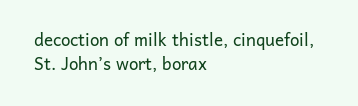decoction of milk thistle, cinquefoil, St. John’s wort, borax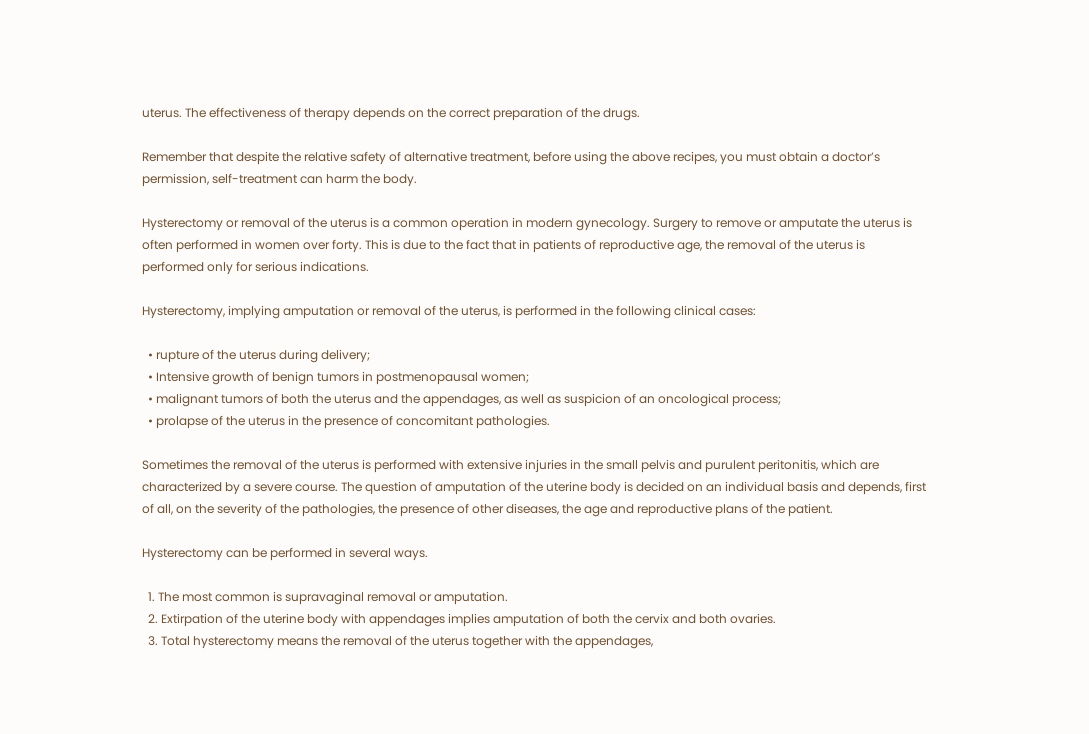uterus. The effectiveness of therapy depends on the correct preparation of the drugs.

Remember that despite the relative safety of alternative treatment, before using the above recipes, you must obtain a doctor’s permission, self-treatment can harm the body.

Hysterectomy or removal of the uterus is a common operation in modern gynecology. Surgery to remove or amputate the uterus is often performed in women over forty. This is due to the fact that in patients of reproductive age, the removal of the uterus is performed only for serious indications.

Hysterectomy, implying amputation or removal of the uterus, is performed in the following clinical cases:

  • rupture of the uterus during delivery;
  • Intensive growth of benign tumors in postmenopausal women;
  • malignant tumors of both the uterus and the appendages, as well as suspicion of an oncological process;
  • prolapse of the uterus in the presence of concomitant pathologies.

Sometimes the removal of the uterus is performed with extensive injuries in the small pelvis and purulent peritonitis, which are characterized by a severe course. The question of amputation of the uterine body is decided on an individual basis and depends, first of all, on the severity of the pathologies, the presence of other diseases, the age and reproductive plans of the patient.

Hysterectomy can be performed in several ways.

  1. The most common is supravaginal removal or amputation.
  2. Extirpation of the uterine body with appendages implies amputation of both the cervix and both ovaries.
  3. Total hysterectomy means the removal of the uterus together with the appendages,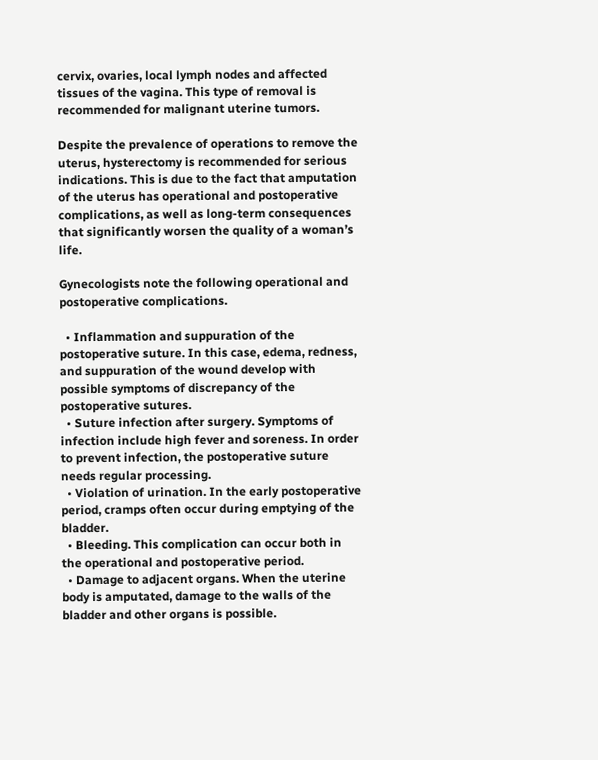cervix, ovaries, local lymph nodes and affected tissues of the vagina. This type of removal is recommended for malignant uterine tumors.

Despite the prevalence of operations to remove the uterus, hysterectomy is recommended for serious indications. This is due to the fact that amputation of the uterus has operational and postoperative complications, as well as long-term consequences that significantly worsen the quality of a woman’s life.

Gynecologists note the following operational and postoperative complications.

  • Inflammation and suppuration of the postoperative suture. In this case, edema, redness, and suppuration of the wound develop with possible symptoms of discrepancy of the postoperative sutures.
  • Suture infection after surgery. Symptoms of infection include high fever and soreness. In order to prevent infection, the postoperative suture needs regular processing.
  • Violation of urination. In the early postoperative period, cramps often occur during emptying of the bladder.
  • Bleeding. This complication can occur both in the operational and postoperative period.
  • Damage to adjacent organs. When the uterine body is amputated, damage to the walls of the bladder and other organs is possible.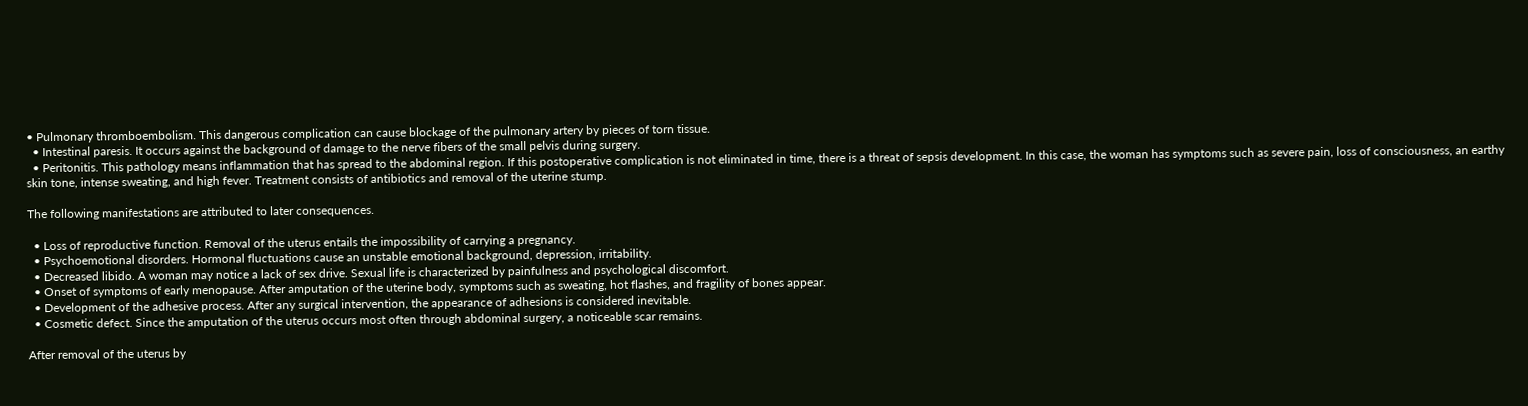• Pulmonary thromboembolism. This dangerous complication can cause blockage of the pulmonary artery by pieces of torn tissue.
  • Intestinal paresis. It occurs against the background of damage to the nerve fibers of the small pelvis during surgery.
  • Peritonitis. This pathology means inflammation that has spread to the abdominal region. If this postoperative complication is not eliminated in time, there is a threat of sepsis development. In this case, the woman has symptoms such as severe pain, loss of consciousness, an earthy skin tone, intense sweating, and high fever. Treatment consists of antibiotics and removal of the uterine stump.

The following manifestations are attributed to later consequences.

  • Loss of reproductive function. Removal of the uterus entails the impossibility of carrying a pregnancy.
  • Psychoemotional disorders. Hormonal fluctuations cause an unstable emotional background, depression, irritability.
  • Decreased libido. A woman may notice a lack of sex drive. Sexual life is characterized by painfulness and psychological discomfort.
  • Onset of symptoms of early menopause. After amputation of the uterine body, symptoms such as sweating, hot flashes, and fragility of bones appear.
  • Development of the adhesive process. After any surgical intervention, the appearance of adhesions is considered inevitable.
  • Cosmetic defect. Since the amputation of the uterus occurs most often through abdominal surgery, a noticeable scar remains.

After removal of the uterus by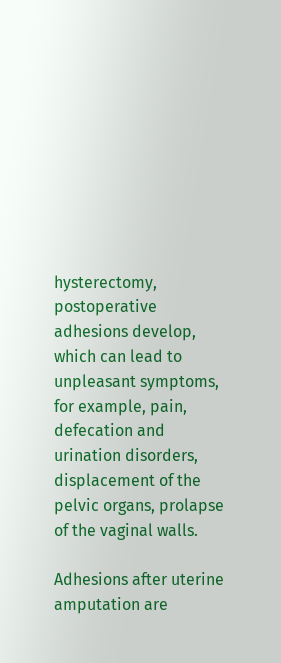hysterectomy, postoperative adhesions develop, which can lead to unpleasant symptoms, for example, pain, defecation and urination disorders, displacement of the pelvic organs, prolapse of the vaginal walls.

Adhesions after uterine amputation are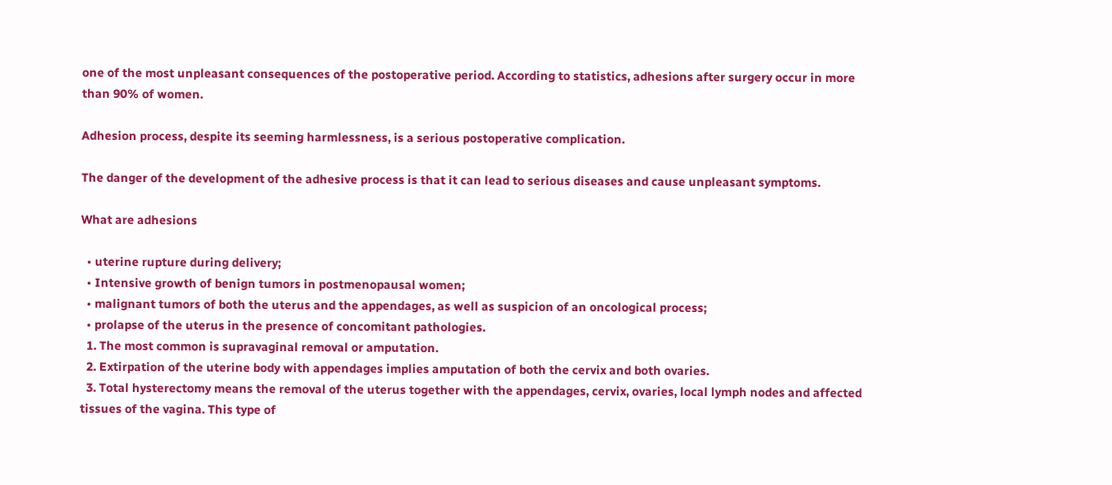one of the most unpleasant consequences of the postoperative period. According to statistics, adhesions after surgery occur in more than 90% of women.

Adhesion process, despite its seeming harmlessness, is a serious postoperative complication.

The danger of the development of the adhesive process is that it can lead to serious diseases and cause unpleasant symptoms.

What are adhesions

  • uterine rupture during delivery;
  • Intensive growth of benign tumors in postmenopausal women;
  • malignant tumors of both the uterus and the appendages, as well as suspicion of an oncological process;
  • prolapse of the uterus in the presence of concomitant pathologies.
  1. The most common is supravaginal removal or amputation.
  2. Extirpation of the uterine body with appendages implies amputation of both the cervix and both ovaries.
  3. Total hysterectomy means the removal of the uterus together with the appendages, cervix, ovaries, local lymph nodes and affected tissues of the vagina. This type of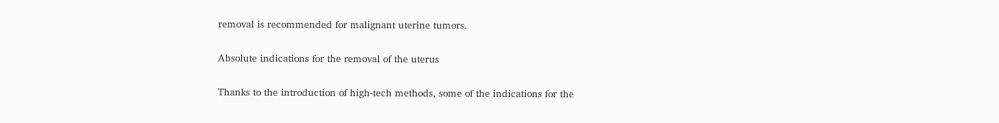removal is recommended for malignant uterine tumors.

Absolute indications for the removal of the uterus

Thanks to the introduction of high-tech methods, some of the indications for the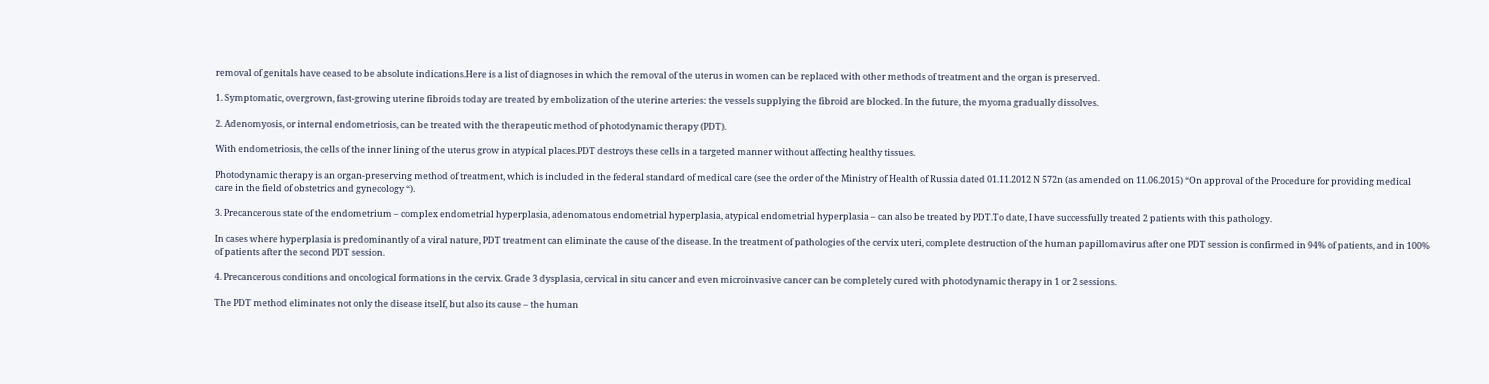removal of genitals have ceased to be absolute indications.Here is a list of diagnoses in which the removal of the uterus in women can be replaced with other methods of treatment and the organ is preserved.

1. Symptomatic, overgrown, fast-growing uterine fibroids today are treated by embolization of the uterine arteries: the vessels supplying the fibroid are blocked. In the future, the myoma gradually dissolves.

2. Adenomyosis, or internal endometriosis, can be treated with the therapeutic method of photodynamic therapy (PDT).

With endometriosis, the cells of the inner lining of the uterus grow in atypical places.PDT destroys these cells in a targeted manner without affecting healthy tissues.

Photodynamic therapy is an organ-preserving method of treatment, which is included in the federal standard of medical care (see the order of the Ministry of Health of Russia dated 01.11.2012 N 572n (as amended on 11.06.2015) “On approval of the Procedure for providing medical care in the field of obstetrics and gynecology “).

3. Precancerous state of the endometrium – complex endometrial hyperplasia, adenomatous endometrial hyperplasia, atypical endometrial hyperplasia – can also be treated by PDT.To date, I have successfully treated 2 patients with this pathology.

In cases where hyperplasia is predominantly of a viral nature, PDT treatment can eliminate the cause of the disease. In the treatment of pathologies of the cervix uteri, complete destruction of the human papillomavirus after one PDT session is confirmed in 94% of patients, and in 100% of patients after the second PDT session.

4. Precancerous conditions and oncological formations in the cervix. Grade 3 dysplasia, cervical in situ cancer and even microinvasive cancer can be completely cured with photodynamic therapy in 1 or 2 sessions.

The PDT method eliminates not only the disease itself, but also its cause – the human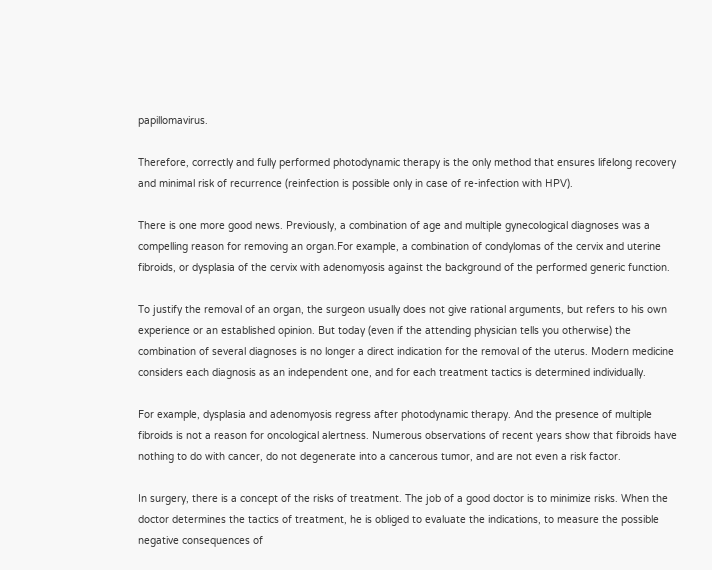papillomavirus.

Therefore, correctly and fully performed photodynamic therapy is the only method that ensures lifelong recovery and minimal risk of recurrence (reinfection is possible only in case of re-infection with HPV).

There is one more good news. Previously, a combination of age and multiple gynecological diagnoses was a compelling reason for removing an organ.For example, a combination of condylomas of the cervix and uterine fibroids, or dysplasia of the cervix with adenomyosis against the background of the performed generic function.

To justify the removal of an organ, the surgeon usually does not give rational arguments, but refers to his own experience or an established opinion. But today (even if the attending physician tells you otherwise) the combination of several diagnoses is no longer a direct indication for the removal of the uterus. Modern medicine considers each diagnosis as an independent one, and for each treatment tactics is determined individually.

For example, dysplasia and adenomyosis regress after photodynamic therapy. And the presence of multiple fibroids is not a reason for oncological alertness. Numerous observations of recent years show that fibroids have nothing to do with cancer, do not degenerate into a cancerous tumor, and are not even a risk factor.

In surgery, there is a concept of the risks of treatment. The job of a good doctor is to minimize risks. When the doctor determines the tactics of treatment, he is obliged to evaluate the indications, to measure the possible negative consequences of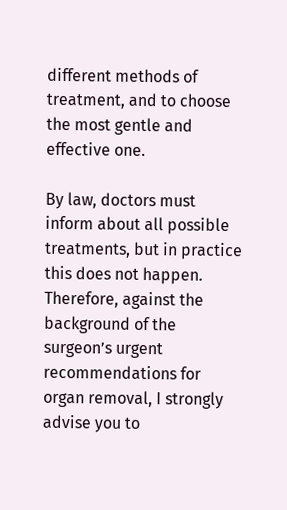different methods of treatment, and to choose the most gentle and effective one.

By law, doctors must inform about all possible treatments, but in practice this does not happen. Therefore, against the background of the surgeon’s urgent recommendations for organ removal, I strongly advise you to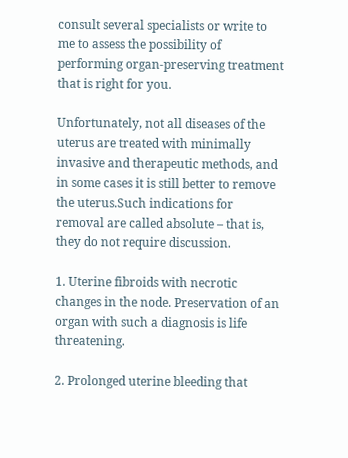consult several specialists or write to me to assess the possibility of performing organ-preserving treatment that is right for you.

Unfortunately, not all diseases of the uterus are treated with minimally invasive and therapeutic methods, and in some cases it is still better to remove the uterus.Such indications for removal are called absolute – that is, they do not require discussion.

1. Uterine fibroids with necrotic changes in the node. Preservation of an organ with such a diagnosis is life threatening.

2. Prolonged uterine bleeding that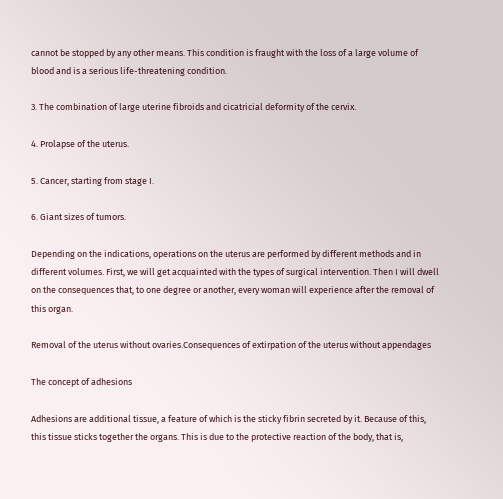cannot be stopped by any other means. This condition is fraught with the loss of a large volume of blood and is a serious life-threatening condition.

3. The combination of large uterine fibroids and cicatricial deformity of the cervix.

4. Prolapse of the uterus.

5. Cancer, starting from stage I.

6. Giant sizes of tumors.

Depending on the indications, operations on the uterus are performed by different methods and in different volumes. First, we will get acquainted with the types of surgical intervention. Then I will dwell on the consequences that, to one degree or another, every woman will experience after the removal of this organ.

Removal of the uterus without ovaries.Consequences of extirpation of the uterus without appendages

The concept of adhesions

Adhesions are additional tissue, a feature of which is the sticky fibrin secreted by it. Because of this, this tissue sticks together the organs. This is due to the protective reaction of the body, that is,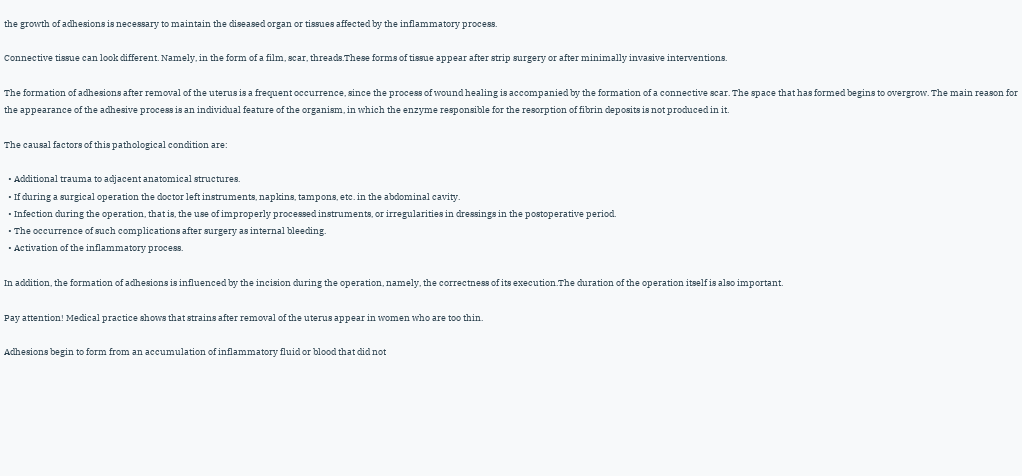the growth of adhesions is necessary to maintain the diseased organ or tissues affected by the inflammatory process.

Connective tissue can look different. Namely, in the form of a film, scar, threads.These forms of tissue appear after strip surgery or after minimally invasive interventions.

The formation of adhesions after removal of the uterus is a frequent occurrence, since the process of wound healing is accompanied by the formation of a connective scar. The space that has formed begins to overgrow. The main reason for the appearance of the adhesive process is an individual feature of the organism, in which the enzyme responsible for the resorption of fibrin deposits is not produced in it.

The causal factors of this pathological condition are:

  • Additional trauma to adjacent anatomical structures.
  • If during a surgical operation the doctor left instruments, napkins, tampons, etc. in the abdominal cavity.
  • Infection during the operation, that is, the use of improperly processed instruments, or irregularities in dressings in the postoperative period.
  • The occurrence of such complications after surgery as internal bleeding.
  • Activation of the inflammatory process.

In addition, the formation of adhesions is influenced by the incision during the operation, namely, the correctness of its execution.The duration of the operation itself is also important.

Pay attention! Medical practice shows that strains after removal of the uterus appear in women who are too thin.

Adhesions begin to form from an accumulation of inflammatory fluid or blood that did not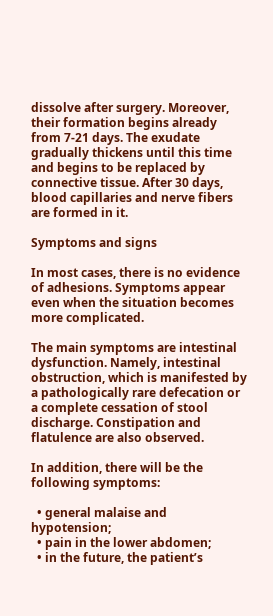dissolve after surgery. Moreover, their formation begins already from 7-21 days. The exudate gradually thickens until this time and begins to be replaced by connective tissue. After 30 days, blood capillaries and nerve fibers are formed in it.

Symptoms and signs

In most cases, there is no evidence of adhesions. Symptoms appear even when the situation becomes more complicated.

The main symptoms are intestinal dysfunction. Namely, intestinal obstruction, which is manifested by a pathologically rare defecation or a complete cessation of stool discharge. Constipation and flatulence are also observed.

In addition, there will be the following symptoms:

  • general malaise and hypotension;
  • pain in the lower abdomen;
  • in the future, the patient’s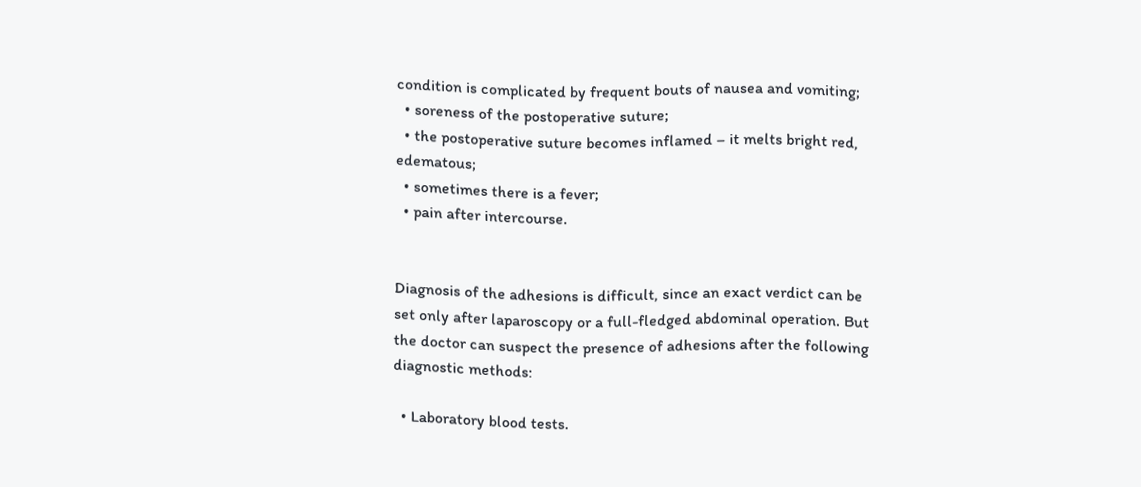condition is complicated by frequent bouts of nausea and vomiting;
  • soreness of the postoperative suture;
  • the postoperative suture becomes inflamed – it melts bright red, edematous;
  • sometimes there is a fever;
  • pain after intercourse.


Diagnosis of the adhesions is difficult, since an exact verdict can be set only after laparoscopy or a full-fledged abdominal operation. But the doctor can suspect the presence of adhesions after the following diagnostic methods:

  • Laboratory blood tests.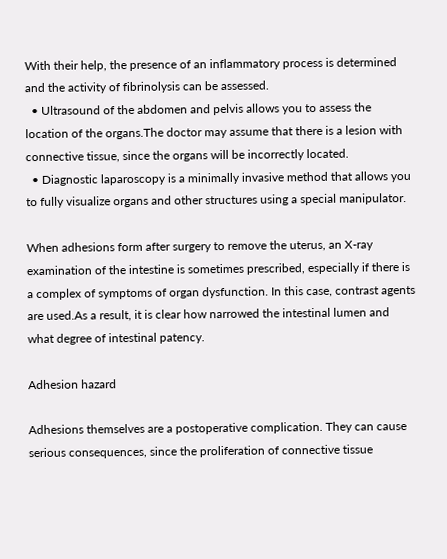With their help, the presence of an inflammatory process is determined and the activity of fibrinolysis can be assessed.
  • Ultrasound of the abdomen and pelvis allows you to assess the location of the organs.The doctor may assume that there is a lesion with connective tissue, since the organs will be incorrectly located.
  • Diagnostic laparoscopy is a minimally invasive method that allows you to fully visualize organs and other structures using a special manipulator.

When adhesions form after surgery to remove the uterus, an X-ray examination of the intestine is sometimes prescribed, especially if there is a complex of symptoms of organ dysfunction. In this case, contrast agents are used.As a result, it is clear how narrowed the intestinal lumen and what degree of intestinal patency.

Adhesion hazard

Adhesions themselves are a postoperative complication. They can cause serious consequences, since the proliferation of connective tissue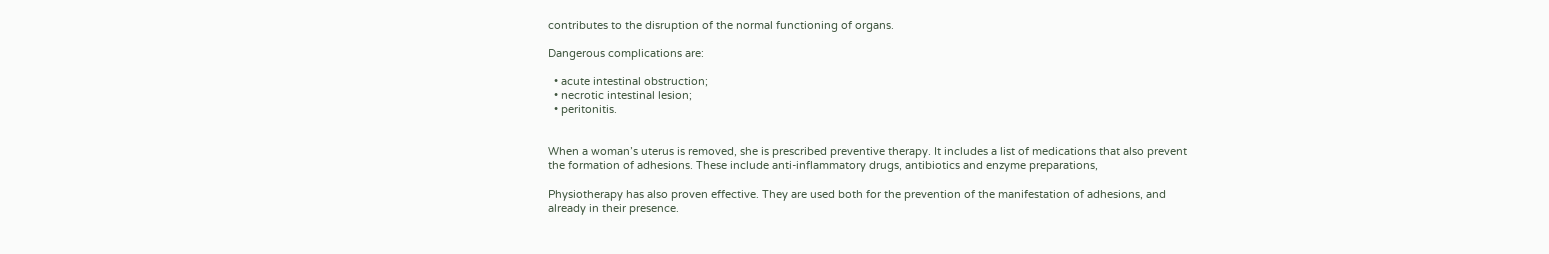contributes to the disruption of the normal functioning of organs.

Dangerous complications are:

  • acute intestinal obstruction;
  • necrotic intestinal lesion;
  • peritonitis.


When a woman’s uterus is removed, she is prescribed preventive therapy. It includes a list of medications that also prevent the formation of adhesions. These include anti-inflammatory drugs, antibiotics and enzyme preparations,

Physiotherapy has also proven effective. They are used both for the prevention of the manifestation of adhesions, and already in their presence.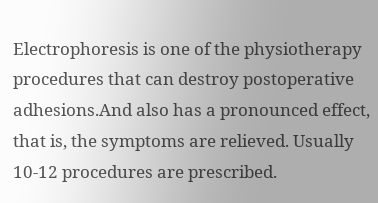Electrophoresis is one of the physiotherapy procedures that can destroy postoperative adhesions.And also has a pronounced effect, that is, the symptoms are relieved. Usually 10-12 procedures are prescribed.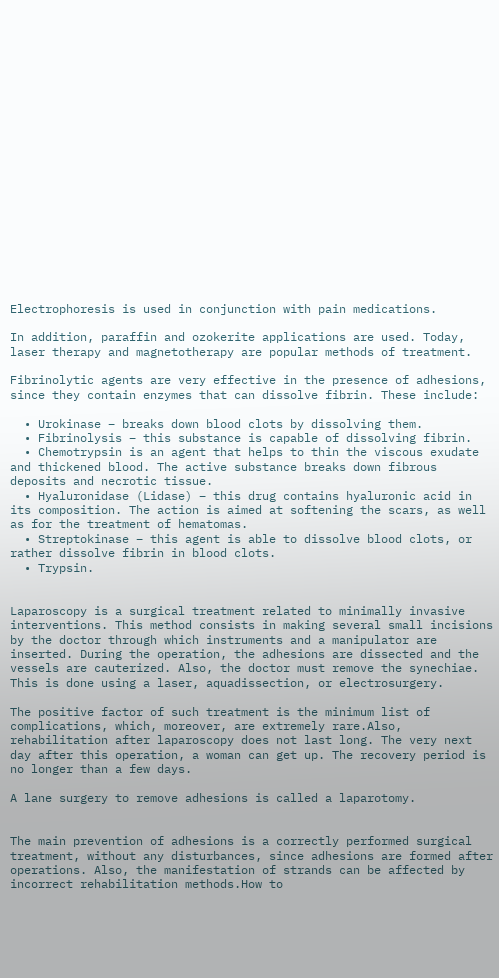Electrophoresis is used in conjunction with pain medications.

In addition, paraffin and ozokerite applications are used. Today, laser therapy and magnetotherapy are popular methods of treatment.

Fibrinolytic agents are very effective in the presence of adhesions, since they contain enzymes that can dissolve fibrin. These include:

  • Urokinase – breaks down blood clots by dissolving them.
  • Fibrinolysis – this substance is capable of dissolving fibrin.
  • Chemotrypsin is an agent that helps to thin the viscous exudate and thickened blood. The active substance breaks down fibrous deposits and necrotic tissue.
  • Hyaluronidase (Lidase) – this drug contains hyaluronic acid in its composition. The action is aimed at softening the scars, as well as for the treatment of hematomas.
  • Streptokinase – this agent is able to dissolve blood clots, or rather dissolve fibrin in blood clots.
  • Trypsin.


Laparoscopy is a surgical treatment related to minimally invasive interventions. This method consists in making several small incisions by the doctor through which instruments and a manipulator are inserted. During the operation, the adhesions are dissected and the vessels are cauterized. Also, the doctor must remove the synechiae. This is done using a laser, aquadissection, or electrosurgery.

The positive factor of such treatment is the minimum list of complications, which, moreover, are extremely rare.Also, rehabilitation after laparoscopy does not last long. The very next day after this operation, a woman can get up. The recovery period is no longer than a few days.

A lane surgery to remove adhesions is called a laparotomy.


The main prevention of adhesions is a correctly performed surgical treatment, without any disturbances, since adhesions are formed after operations. Also, the manifestation of strands can be affected by incorrect rehabilitation methods.How to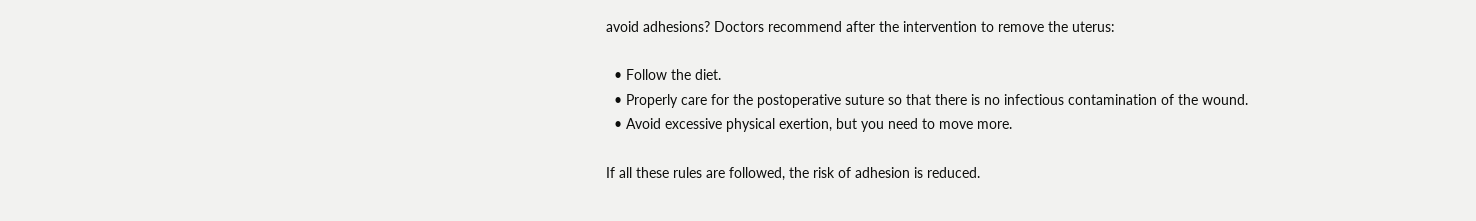avoid adhesions? Doctors recommend after the intervention to remove the uterus:

  • Follow the diet.
  • Properly care for the postoperative suture so that there is no infectious contamination of the wound.
  • Avoid excessive physical exertion, but you need to move more.

If all these rules are followed, the risk of adhesion is reduced.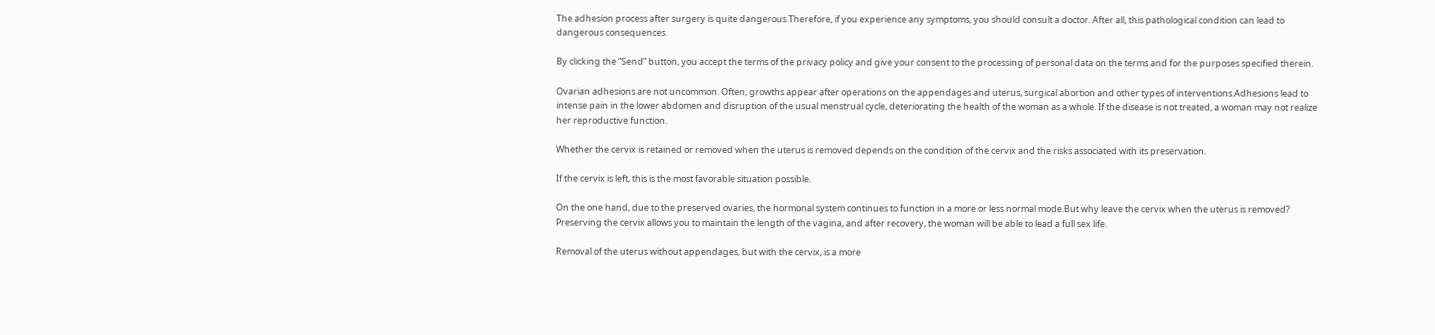The adhesion process after surgery is quite dangerous.Therefore, if you experience any symptoms, you should consult a doctor. After all, this pathological condition can lead to dangerous consequences.

By clicking the “Send” button, you accept the terms of the privacy policy and give your consent to the processing of personal data on the terms and for the purposes specified therein.

Ovarian adhesions are not uncommon. Often, growths appear after operations on the appendages and uterus, surgical abortion and other types of interventions.Adhesions lead to intense pain in the lower abdomen and disruption of the usual menstrual cycle, deteriorating the health of the woman as a whole. If the disease is not treated, a woman may not realize her reproductive function.

Whether the cervix is retained or removed when the uterus is removed depends on the condition of the cervix and the risks associated with its preservation.

If the cervix is left, this is the most favorable situation possible.

On the one hand, due to the preserved ovaries, the hormonal system continues to function in a more or less normal mode.But why leave the cervix when the uterus is removed? Preserving the cervix allows you to maintain the length of the vagina, and after recovery, the woman will be able to lead a full sex life.

Removal of the uterus without appendages, but with the cervix, is a more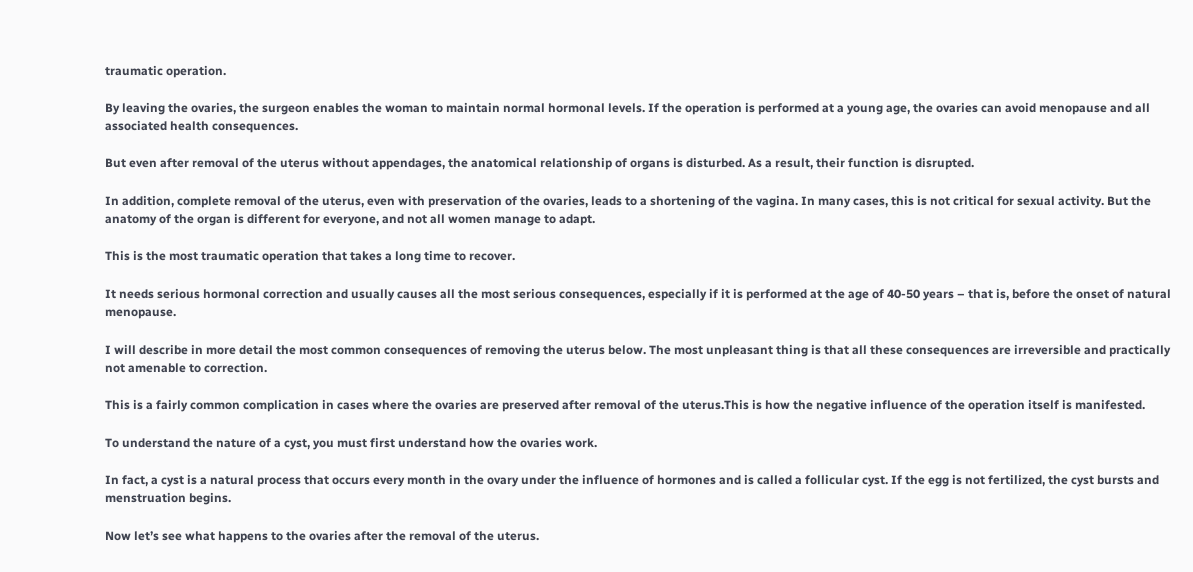traumatic operation.

By leaving the ovaries, the surgeon enables the woman to maintain normal hormonal levels. If the operation is performed at a young age, the ovaries can avoid menopause and all associated health consequences.

But even after removal of the uterus without appendages, the anatomical relationship of organs is disturbed. As a result, their function is disrupted.

In addition, complete removal of the uterus, even with preservation of the ovaries, leads to a shortening of the vagina. In many cases, this is not critical for sexual activity. But the anatomy of the organ is different for everyone, and not all women manage to adapt.

This is the most traumatic operation that takes a long time to recover.

It needs serious hormonal correction and usually causes all the most serious consequences, especially if it is performed at the age of 40-50 years – that is, before the onset of natural menopause.

I will describe in more detail the most common consequences of removing the uterus below. The most unpleasant thing is that all these consequences are irreversible and practically not amenable to correction.

This is a fairly common complication in cases where the ovaries are preserved after removal of the uterus.This is how the negative influence of the operation itself is manifested.

To understand the nature of a cyst, you must first understand how the ovaries work.

In fact, a cyst is a natural process that occurs every month in the ovary under the influence of hormones and is called a follicular cyst. If the egg is not fertilized, the cyst bursts and menstruation begins.

Now let’s see what happens to the ovaries after the removal of the uterus.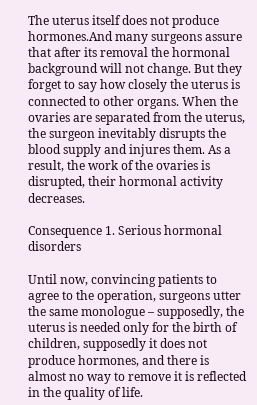The uterus itself does not produce hormones.And many surgeons assure that after its removal the hormonal background will not change. But they forget to say how closely the uterus is connected to other organs. When the ovaries are separated from the uterus, the surgeon inevitably disrupts the blood supply and injures them. As a result, the work of the ovaries is disrupted, their hormonal activity decreases.

Consequence 1. Serious hormonal disorders

Until now, convincing patients to agree to the operation, surgeons utter the same monologue – supposedly, the uterus is needed only for the birth of children, supposedly it does not produce hormones, and there is almost no way to remove it is reflected in the quality of life.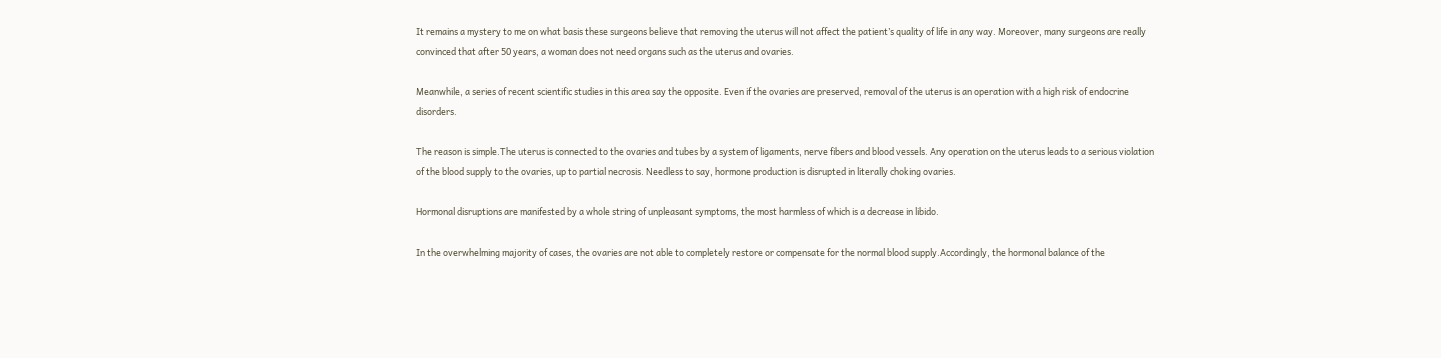It remains a mystery to me on what basis these surgeons believe that removing the uterus will not affect the patient’s quality of life in any way. Moreover, many surgeons are really convinced that after 50 years, a woman does not need organs such as the uterus and ovaries.

Meanwhile, a series of recent scientific studies in this area say the opposite. Even if the ovaries are preserved, removal of the uterus is an operation with a high risk of endocrine disorders.

The reason is simple.The uterus is connected to the ovaries and tubes by a system of ligaments, nerve fibers and blood vessels. Any operation on the uterus leads to a serious violation of the blood supply to the ovaries, up to partial necrosis. Needless to say, hormone production is disrupted in literally choking ovaries.

Hormonal disruptions are manifested by a whole string of unpleasant symptoms, the most harmless of which is a decrease in libido.

In the overwhelming majority of cases, the ovaries are not able to completely restore or compensate for the normal blood supply.Accordingly, the hormonal balance of the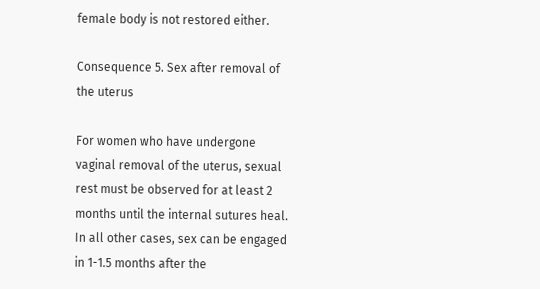female body is not restored either.

Consequence 5. Sex after removal of the uterus

For women who have undergone vaginal removal of the uterus, sexual rest must be observed for at least 2 months until the internal sutures heal. In all other cases, sex can be engaged in 1-1.5 months after the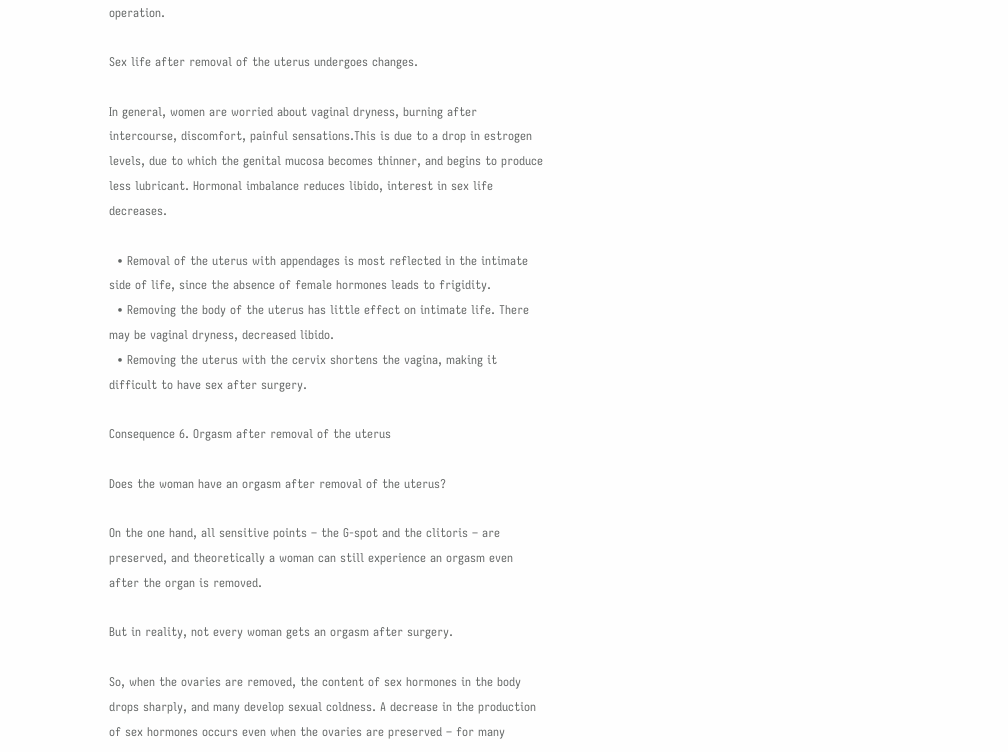operation.

Sex life after removal of the uterus undergoes changes.

In general, women are worried about vaginal dryness, burning after intercourse, discomfort, painful sensations.This is due to a drop in estrogen levels, due to which the genital mucosa becomes thinner, and begins to produce less lubricant. Hormonal imbalance reduces libido, interest in sex life decreases.

  • Removal of the uterus with appendages is most reflected in the intimate side of life, since the absence of female hormones leads to frigidity.
  • Removing the body of the uterus has little effect on intimate life. There may be vaginal dryness, decreased libido.
  • Removing the uterus with the cervix shortens the vagina, making it difficult to have sex after surgery.

Consequence 6. Orgasm after removal of the uterus

Does the woman have an orgasm after removal of the uterus?

On the one hand, all sensitive points – the G-spot and the clitoris – are preserved, and theoretically a woman can still experience an orgasm even after the organ is removed.

But in reality, not every woman gets an orgasm after surgery.

So, when the ovaries are removed, the content of sex hormones in the body drops sharply, and many develop sexual coldness. A decrease in the production of sex hormones occurs even when the ovaries are preserved – for many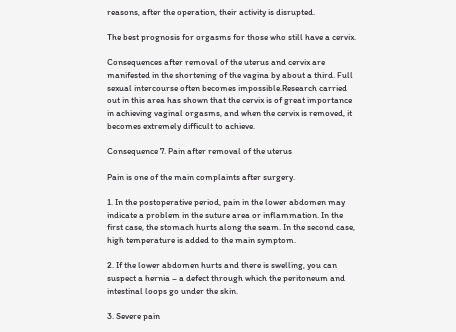reasons, after the operation, their activity is disrupted.

The best prognosis for orgasms for those who still have a cervix.

Consequences after removal of the uterus and cervix are manifested in the shortening of the vagina by about a third. Full sexual intercourse often becomes impossible.Research carried out in this area has shown that the cervix is of great importance in achieving vaginal orgasms, and when the cervix is removed, it becomes extremely difficult to achieve.

Consequence 7. Pain after removal of the uterus

Pain is one of the main complaints after surgery.

1. In the postoperative period, pain in the lower abdomen may indicate a problem in the suture area or inflammation. In the first case, the stomach hurts along the seam. In the second case, high temperature is added to the main symptom.

2. If the lower abdomen hurts and there is swelling, you can suspect a hernia – a defect through which the peritoneum and intestinal loops go under the skin.

3. Severe pain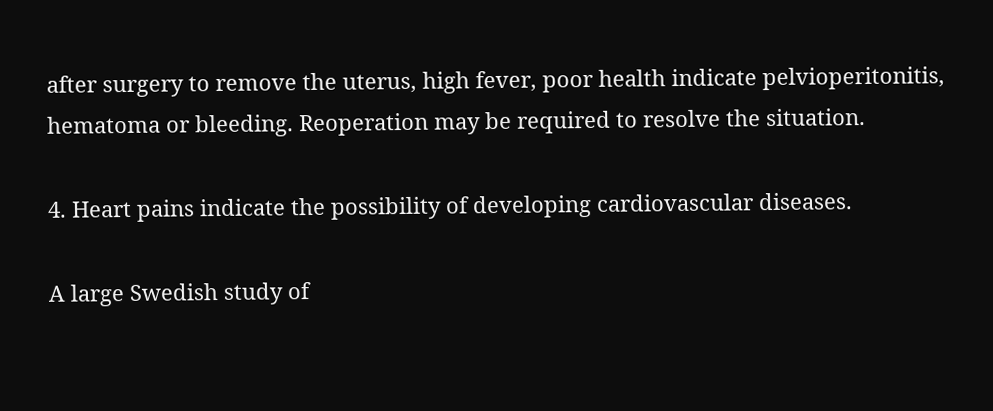after surgery to remove the uterus, high fever, poor health indicate pelvioperitonitis, hematoma or bleeding. Reoperation may be required to resolve the situation.

4. Heart pains indicate the possibility of developing cardiovascular diseases.

A large Swedish study of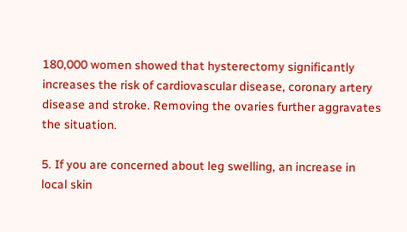180,000 women showed that hysterectomy significantly increases the risk of cardiovascular disease, coronary artery disease and stroke. Removing the ovaries further aggravates the situation.

5. If you are concerned about leg swelling, an increase in local skin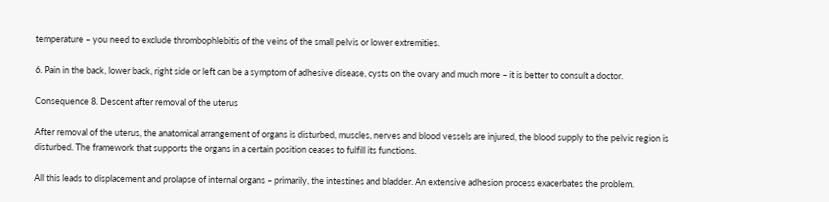temperature – you need to exclude thrombophlebitis of the veins of the small pelvis or lower extremities.

6. Pain in the back, lower back, right side or left can be a symptom of adhesive disease, cysts on the ovary and much more – it is better to consult a doctor.

Consequence 8. Descent after removal of the uterus

After removal of the uterus, the anatomical arrangement of organs is disturbed, muscles, nerves and blood vessels are injured, the blood supply to the pelvic region is disturbed. The framework that supports the organs in a certain position ceases to fulfill its functions.

All this leads to displacement and prolapse of internal organs – primarily, the intestines and bladder. An extensive adhesion process exacerbates the problem.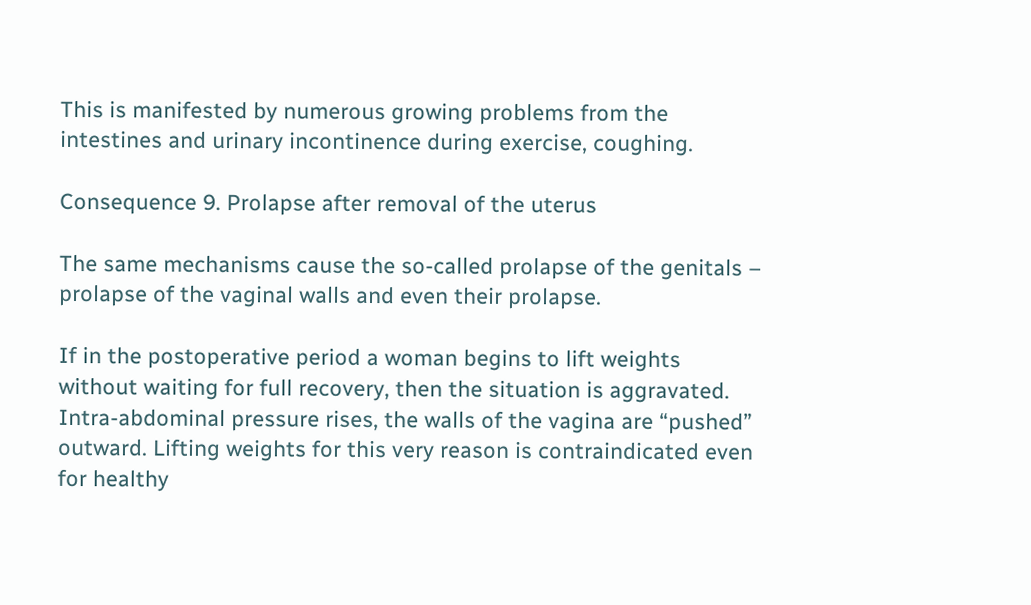This is manifested by numerous growing problems from the intestines and urinary incontinence during exercise, coughing.

Consequence 9. Prolapse after removal of the uterus

The same mechanisms cause the so-called prolapse of the genitals – prolapse of the vaginal walls and even their prolapse.

If in the postoperative period a woman begins to lift weights without waiting for full recovery, then the situation is aggravated. Intra-abdominal pressure rises, the walls of the vagina are “pushed” outward. Lifting weights for this very reason is contraindicated even for healthy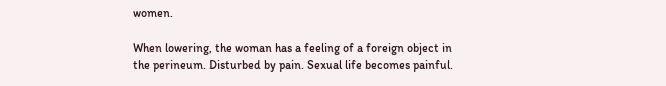women.

When lowering, the woman has a feeling of a foreign object in the perineum. Disturbed by pain. Sexual life becomes painful.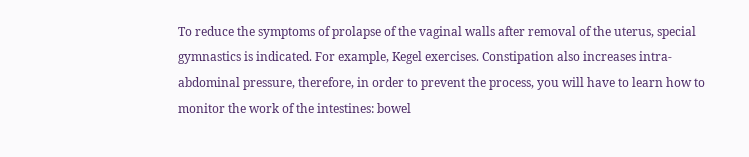To reduce the symptoms of prolapse of the vaginal walls after removal of the uterus, special gymnastics is indicated. For example, Kegel exercises. Constipation also increases intra-abdominal pressure, therefore, in order to prevent the process, you will have to learn how to monitor the work of the intestines: bowel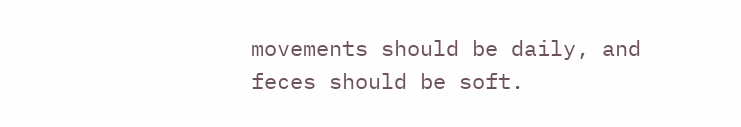movements should be daily, and feces should be soft.